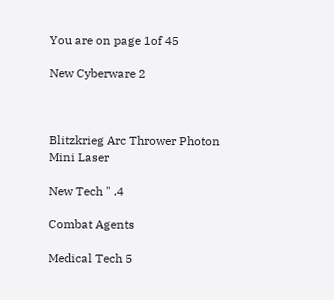You are on page 1of 45

New Cyberware 2



Blitzkrieg Arc Thrower Photon Mini Laser

New Tech " .4

Combat Agents

Medical Tech 5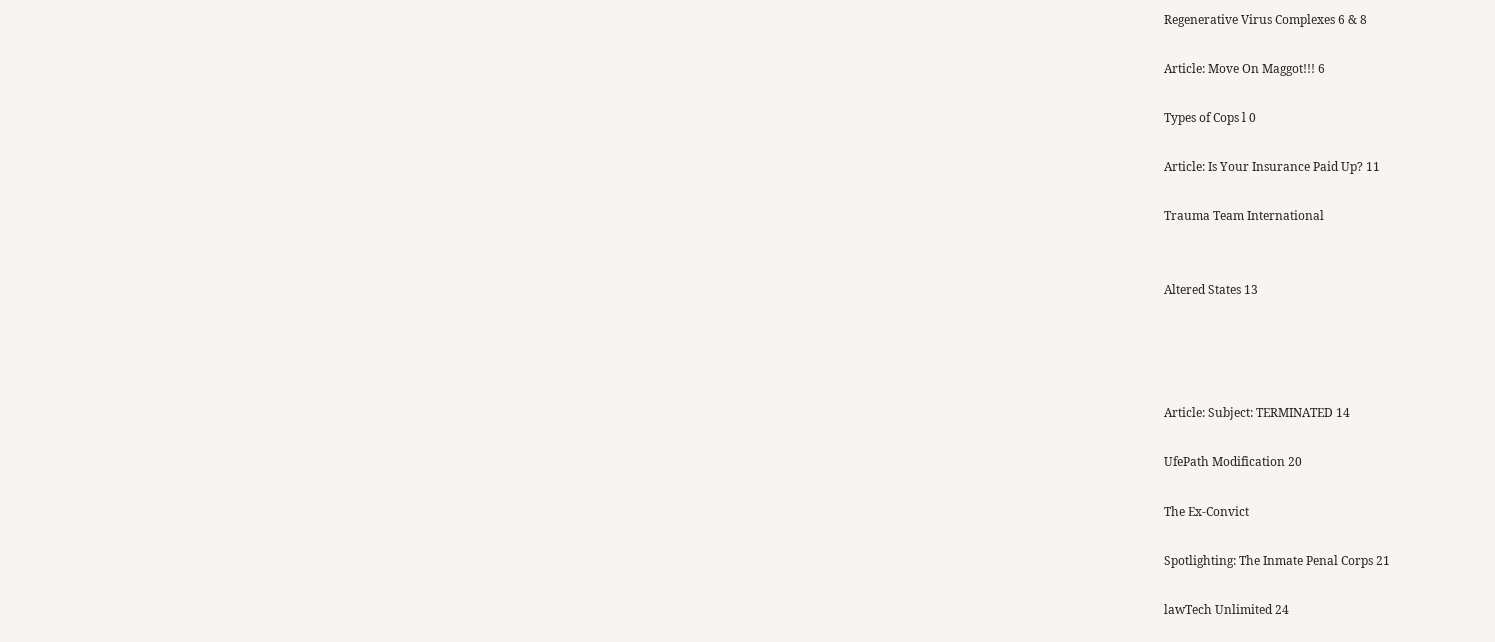Regenerative Virus Complexes 6 & 8

Article: Move On Maggot!!! 6

Types of Cops l 0

Article: Is Your Insurance Paid Up? 11

Trauma Team International


Altered States 13




Article: Subject: TERMINATED 14

UfePath Modification 20

The Ex-Convict

Spotlighting: The Inmate Penal Corps 21

lawTech Unlimited 24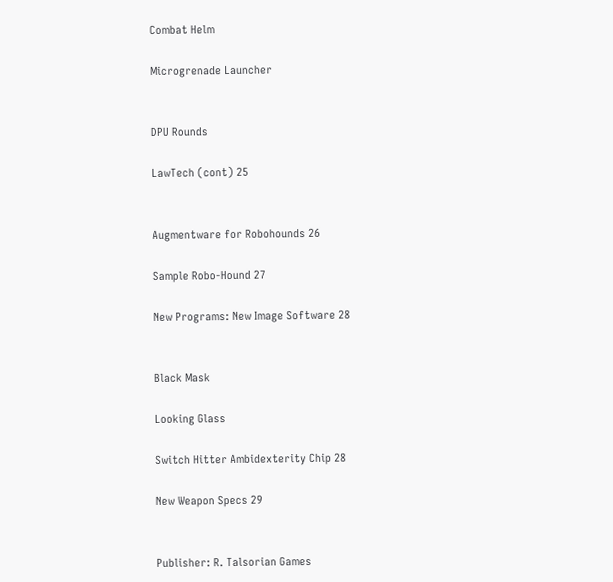Combat Helm

Microgrenade Launcher


DPU Rounds

LawTech (cont) 25


Augmentware for Robohounds 26

Sample Robo-Hound 27

New Programs: New Image Software 28


Black Mask

Looking Glass

Switch Hitter Ambidexterity Chip 28

New Weapon Specs 29


Publisher: R. Talsorian Games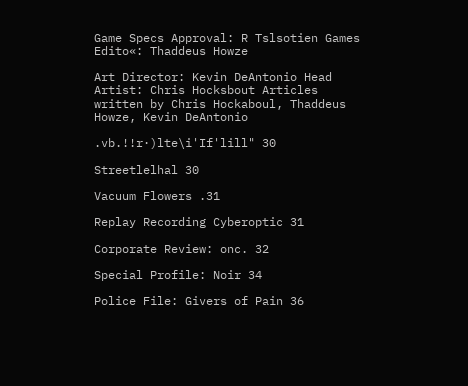Game Specs Approval: R Tslsotien Games Edito«: Thaddeus Howze

Art Director: Kevin DeAntonio Head Artist: Chris Hocksbout Articles written by Chris Hockaboul, Thaddeus Howze, Kevin DeAntonio

.vb.!!r·)lte\i'If'lill" 30

Streetlelhal 30

Vacuum Flowers .31

Replay Recording Cyberoptic 31

Corporate Review: onc. 32

Special Profile: Noir 34

Police File: Givers of Pain 36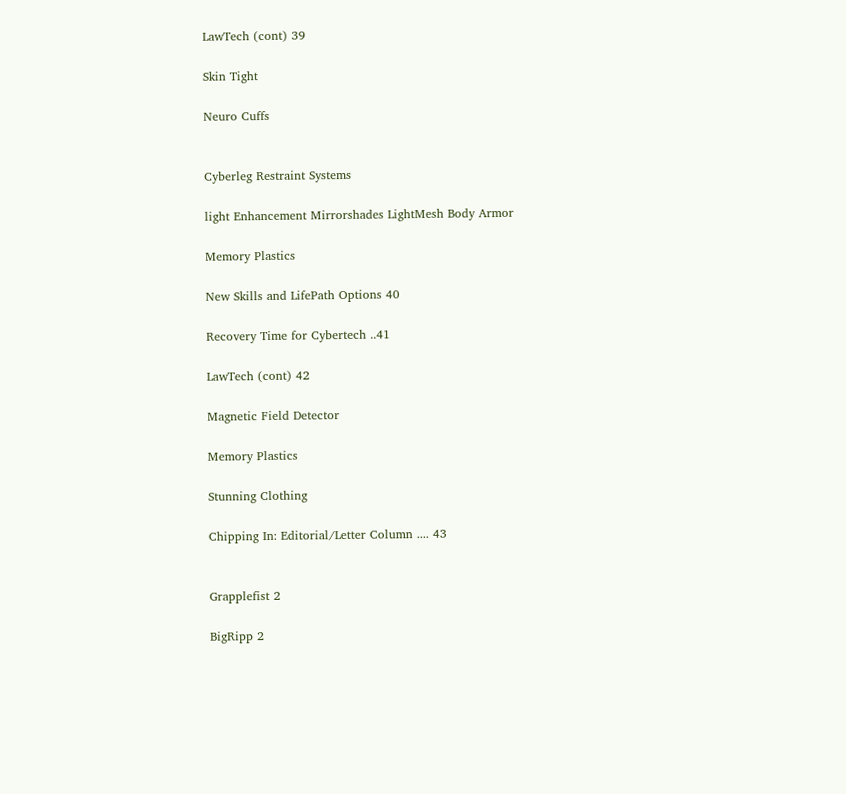LawTech (cont) 39

Skin Tight

Neuro Cuffs


Cyberleg Restraint Systems

light Enhancement Mirrorshades LightMesh Body Armor

Memory Plastics

New Skills and LifePath Options 40

Recovery Time for Cybertech ..41

LawTech (cont) 42

Magnetic Field Detector

Memory Plastics

Stunning Clothing

Chipping In: Editorial/Letter Column .... 43


Grapplefist 2

BigRipp 2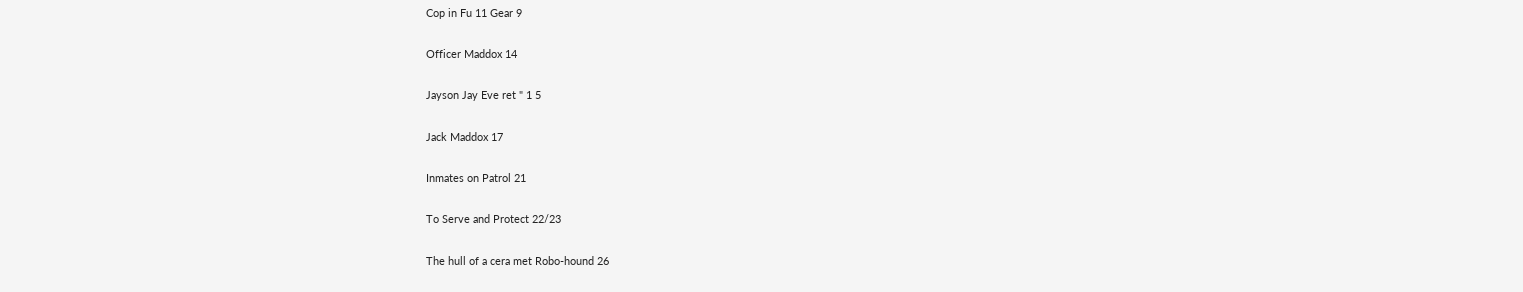Cop in Fu 11 Gear 9

Officer Maddox 14

Jayson Jay Eve ret " 1 5

Jack Maddox 17

Inmates on Patrol 21

To Serve and Protect 22/23

The hull of a cera met Robo-hound 26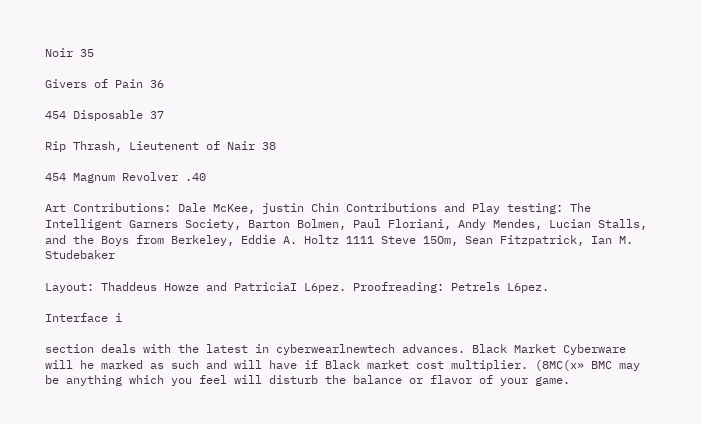Noir 35

Givers of Pain 36

454 Disposable 37

Rip Thrash, Lieutenent of Nair 38

454 Magnum Revolver .40

Art Contributions: Dale McKee, justin Chin Contributions and Play testing: The Intelligent Garners Society, Barton Bolmen, Paul Floriani, Andy Mendes, Lucian Stalls, and the Boys from Berkeley, Eddie A. Holtz 1111 Steve 15Om, Sean Fitzpatrick, Ian M. Studebaker

Layout: Thaddeus Howze and PatriciaI L6pez. Proofreading: Petrels L6pez.

Interface i

section deals with the latest in cyberwearlnewtech advances. Black Market Cyberware will he marked as such and will have if Black market cost multiplier. (8MC(x» BMC may be anything which you feel will disturb the balance or flavor of your game.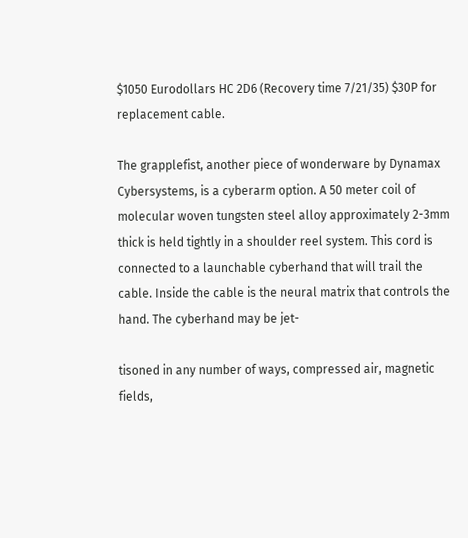$1050 Eurodollars HC 2D6 (Recovery time 7/21/35) $30P for replacement cable.

The grapplefist, another piece of wonderware by Dynamax Cybersystems, is a cyberarm option. A 50 meter coil of molecular woven tungsten steel alloy approximately 2-3mm thick is held tightly in a shoulder reel system. This cord is connected to a launchable cyberhand that will trail the cable. Inside the cable is the neural matrix that controls the hand. The cyberhand may be jet-

tisoned in any number of ways, compressed air, magnetic fields,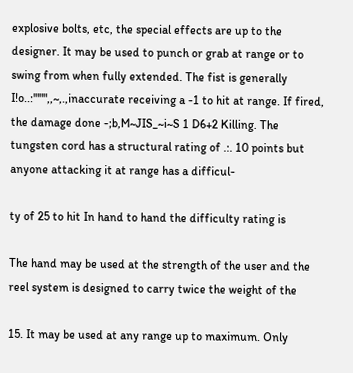explosive bolts, etc, the special effects are up to the designer. It may be used to punch or grab at range or to swing from when fully extended. The fist is generally I!o..:'""",,~,.,inaccurate receiving a -1 to hit at range. If fired, the damage done -;b,M~JIS_~i~S 1 D6+2 Killing. The tungsten cord has a structural rating of .:. 10 points but anyone attacking it at range has a difficul-

ty of 25 to hit In hand to hand the difficulty rating is

The hand may be used at the strength of the user and the reel system is designed to carry twice the weight of the

15. It may be used at any range up to maximum. Only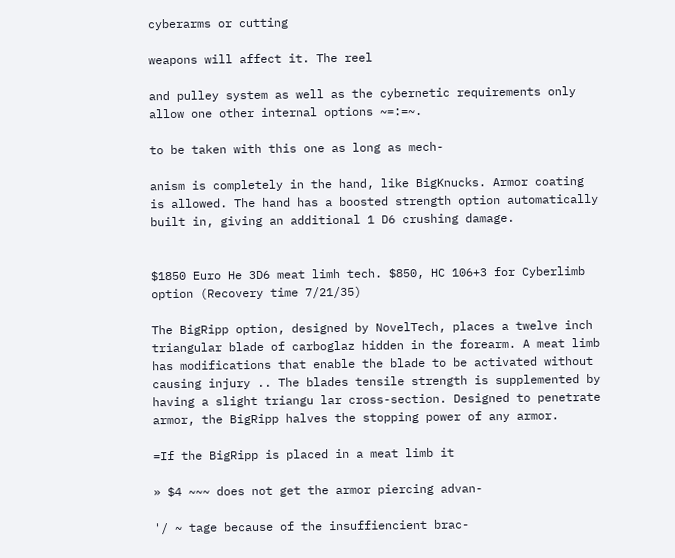cyberarms or cutting

weapons will affect it. The reel

and pulley system as well as the cybernetic requirements only allow one other internal options ~=:=~.

to be taken with this one as long as mech-

anism is completely in the hand, like BigKnucks. Armor coating is allowed. The hand has a boosted strength option automatically built in, giving an additional 1 D6 crushing damage.


$1850 Euro He 3D6 meat limh tech. $850, HC 106+3 for Cyberlimb option (Recovery time 7/21/35)

The BigRipp option, designed by NovelTech, places a twelve inch triangular blade of carboglaz hidden in the forearm. A meat limb has modifications that enable the blade to be activated without causing injury .. The blades tensile strength is supplemented by having a slight triangu lar cross-section. Designed to penetrate armor, the BigRipp halves the stopping power of any armor.

=If the BigRipp is placed in a meat limb it

» $4 ~~~ does not get the armor piercing advan-

'/ ~ tage because of the insuffiencient brac-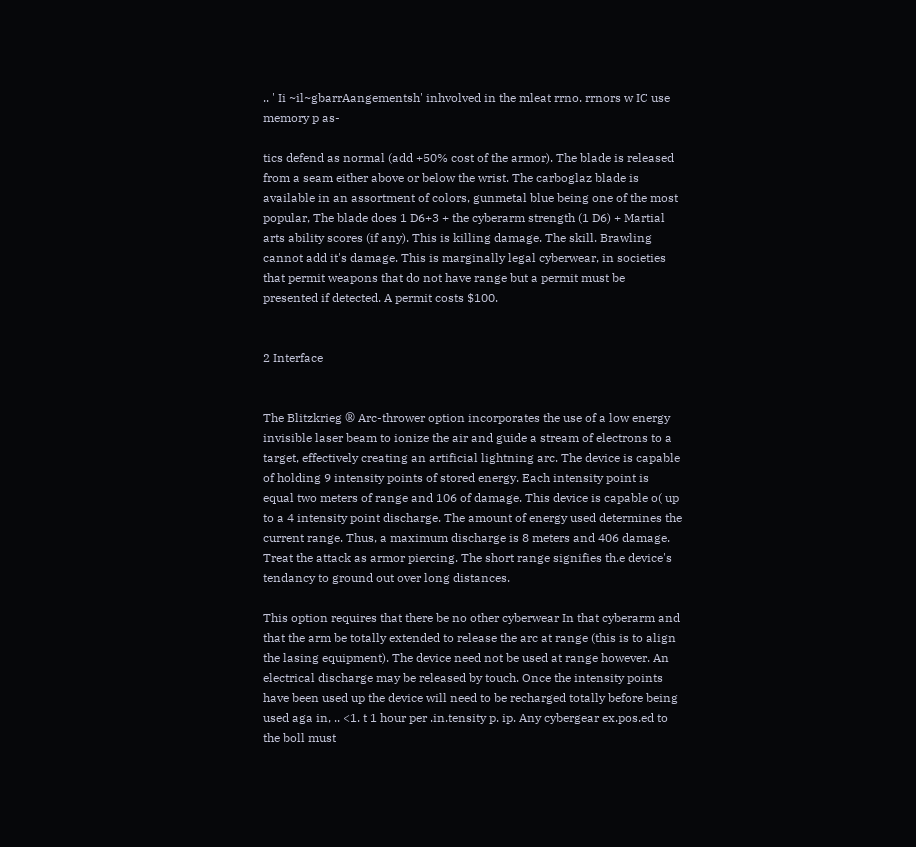.. ' Ii ~il~gbarrAangementsh' inhvolved in the mleat rrno. rrnors w IC use memory p as-

tics defend as normal (add +50% cost of the armor). The blade is released from a seam either above or below the wrist. The carboglaz blade is available in an assortment of colors, gunmetal blue being one of the most popular, The blade does 1 D6+3 + the cyberarm strength (1 D6) + Martial arts ability scores (if any). This is killing damage. The skill. Brawling cannot add it's damage. This is marginally legal cyberwear, in societies that permit weapons that do not have range but a permit must be presented if detected. A permit costs $100.


2 Interface


The Blitzkrieg ® Arc-thrower option incorporates the use of a low energy invisible laser beam to ionize the air and guide a stream of electrons to a target, effectively creating an artificial lightning arc. The device is capable of holding 9 intensity points of stored energy. Each intensity point is equal two meters of range and 106 of damage. This device is capable o( up to a 4 intensity point discharge. The amount of energy used determines the current range. Thus, a maximum discharge is 8 meters and 406 damage. Treat the attack as armor piercing. The short range signifies th.e device's tendancy to ground out over long distances.

This option requires that there be no other cyberwear In that cyberarm and that the arm be totally extended to release the arc at range (this is to align the lasing equipment). The device need not be used at range however. An electrical discharge may be released by touch. Once the intensity points have been used up the device will need to be recharged totally before being used aga in, .. <1. t 1 hour per .in.tensity p. ip. Any cybergear ex.pos.ed to the boll must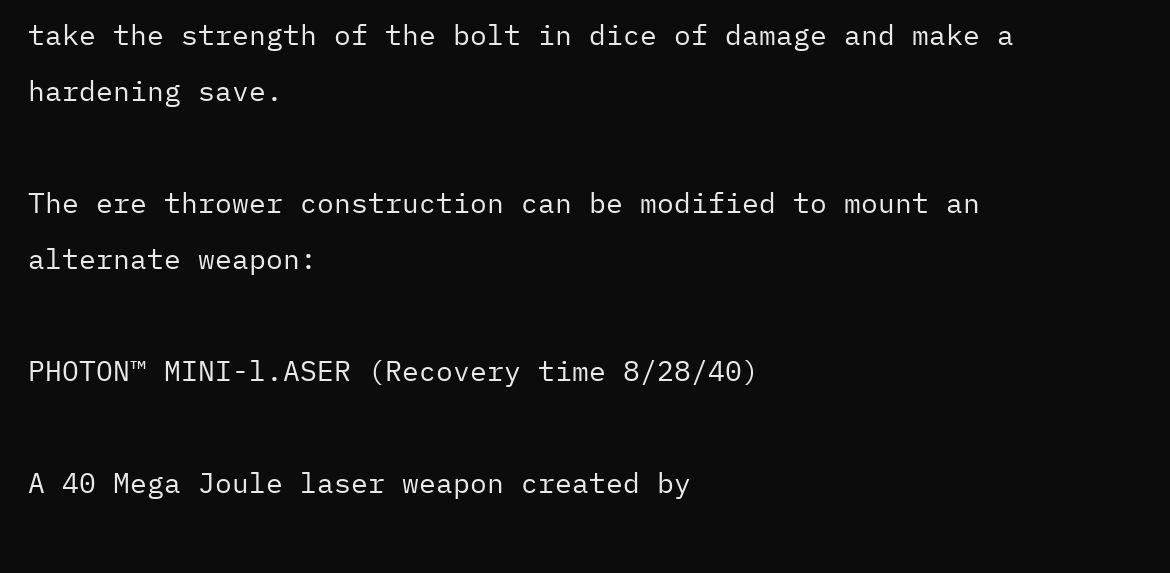take the strength of the bolt in dice of damage and make a hardening save.

The ere thrower construction can be modified to mount an alternate weapon:

PHOTON™ MINI-l.ASER (Recovery time 8/28/40)

A 40 Mega Joule laser weapon created by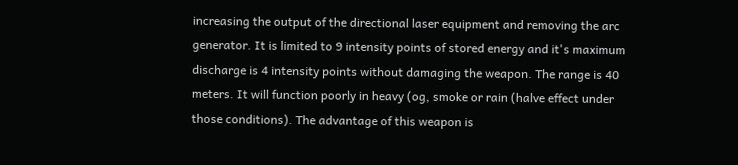increasing the output of the directional laser equipment and removing the arc generator. It is limited to 9 intensity points of stored energy and it's maximum discharge is 4 intensity points without damaging the weapon. The range is 40 meters. It will function poorly in heavy (og, smoke or rain (halve effect under those conditions). The advantage of this weapon is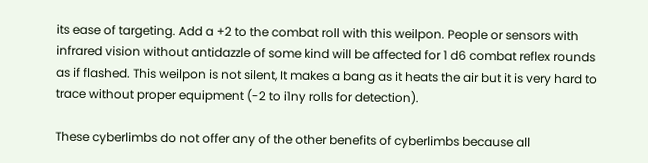its ease of targeting. Add a +2 to the combat roll with this weilpon. People or sensors with infrared vision without antidazzle of some kind will be affected for 1 d6 combat reflex rounds as if flashed. This weilpon is not silent, It makes a bang as it heats the air but it is very hard to trace without proper equipment (-2 to i1ny rolls for detection).

These cyberlimbs do not offer any of the other benefits of cyberlimbs because all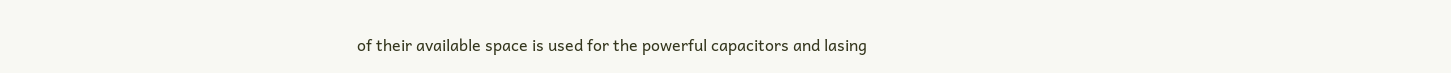of their available space is used for the powerful capacitors and lasing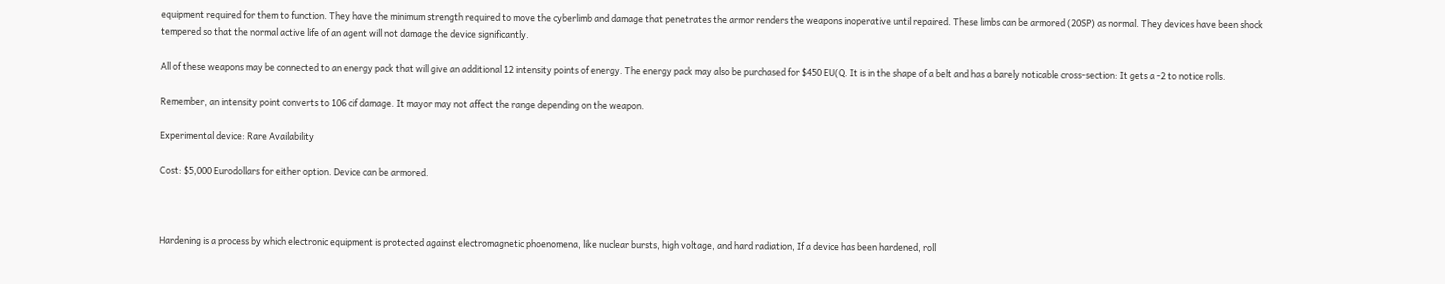equipment required for them to function. They have the minimum strength required to move the cyberlimb and damage that penetrates the armor renders the weapons inoperative until repaired. These limbs can be armored (20SP) as normal. They devices have been shock tempered so that the normal active life of an agent will not damage the device significantly.

All of these weapons may be connected to an energy pack that will give an additional 12 intensity points of energy. The energy pack may also be purchased for $450 EU(Q. It is in the shape of a belt and has a barely noticable cross-section: It gets a -2 to notice rolls.

Remember, an intensity point converts to 106 cif damage. It mayor may not affect the range depending on the weapon.

Experimental device: Rare Availability

Cost: $5,000 Eurodollars for either option. Device can be armored.



Hardening is a process by which electronic equipment is protected against electromagnetic phoenomena, like nuclear bursts, high voltage, and hard radiation, If a device has been hardened, roll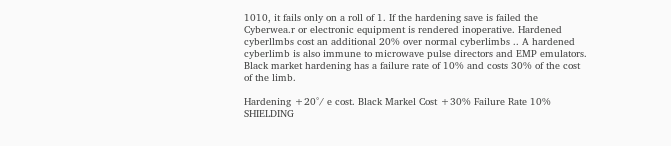1010, it fails only on a roll of 1. If the hardening save is failed the Cyberwea.r or electronic equipment is rendered inoperative. Hardened cyberllmbs cost an additional 20% over normal cyberlimbs .. A hardened cyberlimb is also immune to microwave pulse directors and EMP emulators. Black market hardening has a failure rate of 10% and costs 30% of the cost of the limb.

Hardening +20°/ e cost. Black Markel Cost +30% Failure Rate 10% SHIELDING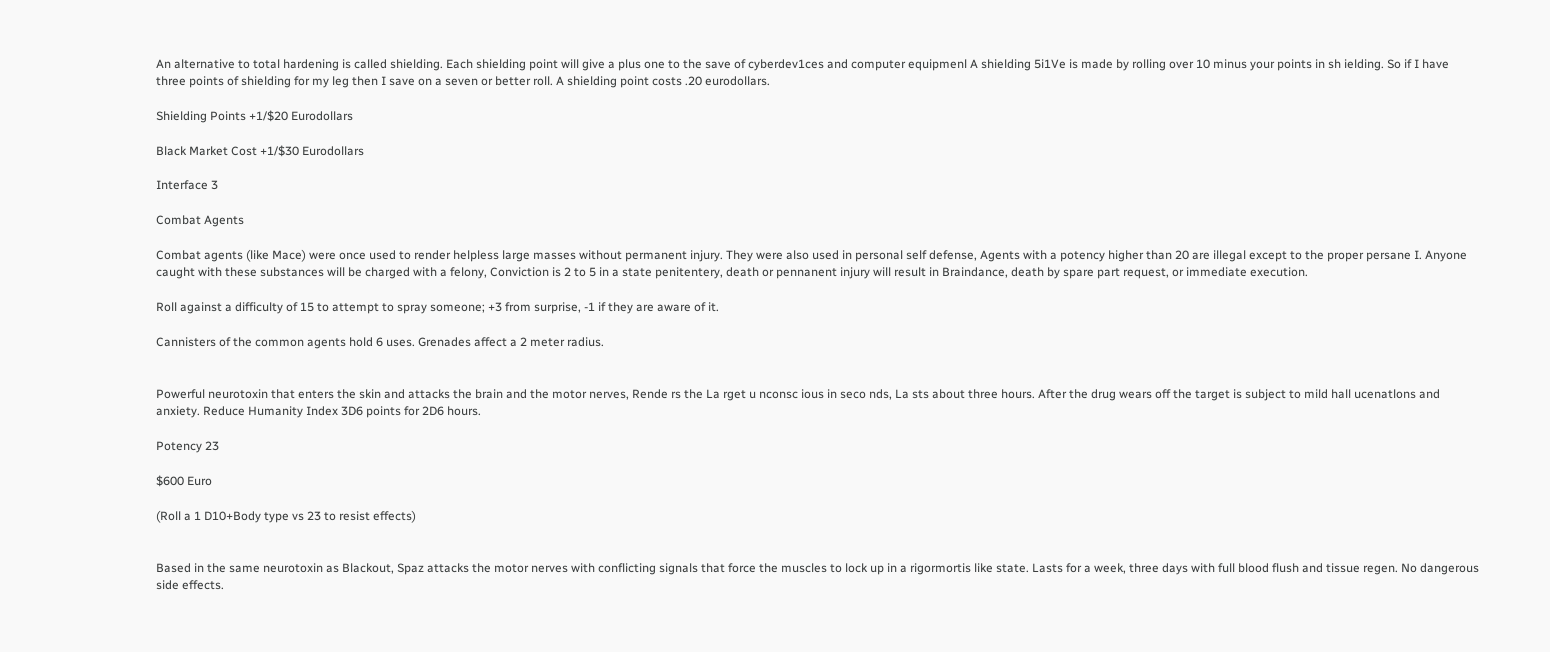An alternative to total hardening is called shielding. Each shielding point will give a plus one to the save of cyberdev1ces and computer equipmenl A shielding 5i1Ve is made by rolling over 10 minus your points in sh ielding. So if I have three points of shielding for my leg then I save on a seven or better roll. A shielding point costs .20 eurodollars.

Shielding Points +1/$20 Eurodollars

Black Market Cost +1/$30 Eurodollars

Interface 3

Combat Agents

Combat agents (like Mace) were once used to render helpless large masses without permanent injury. They were also used in personal self defense, Agents with a potency higher than 20 are illegal except to the proper persane I. Anyone caught with these substances will be charged with a felony, Conviction is 2 to 5 in a state penitentery, death or pennanent injury will result in Braindance, death by spare part request, or immediate execution.

Roll against a difficulty of 15 to attempt to spray someone; +3 from surprise, -1 if they are aware of it.

Cannisters of the common agents hold 6 uses. Grenades affect a 2 meter radius.


Powerful neurotoxin that enters the skin and attacks the brain and the motor nerves, Rende rs the La rget u nconsc ious in seco nds, La sts about three hours. After the drug wears off the target is subject to mild hall ucenatlons and anxiety. Reduce Humanity Index 3D6 points for 2D6 hours.

Potency 23

$600 Euro

(Roll a 1 D10+Body type vs 23 to resist effects)


Based in the same neurotoxin as Blackout, Spaz attacks the motor nerves with conflicting signals that force the muscles to lock up in a rigormortis like state. Lasts for a week, three days with full blood flush and tissue regen. No dangerous side effects.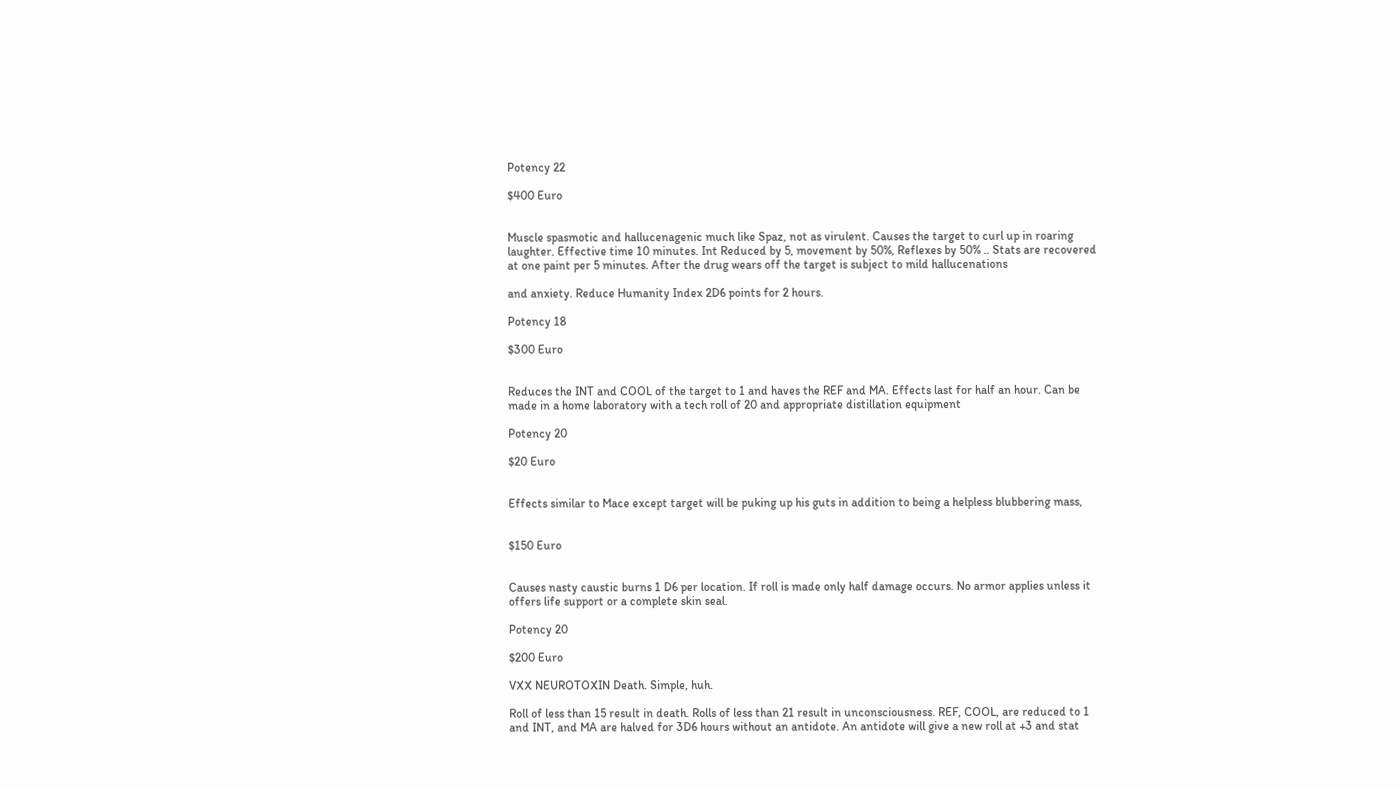Potency 22

$400 Euro


Muscle spasmotic and hallucenagenic much like Spaz, not as virulent. Causes the target to curl up in roaring laughter. Effective time 10 minutes. Int Reduced by 5, movement by 50%, Reflexes by 50% .. Stats are recovered at one paint per 5 minutes. After the drug wears off the target is subject to mild hallucenations

and anxiety. Reduce Humanity Index 2D6 points for 2 hours.

Potency 18

$300 Euro


Reduces the INT and COOL of the target to 1 and haves the REF and MA. Effects last for half an hour. Can be made in a home laboratory with a tech roll of 20 and appropriate distillation equipment

Potency 20

$20 Euro


Effects similar to Mace except target will be puking up his guts in addition to being a helpless blubbering mass,


$150 Euro


Causes nasty caustic burns 1 D6 per location. If roll is made only half damage occurs. No armor applies unless it offers life support or a complete skin seal.

Potency 20

$200 Euro

VXX NEUROTOXIN Death. Simple, huh.

Roll of less than 15 result in death. Rolls of less than 21 result in unconsciousness. REF, COOL, are reduced to 1 and INT, and MA are halved for 3D6 hours without an antidote. An antidote will give a new roll at +3 and stat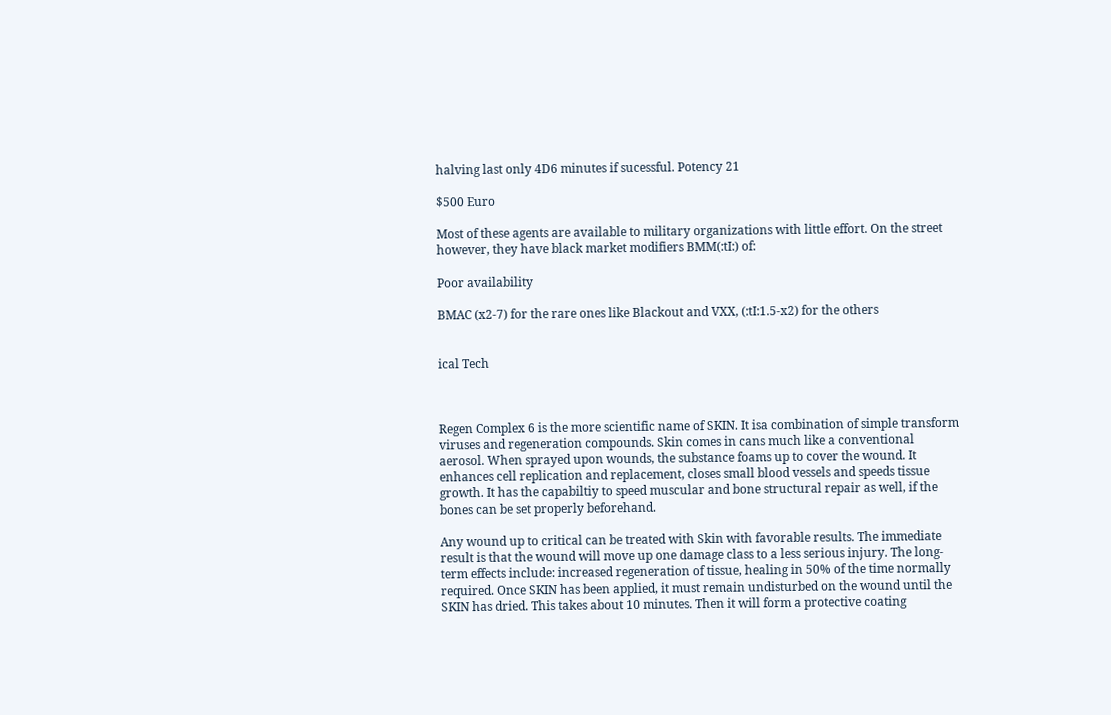halving last only 4D6 minutes if sucessful. Potency 21

$500 Euro

Most of these agents are available to military organizations with little effort. On the street however, they have black market modifiers BMM(:tI:) of:

Poor availability

BMAC (x2-7) for the rare ones like Blackout and VXX, (:tI:1.5-x2) for the others


ical Tech



Regen Complex 6 is the more scientific name of SKIN. It isa combination of simple transform viruses and regeneration compounds. Skin comes in cans much like a conventional aerosol. When sprayed upon wounds, the substance foams up to cover the wound. It enhances cell replication and replacement, closes small blood vessels and speeds tissue growth. It has the capabiltiy to speed muscular and bone structural repair as well, if the bones can be set properly beforehand.

Any wound up to critical can be treated with Skin with favorable results. The immediate result is that the wound will move up one damage class to a less serious injury. The long-term effects include: increased regeneration of tissue, healing in 50% of the time normally required. Once SKIN has been applied, it must remain undisturbed on the wound until the SKIN has dried. This takes about 10 minutes. Then it will form a protective coating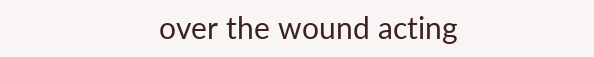over the wound acting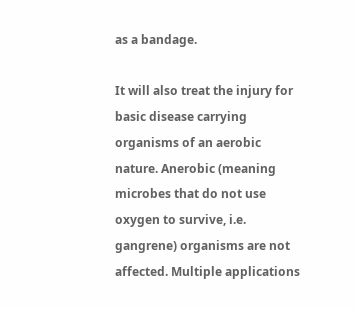as a bandage.

It will also treat the injury for basic disease carrying organisms of an aerobic nature. Anerobic (meaning microbes that do not use oxygen to survive, i.e. gangrene) organisms are not affected. Multiple applications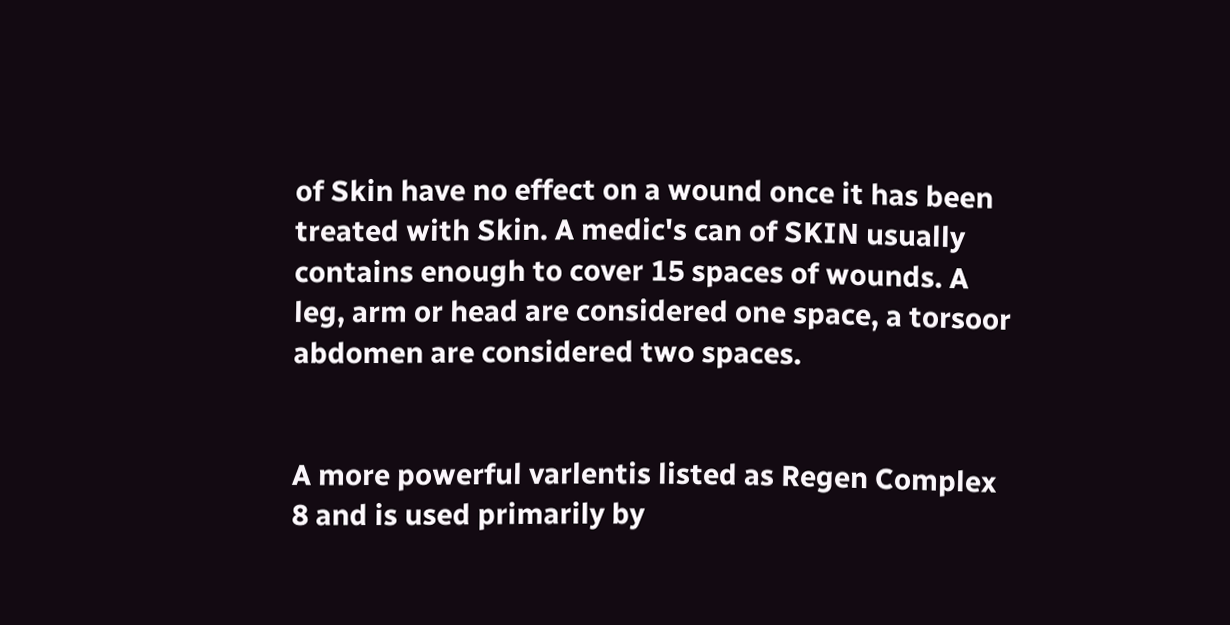of Skin have no effect on a wound once it has been treated with Skin. A medic's can of SKIN usually contains enough to cover 15 spaces of wounds. A leg, arm or head are considered one space, a torsoor abdomen are considered two spaces.


A more powerful varlentis listed as Regen Complex 8 and is used primarily by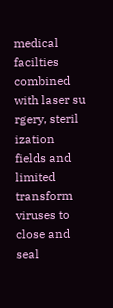medical facilties combined with laser su rgery, steril ization fields and limited transform viruses to close and seal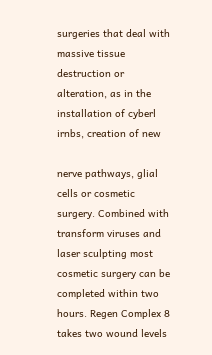surgeries that deal with massive tissue destruction or alteration, as in the installation of cyberl irnbs, creation of new

nerve pathways, glial cells or cosmetic surgery. Combined with transform viruses and laser sculpting most cosmetic surgery can be completed within two hours. Regen Complex 8 takes two wound levels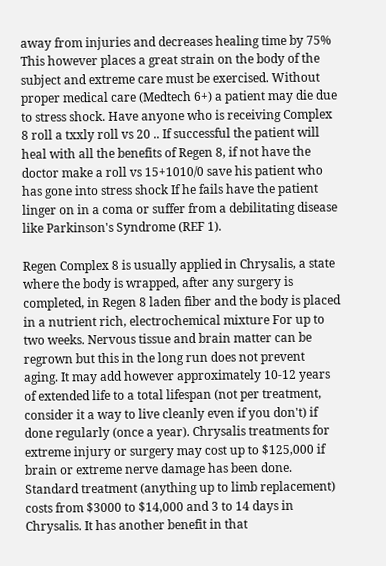away from injuries and decreases healing time by 75% This however places a great strain on the body of the subject and extreme care must be exercised. Without proper medical care (Medtech 6+) a patient may die due to stress shock. Have anyone who is receiving Complex 8 roll a txxly roll vs 20 .. If successful the patient will heal with all the benefits of Regen 8, if not have the doctor make a roll vs 15+1010/0 save his patient who has gone into stress shock If he fails have the patient linger on in a coma or suffer from a debilitating disease like Parkinson's Syndrome (REF 1).

Regen Complex 8 is usually applied in Chrysalis, a state where the body is wrapped, after any surgery is completed, in Regen 8 laden fiber and the body is placed in a nutrient rich, electrochemical mixture For up to two weeks. Nervous tissue and brain matter can be regrown but this in the long run does not prevent aging. It may add however approximately 10-12 years of extended life to a total lifespan (not per treatment, consider it a way to live cleanly even if you don't) if done regularly (once a year). Chrysalis treatments for extreme injury or surgery may cost up to $125,000 if brain or extreme nerve damage has been done. Standard treatment (anything up to limb replacement) costs from $3000 to $14,000 and 3 to 14 days in Chrysalis. It has another benefit in that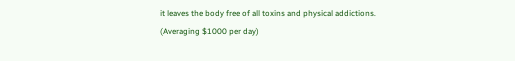it leaves the body free of all toxins and physical addictions. (Averaging $1000 per day)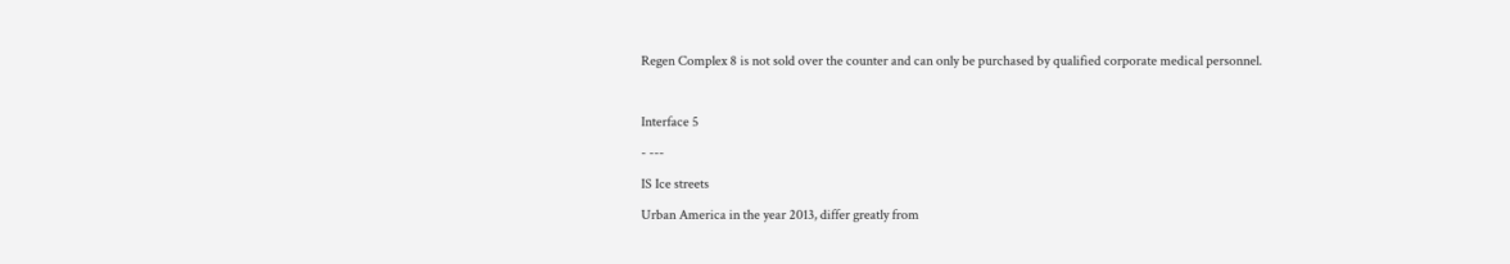Regen Complex 8 is not sold over the counter and can only be purchased by qualified corporate medical personnel.



Interface 5

- ---

IS Ice streets

Urban America in the year 2013, differ greatly from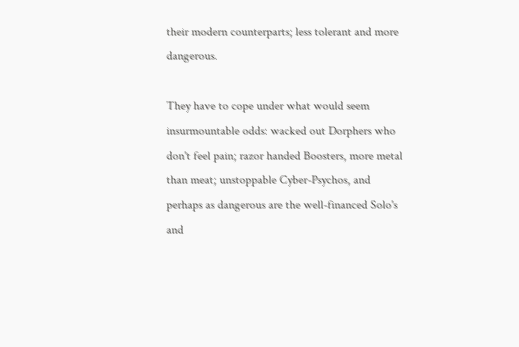their modern counterparts; less tolerant and more dangerous.

They have to cope under what would seem insurmountable odds: wacked out Dorphers who don't feel pain; razor handed Boosters, more metal than meat; unstoppable Cyber-Psychos, and perhaps as dangerous are the well-financed Solo's and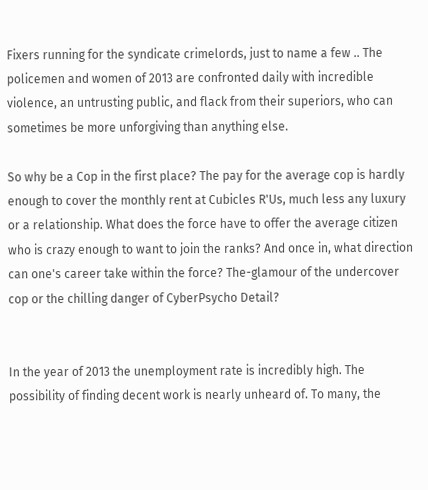Fixers running for the syndicate crimelords, just to name a few .. The policemen and women of 2013 are confronted daily with incredible violence, an untrusting public, and flack from their superiors, who can sometimes be more unforgiving than anything else.

So why be a Cop in the first place? The pay for the average cop is hardly enough to cover the monthly rent at Cubicles R'Us, much less any luxury or a relationship. What does the force have to offer the average citizen who is crazy enough to want to join the ranks? And once in, what direction can one's career take within the force? The-glamour of the undercover cop or the chilling danger of CyberPsycho Detail?


In the year of 2013 the unemployment rate is incredibly high. The possibility of finding decent work is nearly unheard of. To many, the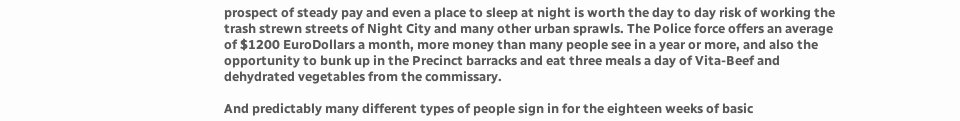prospect of steady pay and even a place to sleep at night is worth the day to day risk of working the trash strewn streets of Night City and many other urban sprawls. The Police force offers an average of $1200 EuroDollars a month, more money than many people see in a year or more, and also the opportunity to bunk up in the Precinct barracks and eat three meals a day of Vita-Beef and dehydrated vegetables from the commissary.

And predictably many different types of people sign in for the eighteen weeks of basic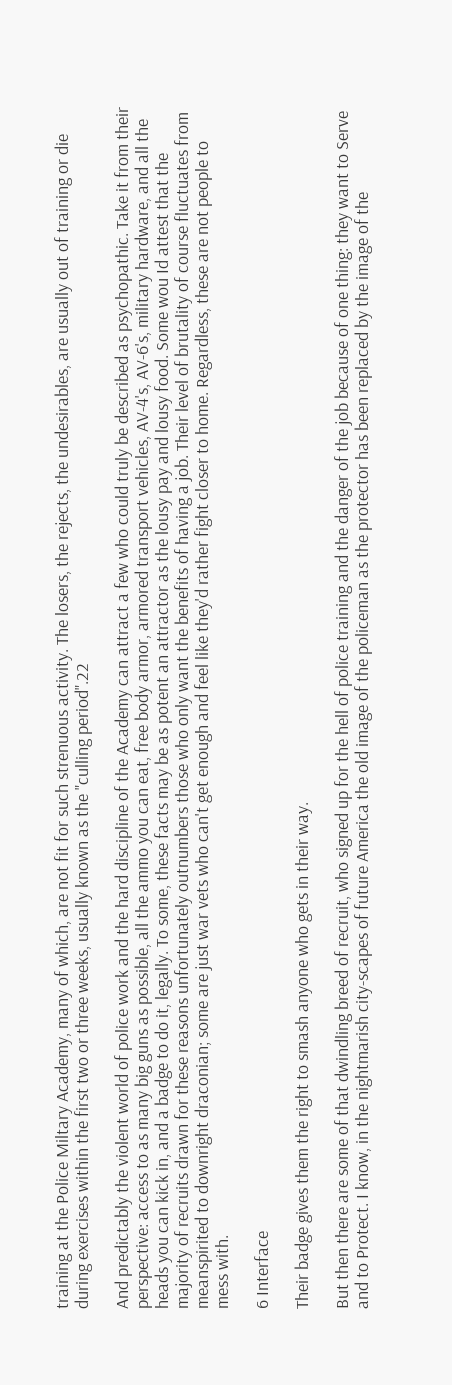training at the Police Miltary Academy, many of which, are not fit for such strenuous activity. The losers, the rejects, the undesirables, are usually out of training or die during exercises within the first two or three weeks, usually known as the "culling period".22

And predictably the violent world of police work and the hard discipline of the Academy can attract a few who could truly be described as psychopathic. Take it from their perspective: access to as many big guns as possible, all the ammo you can eat, free body armor, armored transport vehicles, AV-4's, AV-6's, military hardware, and all the heads you can kick in, and a badge to do it, legally. To some, these facts may be as potent an attractor as the lousy pay and lousy food. Some wou Id attest that the majority of recruits drawn for these reasons unfortunately outnumbers those who only want the benefits of having a job. Their level of brutality of course fluctuates from meanspirited to downright draconian; some are just war vets who can't get enough and feel like they'd rather fight closer to home. Regardless, these are not people to mess with.

6 Interface

Their badge gives them the right to smash anyone who gets in their way.

But then there are some of that dwindling breed of recruit, who signed up for the hell of police training and the danger of the job because of one thing: they want to Serve and to Protect. I know, in the nightmarish city-scapes of future America the old image of the policeman as the protector has been replaced by the image of the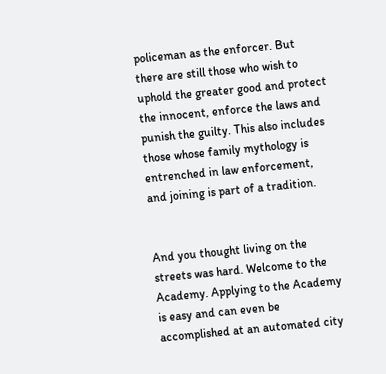policeman as the enforcer. But there are still those who wish to uphold the greater good and protect the innocent, enforce the laws and punish the guilty. This also includes those whose family mythology is entrenched in law enforcement, and joining is part of a tradition.


And you thought living on the streets was hard. Welcome to the Academy. Applying to the Academy is easy and can even be accomplished at an automated city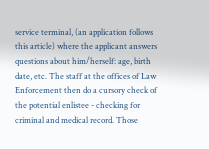service terminal, (an application follows this article) where the applicant answers questions about him/herself: age, birth date, etc. The staff at the offices of Law Enforcement then do a cursory check of the potential enlistee - checking for criminal and medical record. Those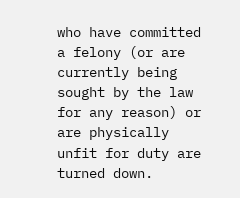who have committed a felony (or are currently being sought by the law for any reason) or are physically unfit for duty are turned down.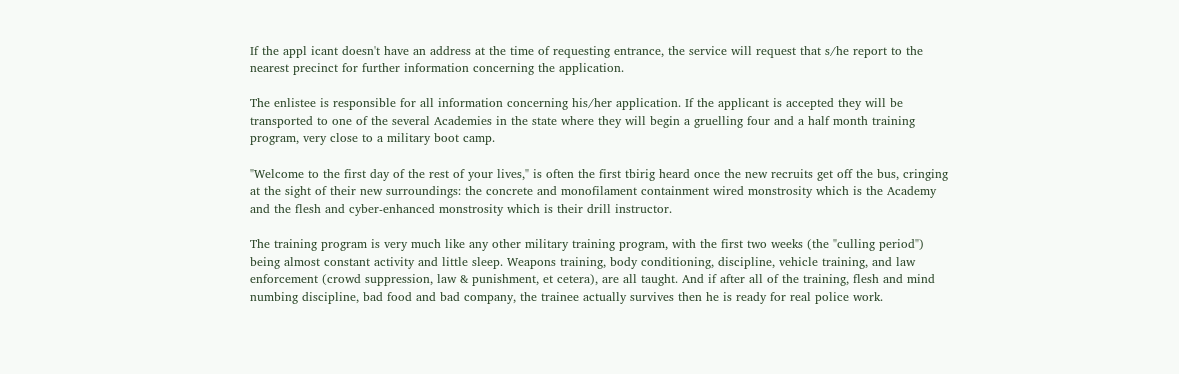If the appl icant doesn't have an address at the time of requesting entrance, the service will request that s/he report to the nearest precinct for further information concerning the application.

The enlistee is responsible for all information concerning his/her application. If the applicant is accepted they will be transported to one of the several Academies in the state where they will begin a gruelling four and a half month training program, very close to a military boot camp.

"Welcome to the first day of the rest of your lives," is often the first tbirig heard once the new recruits get off the bus, cringing at the sight of their new surroundings: the concrete and monofilament containment wired monstrosity which is the Academy and the flesh and cyber-enhanced monstrosity which is their drill instructor.

The training program is very much like any other military training program, with the first two weeks (the "culling period") being almost constant activity and little sleep. Weapons training, body conditioning, discipline, vehicle training, and law enforcement (crowd suppression, law & punishment, et cetera), are all taught. And if after all of the training, flesh and mind numbing discipline, bad food and bad company, the trainee actually survives then he is ready for real police work.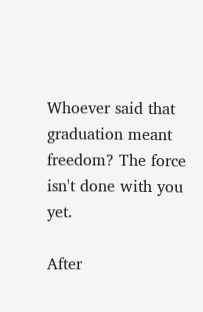Whoever said that graduation meant freedom? The force isn't done with you yet.

After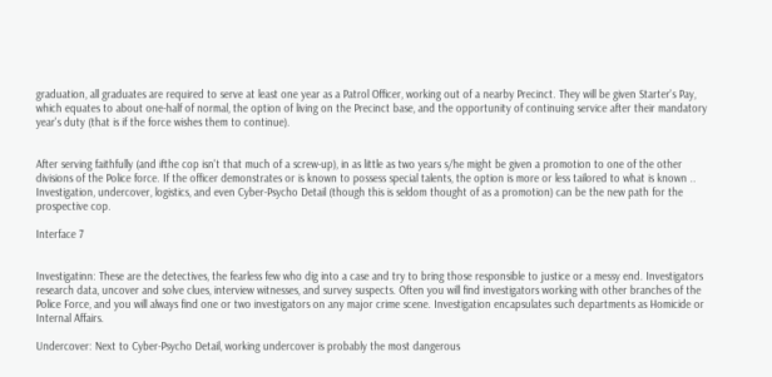graduation, all graduates are required to serve at least one year as a Patrol Officer, working out of a nearby Precinct. They will be given Starter's Pay, which equates to about one-half of normal, the option of living on the Precinct base, and the opportunity of continuing service after their mandatory year's duty (that is if the force wishes them to continue).


After serving faithfully (and ifthe cop isn't that much of a screw-up), in as little as two years s/he might be given a promotion to one of the other divisions of the Police force. If the officer demonstrates or is known to possess special talents, the option is more or less tailored to what is known .. Investigation, undercover, logistics, and even Cyber-Psycho Detail (though this is seldom thought of as a promotion) can be the new path for the prospective cop.

Interface 7


Investigatinn: These are the detectives, the fearless few who dig into a case and try to bring those responsible to justice or a messy end. Investigators research data, uncover and solve clues, interview witnesses, and survey suspects. Often you will find investigators working with other branches of the Police Force, and you will always find one or two investigators on any major crime scene. Investigation encapsulates such departments as Homicide or Internal Affairs.

Undercover: Next to Cyber-Psycho Detail, working undercover is probably the most dangerous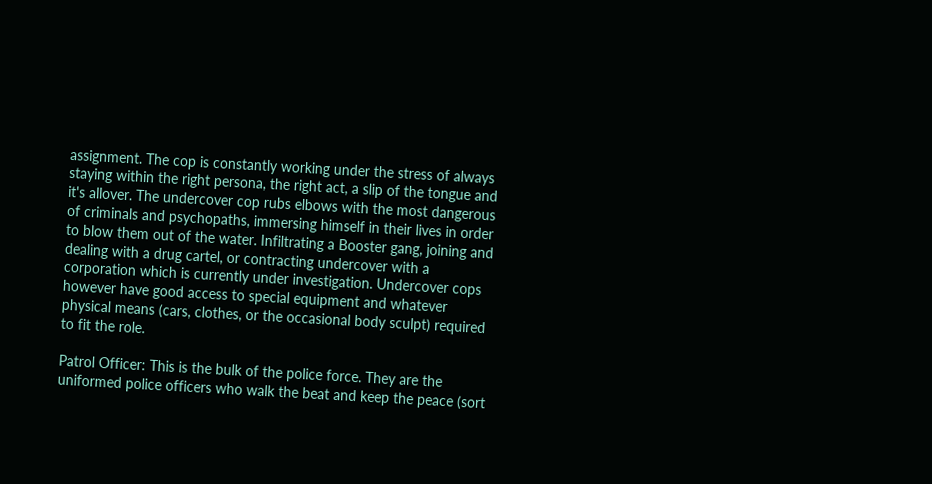assignment. The cop is constantly working under the stress of always staying within the right persona, the right act, a slip of the tongue and it's allover. The undercover cop rubs elbows with the most dangerous of criminals and psychopaths, immersing himself in their lives in order to blow them out of the water. Infiltrating a Booster gang, joining and dealing with a drug cartel, or contracting undercover with a corporation which is currently under investigation. Undercover cops however have good access to special equipment and whatever physical means (cars, clothes, or the occasional body sculpt) required to fit the role.

Patrol Officer: This is the bulk of the police force. They are the uniformed police officers who walk the beat and keep the peace (sort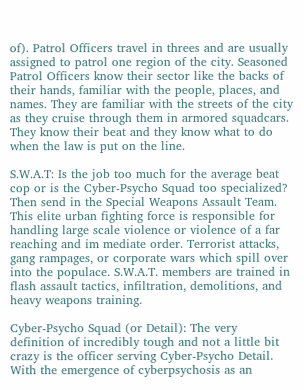of). Patrol Officers travel in threes and are usually assigned to patrol one region of the city. Seasoned Patrol Officers know their sector like the backs of their hands, familiar with the people, places, and names. They are familiar with the streets of the city as they cruise through them in armored squadcars. They know their beat and they know what to do when the law is put on the line.

S.W.A.T: Is the job too much for the average beat cop or is the Cyber-Psycho Squad too specialized? Then send in the Special Weapons Assault Team. This elite urban fighting force is responsible for handling large scale violence or violence of a far reaching and im mediate order. Terrorist attacks, gang rampages, or corporate wars which spill over into the populace. S.W.A.T. members are trained in flash assault tactics, infiltration, demolitions, and heavy weapons training.

Cyber-Psycho Squad (or Detail): The very definition of incredibly tough and not a little bit crazy is the officer serving Cyber-Psycho Detail. With the emergence of cyberpsychosis as an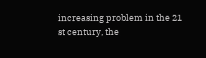increasing problem in the 21 st century, the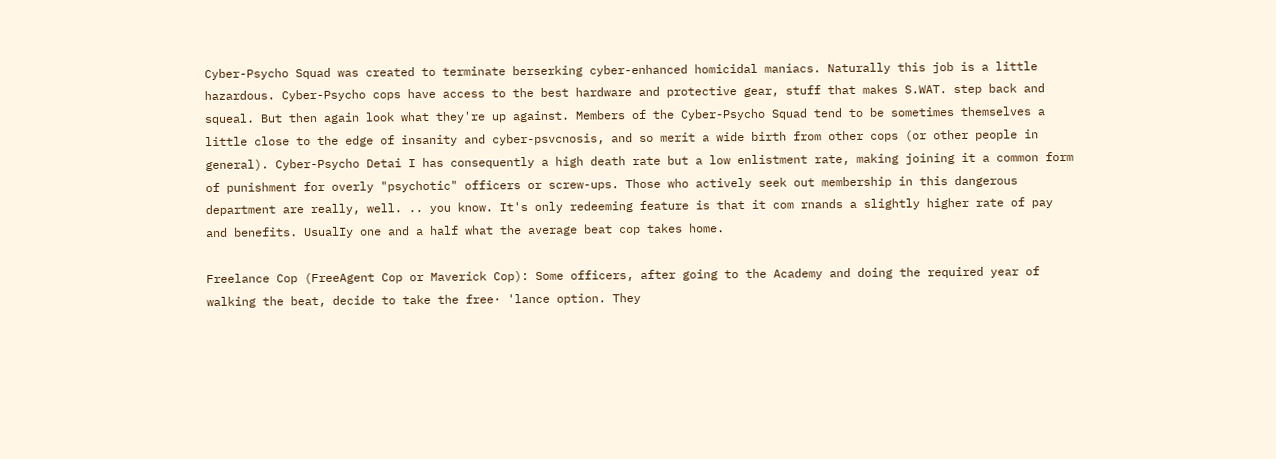Cyber-Psycho Squad was created to terminate berserking cyber-enhanced homicidal maniacs. Naturally this job is a little hazardous. Cyber-Psycho cops have access to the best hardware and protective gear, stuff that makes S.WAT. step back and squeal. But then again look what they're up against. Members of the Cyber-Psycho Squad tend to be sometimes themselves a little close to the edge of insanity and cyber-psvcnosis, and so merit a wide birth from other cops (or other people in general). Cyber-Psycho Detai I has consequently a high death rate but a low enlistment rate, making joining it a common form of punishment for overly "psychotic" officers or screw-ups. Those who actively seek out membership in this dangerous department are really, well. .. you know. It's only redeeming feature is that it com rnands a slightly higher rate of pay and benefits. UsualIy one and a half what the average beat cop takes home.

Freelance Cop (FreeAgent Cop or Maverick Cop): Some officers, after going to the Academy and doing the required year of walking the beat, decide to take the free· 'lance option. They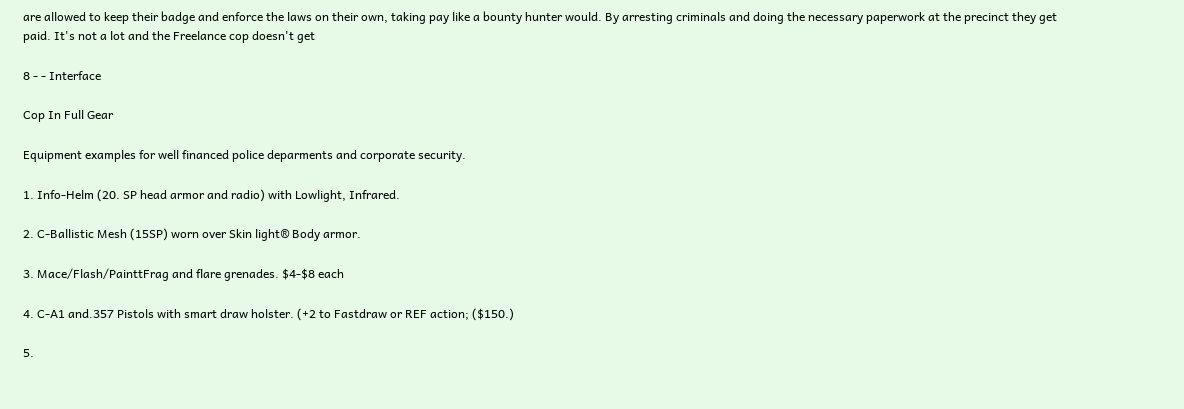are allowed to keep their badge and enforce the laws on their own, taking pay like a bounty hunter would. By arresting criminals and doing the necessary paperwork at the precinct they get paid. It's not a lot and the Freelance cop doesn't get

8 - - Interface

Cop In Full Gear

Equipment examples for well financed police deparments and corporate security.

1. Info-Helm (20. SP head armor and radio) with Lowlight, Infrared.

2. C-Ballistic Mesh (15SP) worn over Skin light® Body armor.

3. Mace/Flash/PainttFrag and flare grenades. $4-$8 each

4. C-A1 and.357 Pistols with smart draw holster. (+2 to Fastdraw or REF action; ($150.)

5.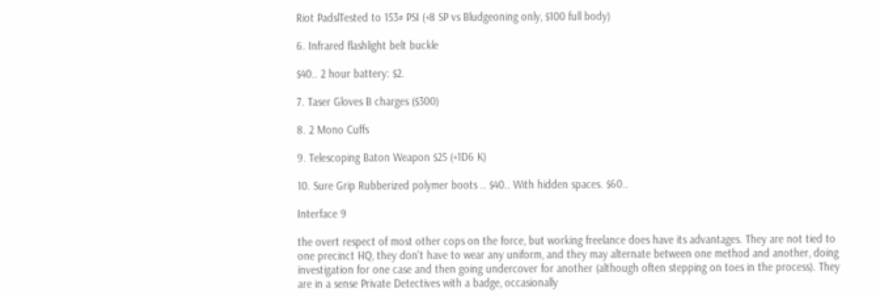Riot PadslTested to 153# PSI (+8 SP vs Bludgeoning only, $100 full body)

6. Infrared flashlight belt buckle

$40.. 2 hour battery: $2.

7. Taser Gloves B charges ($300)

8. 2 Mono Cuffs

9. Telescoping Baton Weapon $25 (+1D6 K)

10. Sure Grip Rubberized polymer boots .. $40.. With hidden spaces. $60..

Interface 9

the overt respect of most other cops on the force, but working freelance does have its advantages. They are not tied to one precinct HQ, they don't have to wear any uniform, and they may alternate between one method and another, doing investigation for one case and then going undercover for another (although often stepping on toes in the process). They are in a sense Private Detectives with a badge, occasionally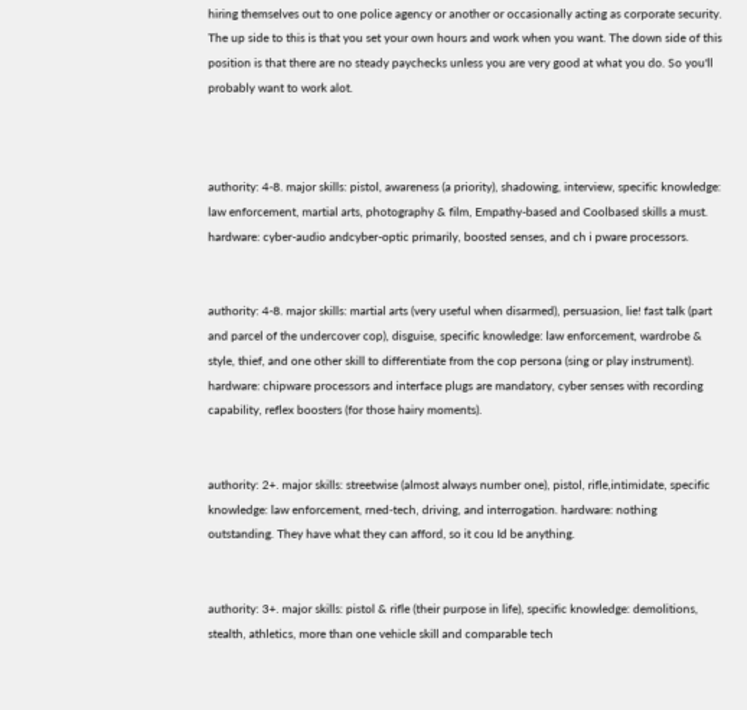hiring themselves out to one police agency or another or occasionally acting as corporate security. The up side to this is that you set your own hours and work when you want. The down side of this position is that there are no steady paychecks unless you are very good at what you do. So you'll probably want to work alot.



authority: 4-8. major skills: pistol, awareness (a priority), shadowing, interview, specific knowledge: law enforcement, martial arts, photography & film, Empathy-based and Coolbased skills a must. hardware: cyber-audio andcyber-optic primarily, boosted senses, and ch i pware processors.


authority: 4-8. major skills: martial arts (very useful when disarmed), persuasion, lie! fast talk (part and parcel of the undercover cop), disguise, specific knowledge: law enforcement, wardrobe & style, thief, and one other skill to differentiate from the cop persona (sing or play instrument). hardware: chipware processors and interface plugs are mandatory, cyber senses with recording capability, reflex boosters (for those hairy moments).


authority: 2+. major skills: streetwise (almost always number one), pistol, rifle,intimidate, specific knowledge: law enforcement, rned-tech, driving, and interrogation. hardware: nothing outstanding. They have what they can afford, so it cou Id be anything.


authority: 3+. major skills: pistol & rifle (their purpose in life), specific knowledge: demolitions, stealth, athletics, more than one vehicle skill and comparable tech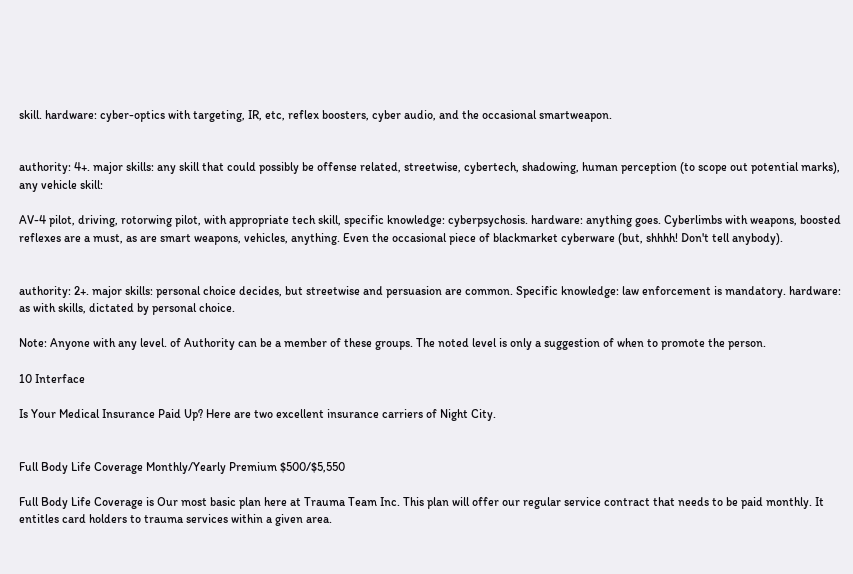skill. hardware: cyber-optics with targeting, IR, etc, reflex boosters, cyber audio, and the occasional smartweapon.


authority: 4+. major skills: any skill that could possibly be offense related, streetwise, cybertech, shadowing, human perception (to scope out potential marks), any vehicle skill:

AV-4 pilot, driving, rotorwing pilot, with appropriate tech skill, specific knowledge: cyberpsychosis. hardware: anything goes. Cyberlimbs with weapons, boosted reflexes are a must, as are smart weapons, vehicles, anything. Even the occasional piece of blackmarket cyberware (but, shhhh! Don't tell anybody).


authority: 2+. major skills: personal choice decides, but streetwise and persuasion are common. Specific knowledge: law enforcement is mandatory. hardware: as with skills, dictated by personal choice.

Note: Anyone with any level. of Authority can be a member of these groups. The noted level is only a suggestion of when to promote the person.

10 Interface

Is Your Medical Insurance Paid Up? Here are two excellent insurance carriers of Night City.


Full Body Life Coverage Monthly/Yearly Premium $500/$5,550

Full Body Life Coverage is Our most basic plan here at Trauma Team Inc. This plan will offer our regular service contract that needs to be paid monthly. It entitles card holders to trauma services within a given area.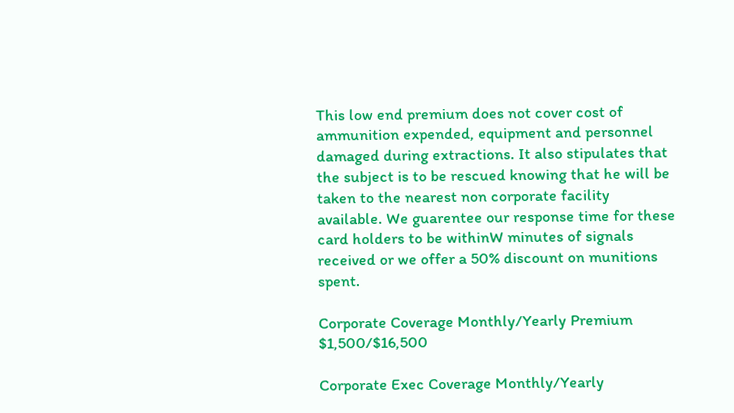This low end premium does not cover cost of ammunition expended, equipment and personnel damaged during extractions. It also stipulates that the subject is to be rescued knowing that he will be taken to the nearest non corporate facility available. We guarentee our response time for these card holders to be withinW minutes of signals received or we offer a 50% discount on munitions spent.

Corporate Coverage Monthly/Yearly Premium $1,500/$16,500

Corporate Exec Coverage Monthly/Yearly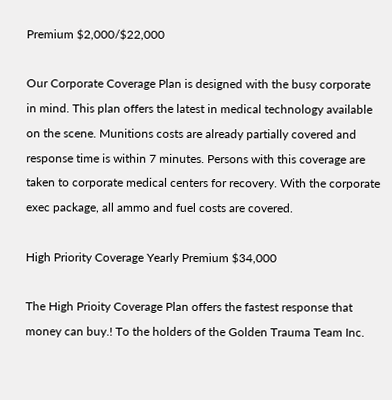Premium $2,000/$22,000

Our Corporate Coverage Plan is designed with the busy corporate in mind. This plan offers the latest in medical technology available on the scene. Munitions costs are already partially covered and response time is within 7 minutes. Persons with this coverage are taken to corporate medical centers for recovery. With the corporate exec package, all ammo and fuel costs are covered.

High Priority Coverage Yearly Premium $34,000

The High Prioity Coverage Plan offers the fastest response that money can buy.! To the holders of the Golden Trauma Team Inc.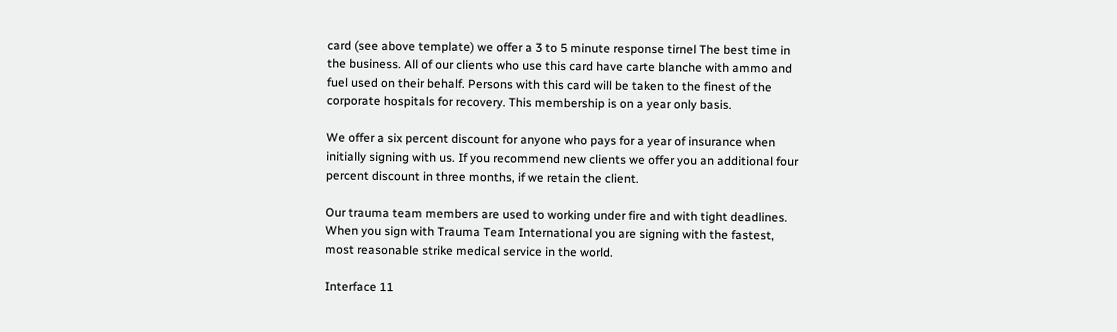card (see above template) we offer a 3 to 5 minute response tirnel The best time in the business. All of our clients who use this card have carte blanche with ammo and fuel used on their behalf. Persons with this card will be taken to the finest of the corporate hospitals for recovery. This membership is on a year only basis.

We offer a six percent discount for anyone who pays for a year of insurance when initially signing with us. If you recommend new clients we offer you an additional four percent discount in three months, if we retain the client.

Our trauma team members are used to working under fire and with tight deadlines. When you sign with Trauma Team International you are signing with the fastest, most reasonable strike medical service in the world.

Interface 11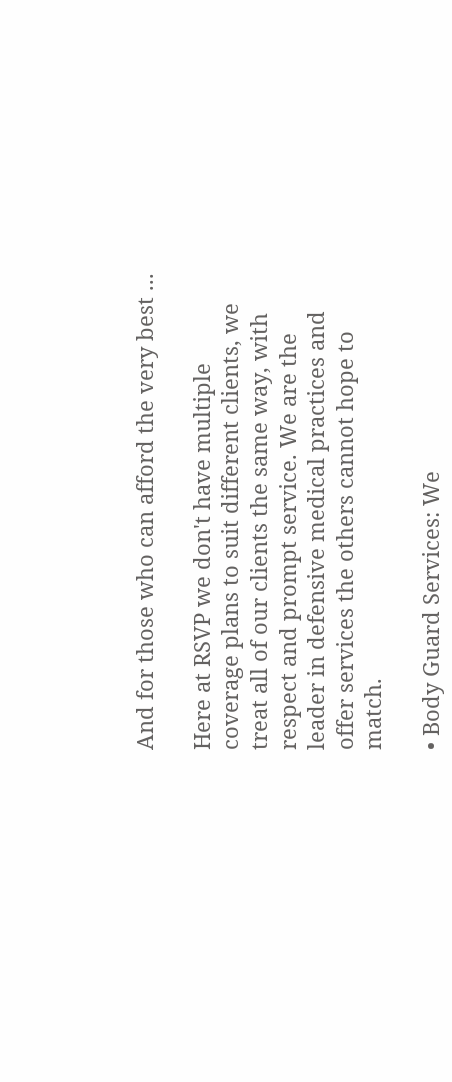And for those who can afford the very best ...

Here at RSVP we don't have multiple coverage plans to suit different clients, we treat all of our clients the same way, with respect and prompt service. We are the leader in defensive medical practices and offer services the others cannot hope to match.

• Body Guard Services: We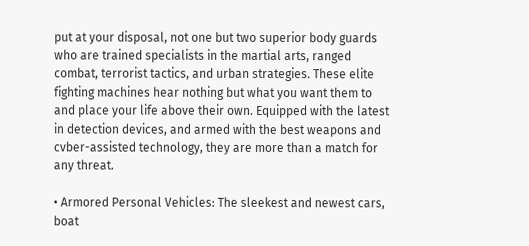put at your disposal, not one but two superior body guards who are trained specialists in the martial arts, ranged combat, terrorist tactics, and urban strategies. These elite fighting machines hear nothing but what you want them to and place your life above their own. Equipped with the latest in detection devices, and armed with the best weapons and cvber-assisted technology, they are more than a match for any threat.

• Armored Personal Vehicles: The sleekest and newest cars, boat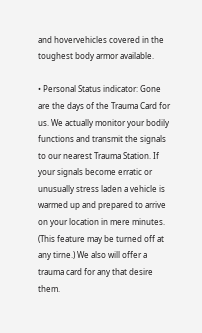and hovervehicles covered in the toughest body armor available.

• Personal Status indicator: Gone are the days of the Trauma Card for us. We actually monitor your bodily functions and transmit the signals to our nearest Trauma Station. If your signals become erratic or unusually stress laden a vehicle is warmed up and prepared to arrive on your location in mere minutes. (This feature may be turned off at any tirne.) We also will offer a trauma card for any that desire them.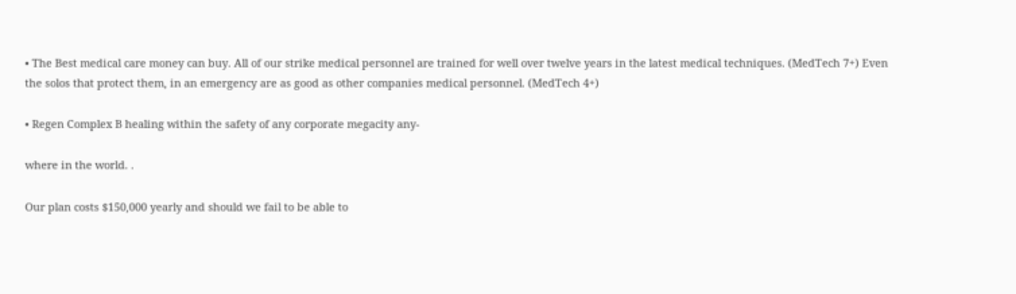• The Best medical care money can buy. All of our strike medical personnel are trained for well over twelve years in the latest medical techniques. (MedTech 7+) Even the solos that protect them, in an emergency are as good as other companies medical personnel. (MedTech 4+)

• Regen Complex B healing within the safety of any corporate megacity any-

where in the world. .

Our plan costs $150,000 yearly and should we fail to be able to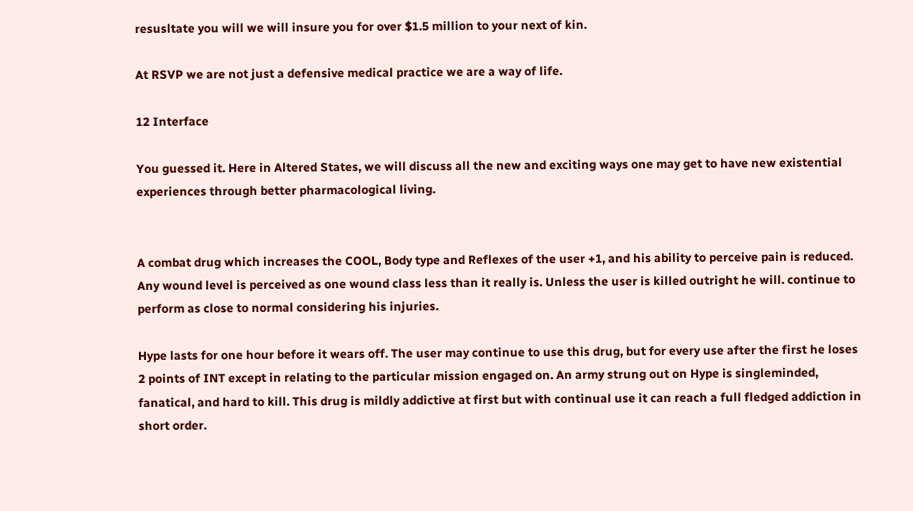resusltate you will we will insure you for over $1.5 million to your next of kin.

At RSVP we are not just a defensive medical practice we are a way of life.

12 Interface

You guessed it. Here in Altered States, we will discuss all the new and exciting ways one may get to have new existential experiences through better pharmacological living.


A combat drug which increases the COOL, Body type and Reflexes of the user +1, and his ability to perceive pain is reduced. Any wound level is perceived as one wound class less than it really is. Unless the user is killed outright he will. continue to perform as close to normal considering his injuries.

Hype lasts for one hour before it wears off. The user may continue to use this drug, but for every use after the first he loses 2 points of INT except in relating to the particular mission engaged on. An army strung out on Hype is singleminded, fanatical, and hard to kill. This drug is mildly addictive at first but with continual use it can reach a full fledged addiction in short order.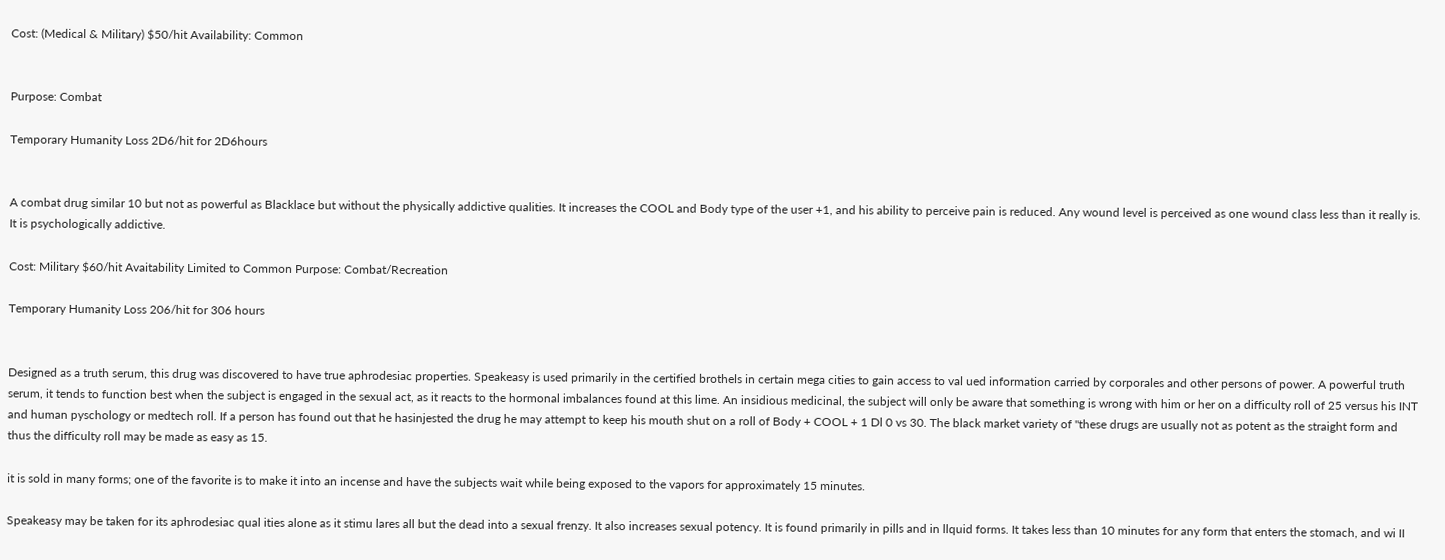Cost: (Medical & Military) $50/hit Availability: Common


Purpose: Combat

Temporary Humanity Loss 2D6/hit for 2D6hours


A combat drug similar 10 but not as powerful as Blacklace but without the physically addictive qualities. It increases the COOL and Body type of the user +1, and his ability to perceive pain is reduced. Any wound level is perceived as one wound class less than it really is. It is psychologically addictive.

Cost: Military $60/hit Avaitability Limited to Common Purpose: Combat/Recreation

Temporary Humanity Loss 206/hit for 306 hours


Designed as a truth serum, this drug was discovered to have true aphrodesiac properties. Speakeasy is used primarily in the certified brothels in certain mega cities to gain access to val ued information carried by corporales and other persons of power. A powerful truth serum, it tends to function best when the subject is engaged in the sexual act, as it reacts to the hormonal imbalances found at this lime. An insidious medicinal, the subject will only be aware that something is wrong with him or her on a difficulty roll of 25 versus his INT and human pyschology or medtech roll. If a person has found out that he hasinjested the drug he may attempt to keep his mouth shut on a roll of Body + COOL + 1 Dl 0 vs 30. The black market variety of "these drugs are usually not as potent as the straight form and thus the difficulty roll may be made as easy as 15.

it is sold in many forms; one of the favorite is to make it into an incense and have the subjects wait while being exposed to the vapors for approximately 15 minutes.

Speakeasy may be taken for its aphrodesiac qual ities alone as it stimu lares all but the dead into a sexual frenzy. It also increases sexual potency. It is found primarily in pills and in llquid forms. It takes less than 10 minutes for any form that enters the stomach, and wi II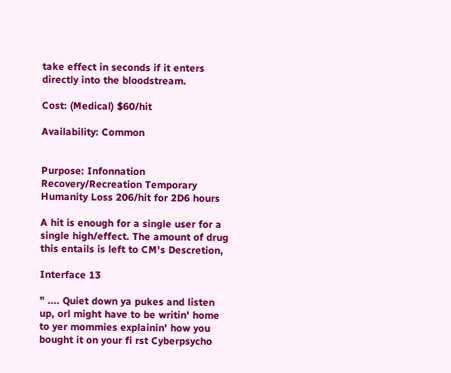take effect in seconds if it enters directly into the bloodstream.

Cost: (Medical) $60/hit

Availability: Common


Purpose: Infonnation Recovery/Recreation Temporary Humanity Loss 206/hit for 2D6 hours

A hit is enough for a single user for a single high/effect. The amount of drug this entails is left to CM's Descretion,

Interface 13

" .... Quiet down ya pukes and listen up, orl might have to be writin' home to yer mommies explainin' how you bought it on your fi rst Cyberpsycho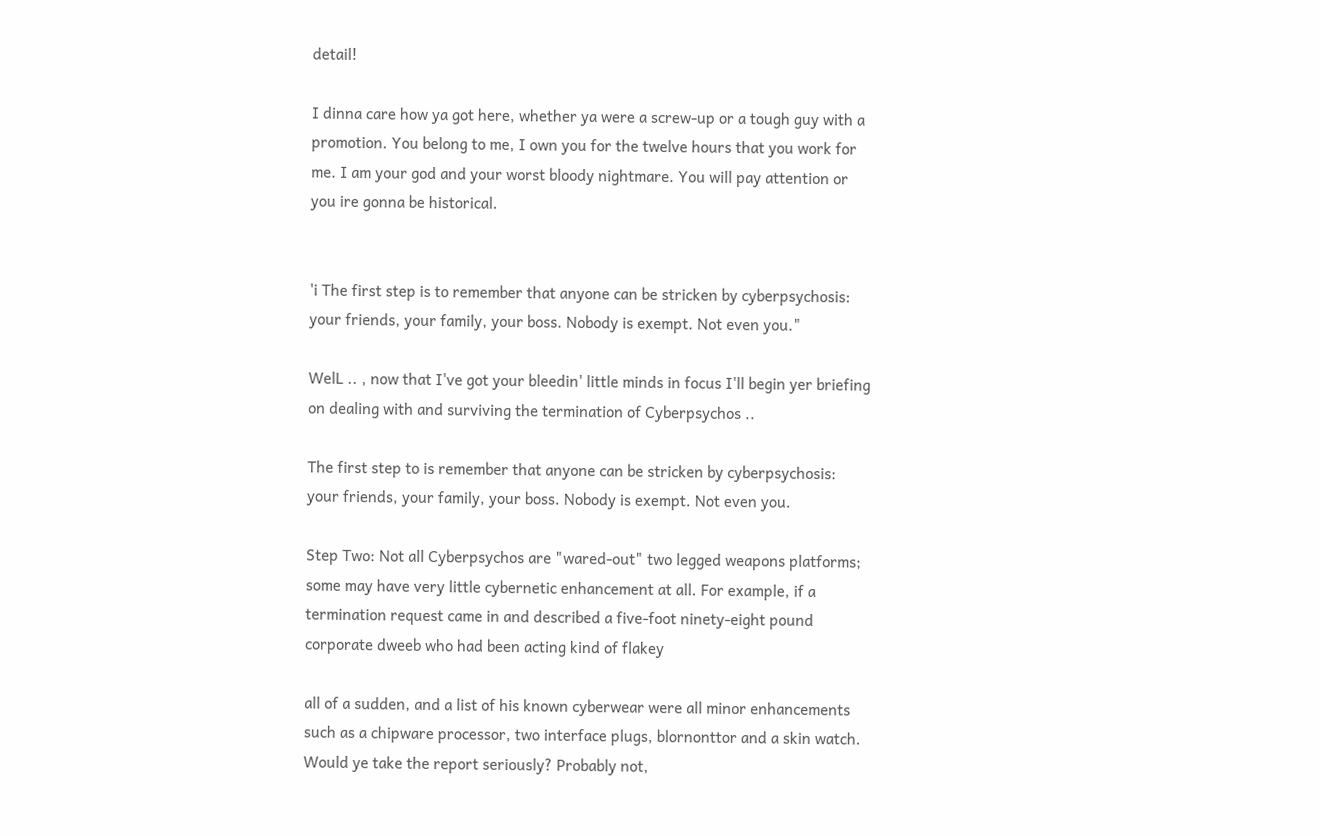detail!

I dinna care how ya got here, whether ya were a screw-up or a tough guy with a promotion. You belong to me, I own you for the twelve hours that you work for me. I am your god and your worst bloody nightmare. You will pay attention or you ire gonna be historical.


'i The first step is to remember that anyone can be stricken by cyberpsychosis: your friends, your family, your boss. Nobody is exempt. Not even you."

WelL .. , now that I've got your bleedin' little minds in focus I'll begin yer briefing on dealing with and surviving the termination of Cyberpsychos ..

The first step to is remember that anyone can be stricken by cyberpsychosis: your friends, your family, your boss. Nobody is exempt. Not even you.

Step Two: Not all Cyberpsychos are "wared-out" two legged weapons platforms; some may have very little cybernetic enhancement at all. For example, if a termination request came in and described a five-foot ninety-eight pound corporate dweeb who had been acting kind of flakey

all of a sudden, and a list of his known cyberwear were all minor enhancements such as a chipware processor, two interface plugs, blornonttor and a skin watch. Would ye take the report seriously? Probably not,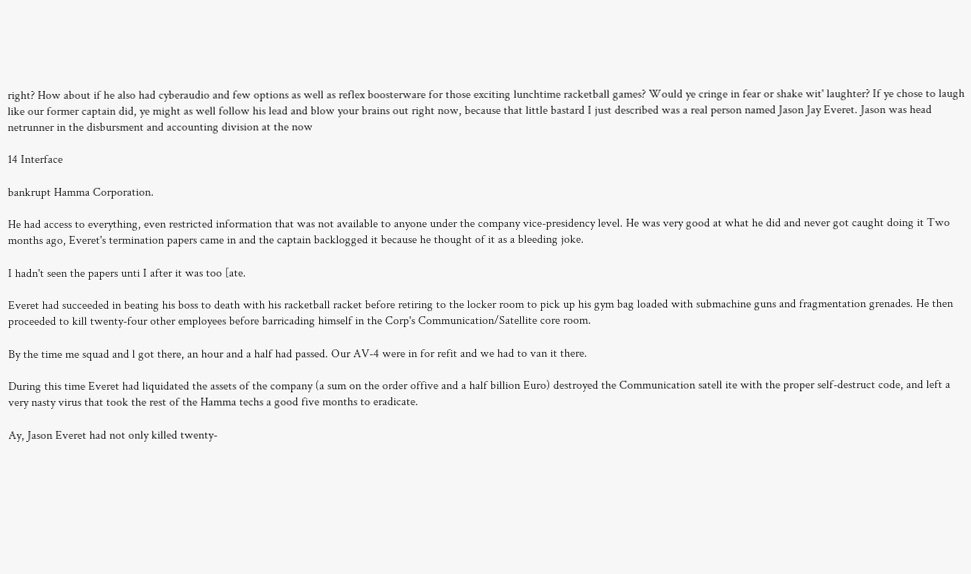right? How about if he also had cyberaudio and few options as well as reflex boosterware for those exciting lunchtime racketball games? Would ye cringe in fear or shake wit' laughter? If ye chose to laugh like our former captain did, ye might as well follow his lead and blow your brains out right now, because that little bastard I just described was a real person named Jason Jay Everet. Jason was head netrunner in the disbursment and accounting division at the now

14 Interface

bankrupt Hamma Corporation.

He had access to everything, even restricted information that was not available to anyone under the company vice-presidency level. He was very good at what he did and never got caught doing it Two months ago, Everet's termination papers came in and the captain backlogged it because he thought of it as a bleeding joke.

I hadn't seen the papers unti I after it was too [ate.

Everet had succeeded in beating his boss to death with his racketball racket before retiring to the locker room to pick up his gym bag loaded with submachine guns and fragmentation grenades. He then proceeded to kill twenty-four other employees before barricading himself in the Corp's Communication/Satellite core room.

By the time me squad and l got there, an hour and a half had passed. Our AV-4 were in for refit and we had to van it there.

During this time Everet had liquidated the assets of the company (a sum on the order offive and a half billion Euro) destroyed the Communication satell ite with the proper self-destruct code, and left a very nasty virus that took the rest of the Hamma techs a good five months to eradicate.

Ay, Jason Everet had not only killed twenty-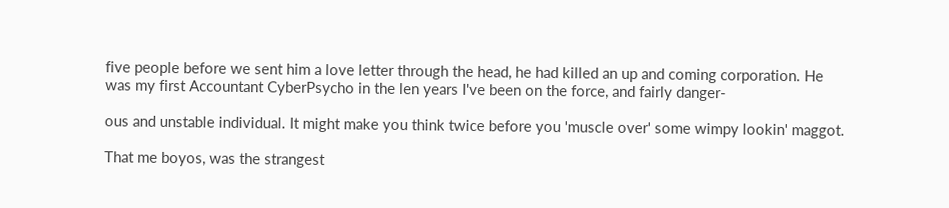five people before we sent him a love letter through the head, he had killed an up and coming corporation. He was my first Accountant CyberPsycho in the len years I've been on the force, and fairly danger-

ous and unstable individual. It might make you think twice before you 'muscle over' some wimpy lookin' maggot.

That me boyos, was the strangest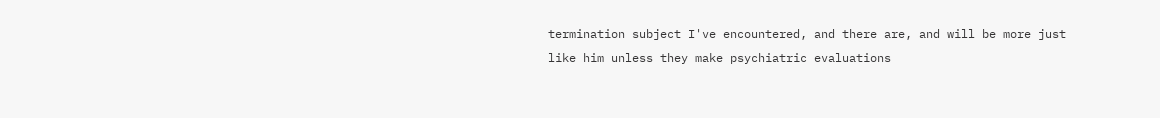termination subject I've encountered, and there are, and will be more just like him unless they make psychiatric evaluations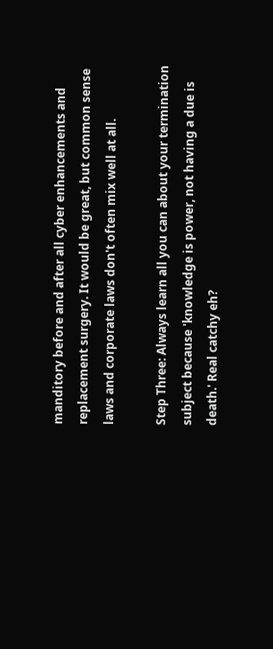manditory before and after all cyber enhancements and replacement surgery. It would be great, but common sense laws and corporate laws don't often mix well at all.

Step Three: Always learn all you can about your termination subject because 'knowledge is power, not having a due is death.' Real catchy eh?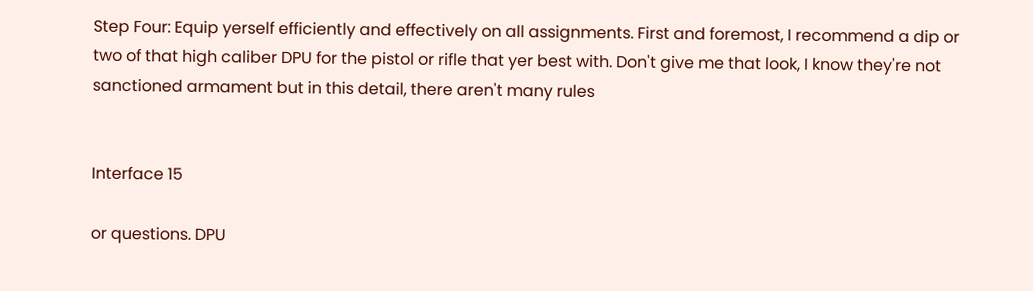Step Four: Equip yerself efficiently and effectively on all assignments. First and foremost, I recommend a dip or two of that high caliber DPU for the pistol or rifle that yer best with. Don't give me that look, I know they're not sanctioned armament but in this detail, there aren't many rules


Interface 15

or questions. DPU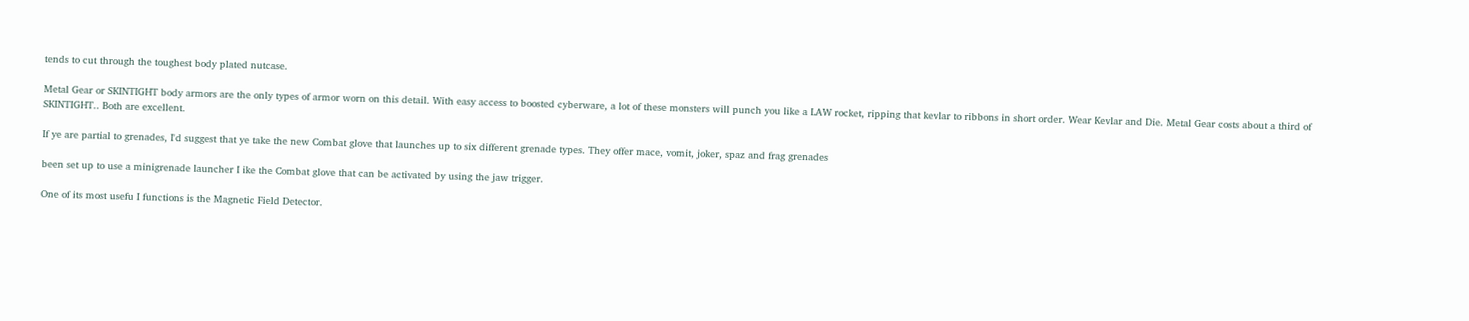tends to cut through the toughest body plated nutcase.

Metal Gear or SKINTIGHT body armors are the only types of armor worn on this detail. With easy access to boosted cyberware, a lot of these monsters will punch you like a LAW rocket, ripping that kevlar to ribbons in short order. Wear Kevlar and Die. Metal Gear costs about a third of SKINTIGHT.. Both are excellent.

If ye are partial to grenades, I'd suggest that ye take the new Combat glove that launches up to six different grenade types. They offer mace, vomit, joker, spaz and frag grenades

been set up to use a minigrenade launcher I ike the Combat glove that can be activated by using the jaw trigger.

One of its most usefu I functions is the Magnetic Field Detector.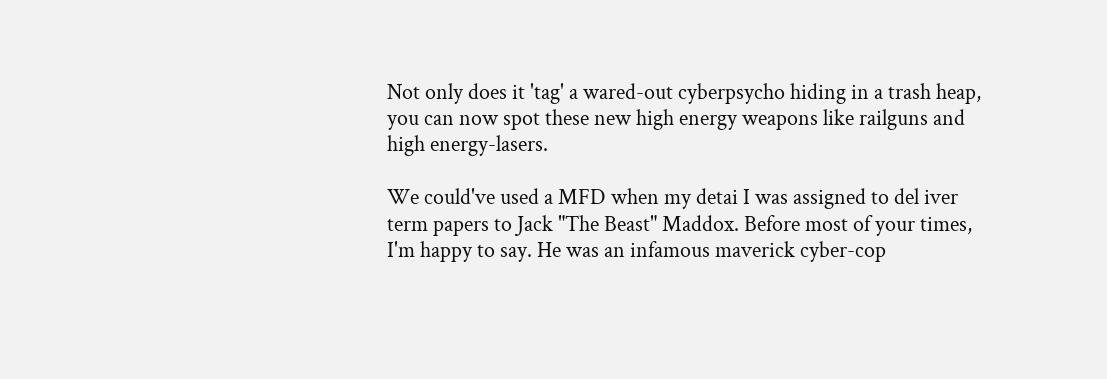Not only does it 'tag' a wared-out cyberpsycho hiding in a trash heap, you can now spot these new high energy weapons like railguns and high energy-lasers.

We could've used a MFD when my detai I was assigned to del iver term papers to Jack "The Beast" Maddox. Before most of your times, I'm happy to say. He was an infamous maverick cyber-cop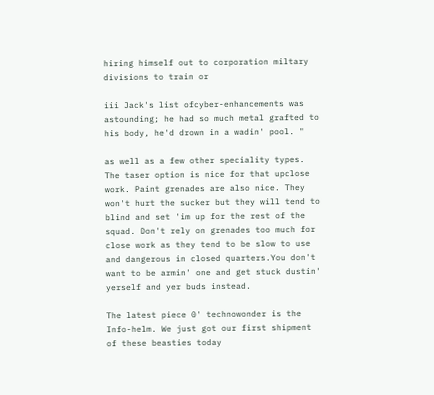hiring himself out to corporation miltary divisions to train or

iii Jack's list ofcyber-enhancements was astounding; he had so much metal grafted to his body, he'd drown in a wadin' pool. "

as well as a few other speciality types. The taser option is nice for that upclose work. Paint grenades are also nice. They won't hurt the sucker but they will tend to blind and set 'im up for the rest of the squad. Don't rely on grenades too much for close work as they tend to be slow to use and dangerous in closed quarters.You don't want to be armin' one and get stuck dustin' yerself and yer buds instead.

The latest piece 0' technowonder is the Info-helm. We just got our first shipment of these beasties today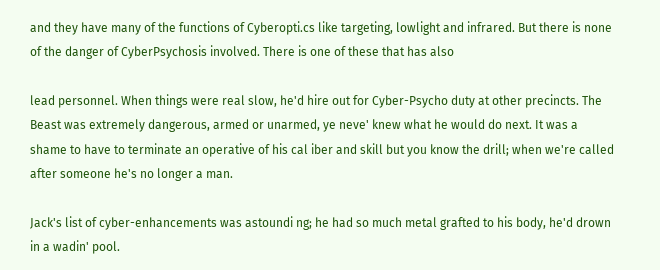and they have many of the functions of Cyberopti.cs like targeting, lowlight and infrared. But there is none of the danger of CyberPsychosis involved. There is one of these that has also

lead personnel. When things were real slow, he'd hire out for Cyber-Psycho duty at other precincts. The Beast was extremely dangerous, armed or unarmed, ye neve' knew what he would do next. It was a shame to have to terminate an operative of his cal iber and skill but you know the drill; when we're called after someone he's no longer a man.

Jack's list of cyber-enhancements was astoundi ng; he had so much metal grafted to his body, he'd drown in a wadin' pool.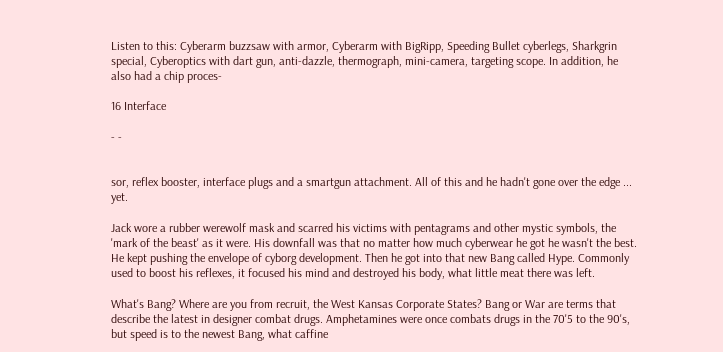Listen to this: Cyberarm buzzsaw with armor, Cyberarm with BigRipp, Speeding Bullet cyberlegs, Sharkgrin special, Cyberoptics with dart gun, anti-dazzle, thermograph, mini-camera, targeting scope. In addition, he also had a chip proces-

16 Interface

- -


sor, reflex booster, interface plugs and a smartgun attachment. All of this and he hadn't gone over the edge ... yet.

Jack wore a rubber werewolf mask and scarred his victims with pentagrams and other mystic symbols, the 'mark of the beast' as it were. His downfall was that no matter how much cyberwear he got he wasn't the best. He kept pushing the envelope of cyborg development. Then he got into that new Bang called Hype. Commonly used to boost his reflexes, it focused his mind and destroyed his body, what little meat there was left.

What's Bang? Where are you from recruit, the West Kansas Corporate States? Bang or War are terms that describe the latest in designer combat drugs. Amphetamines were once combats drugs in the 70'5 to the 90's, but speed is to the newest Bang, what caffine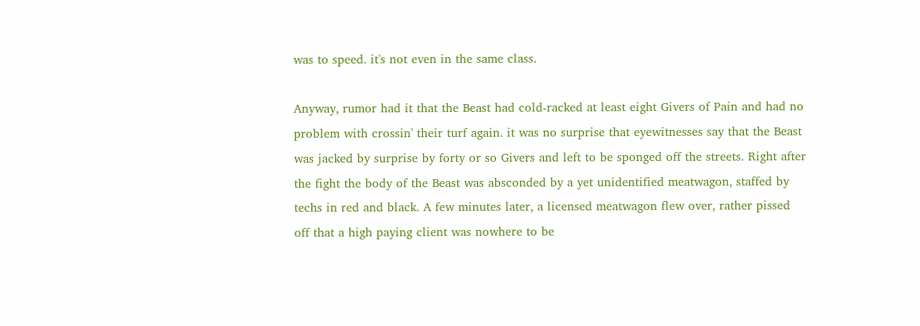was to speed. it's not even in the same class.

Anyway, rumor had it that the Beast had cold-racked at least eight Givers of Pain and had no problem with crossin' their turf again. it was no surprise that eyewitnesses say that the Beast was jacked by surprise by forty or so Givers and left to be sponged off the streets. Right after the fight the body of the Beast was absconded by a yet unidentified meatwagon, staffed by techs in red and black. A few minutes later, a licensed meatwagon flew over, rather pissed off that a high paying client was nowhere to be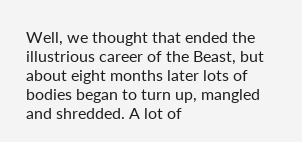Well, we thought that ended the illustrious career of the Beast, but about eight months later lots of bodies began to turn up, mangled and shredded. A lot of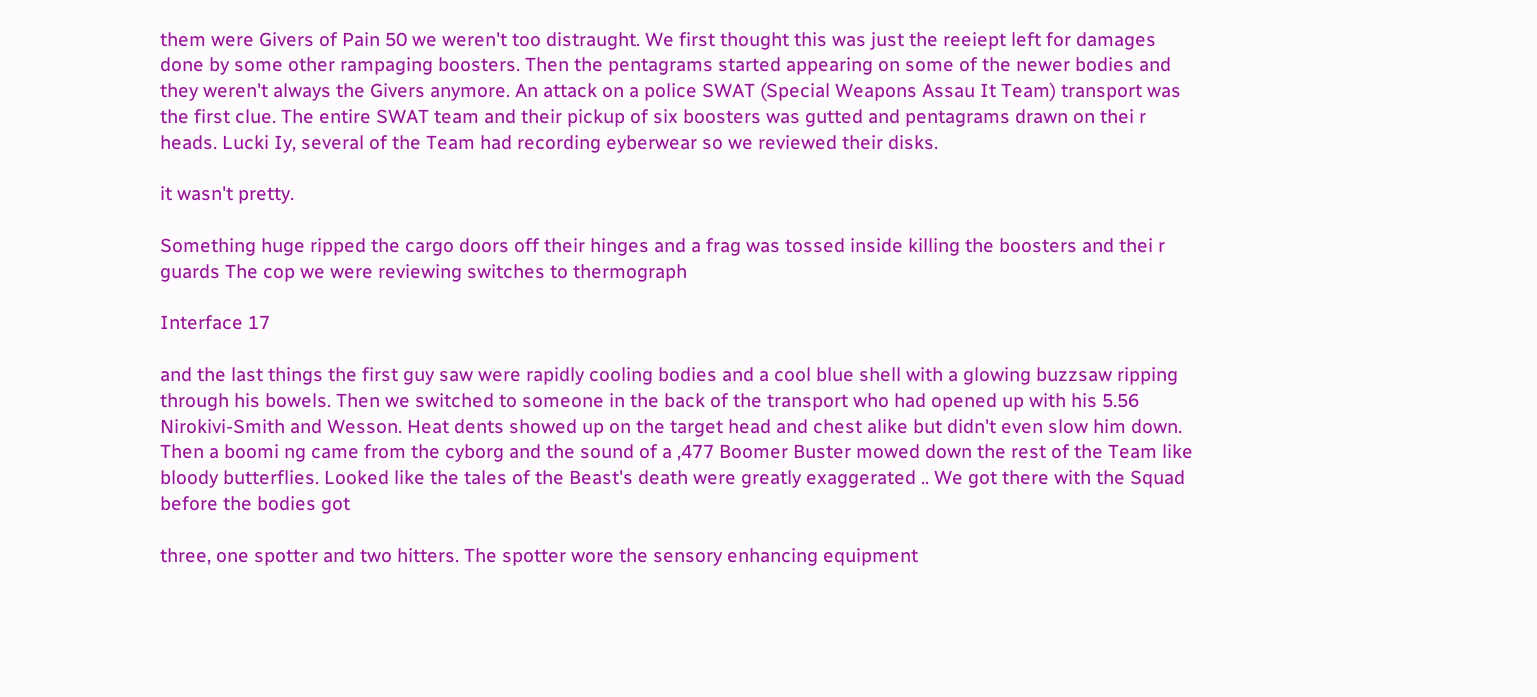them were Givers of Pain 50 we weren't too distraught. We first thought this was just the reeiept left for damages done by some other rampaging boosters. Then the pentagrams started appearing on some of the newer bodies and they weren't always the Givers anymore. An attack on a police SWAT (Special Weapons Assau It Team) transport was the first clue. The entire SWAT team and their pickup of six boosters was gutted and pentagrams drawn on thei r heads. Lucki Iy, several of the Team had recording eyberwear so we reviewed their disks.

it wasn't pretty.

Something huge ripped the cargo doors off their hinges and a frag was tossed inside killing the boosters and thei r guards The cop we were reviewing switches to thermograph

Interface 17

and the last things the first guy saw were rapidly cooling bodies and a cool blue shell with a glowing buzzsaw ripping through his bowels. Then we switched to someone in the back of the transport who had opened up with his 5.56 Nirokivi-Smith and Wesson. Heat dents showed up on the target head and chest alike but didn't even slow him down. Then a boomi ng came from the cyborg and the sound of a ,477 Boomer Buster mowed down the rest of the Team like bloody butterflies. Looked like the tales of the Beast's death were greatly exaggerated .. We got there with the Squad before the bodies got

three, one spotter and two hitters. The spotter wore the sensory enhancing equipment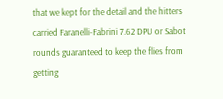that we kept for the detail and the hitters carried Faranelli-Fabrini 7.62 DPU or Sabot rounds guaranteed to keep the flies from getting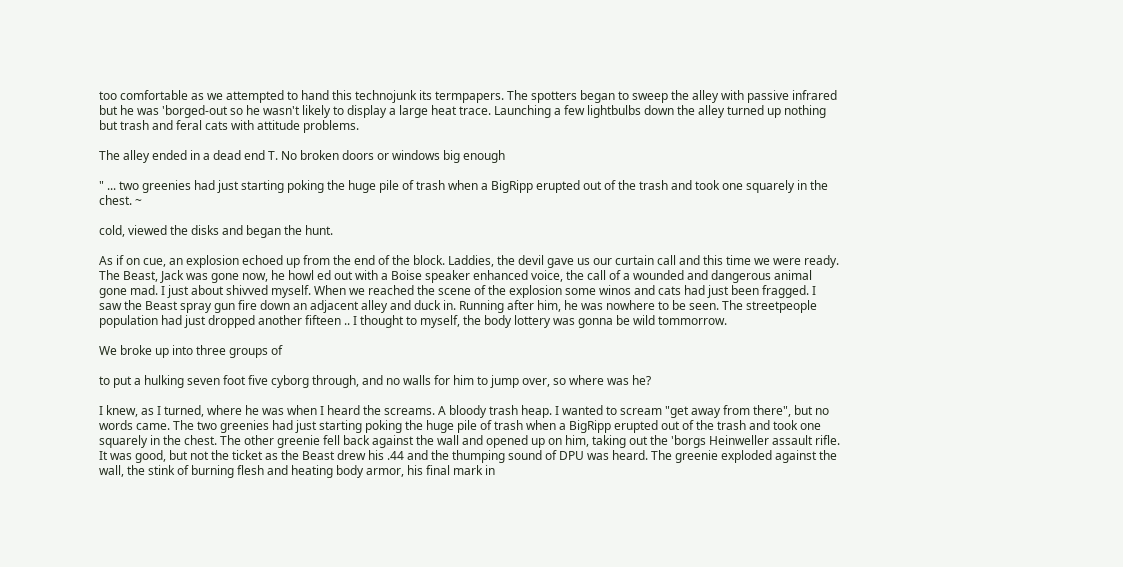too comfortable as we attempted to hand this technojunk its termpapers. The spotters began to sweep the alley with passive infrared but he was 'borged-out so he wasn't likely to display a large heat trace. Launching a few lightbulbs down the alley turned up nothing but trash and feral cats with attitude problems.

The alley ended in a dead end T. No broken doors or windows big enough

" ... two greenies had just starting poking the huge pile of trash when a BigRipp erupted out of the trash and took one squarely in the chest. ~

cold, viewed the disks and began the hunt.

As if on cue, an explosion echoed up from the end of the block. Laddies, the devil gave us our curtain call and this time we were ready. The Beast, Jack was gone now, he howl ed out with a Boise speaker enhanced voice, the call of a wounded and dangerous animal gone mad. I just about shivved myself. When we reached the scene of the explosion some winos and cats had just been fragged. I saw the Beast spray gun fire down an adjacent alley and duck in. Running after him, he was nowhere to be seen. The streetpeople population had just dropped another fifteen .. I thought to myself, the body lottery was gonna be wild tommorrow.

We broke up into three groups of

to put a hulking seven foot five cyborg through, and no walls for him to jump over, so where was he?

I knew, as I turned, where he was when I heard the screams. A bloody trash heap. I wanted to scream "get away from there", but no words came. The two greenies had just starting poking the huge pile of trash when a BigRipp erupted out of the trash and took one squarely in the chest. The other greenie fell back against the wall and opened up on him, taking out the 'borgs Heinweller assault rifle. It was good, but not the ticket as the Beast drew his .44 and the thumping sound of DPU was heard. The greenie exploded against the wall, the stink of burning flesh and heating body armor, his final mark in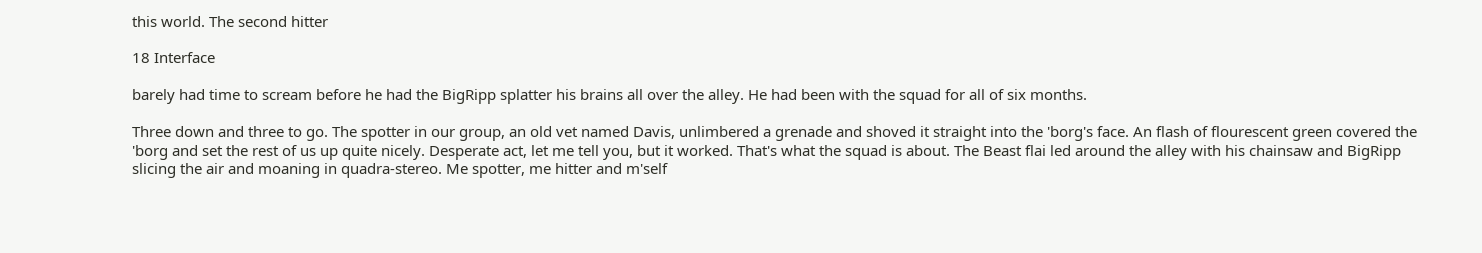this world. The second hitter

18 Interface

barely had time to scream before he had the BigRipp splatter his brains all over the alley. He had been with the squad for all of six months.

Three down and three to go. The spotter in our group, an old vet named Davis, unlimbered a grenade and shoved it straight into the 'borg's face. An flash of flourescent green covered the 'borg and set the rest of us up quite nicely. Desperate act, let me tell you, but it worked. That's what the squad is about. The Beast flai led around the alley with his chainsaw and BigRipp slicing the air and moaning in quadra-stereo. Me spotter, me hitter and m'self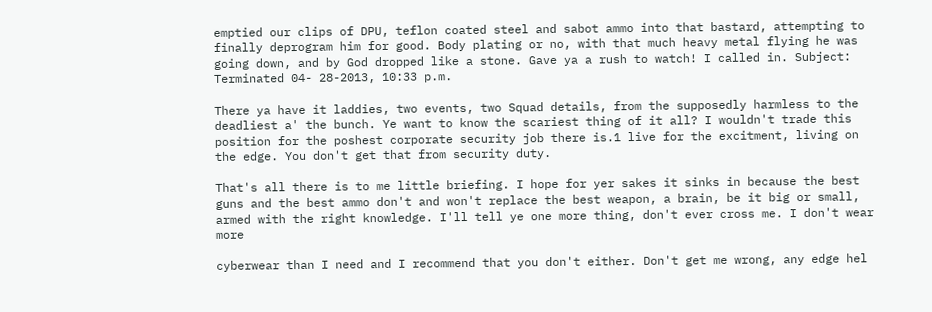emptied our clips of DPU, teflon coated steel and sabot ammo into that bastard, attempting to finally deprogram him for good. Body plating or no, with that much heavy metal flying he was going down, and by God dropped like a stone. Gave ya a rush to watch! I called in. Subject: Terminated 04- 28-2013, 10:33 p.m.

There ya have it laddies, two events, two Squad details, from the supposedly harmless to the deadliest a' the bunch. Ye want to know the scariest thing of it all? I wouldn't trade this position for the poshest corporate security job there is.1 live for the excitment, living on the edge. You don't get that from security duty.

That's all there is to me little briefing. I hope for yer sakes it sinks in because the best guns and the best ammo don't and won't replace the best weapon, a brain, be it big or small, armed with the right knowledge. I'll tell ye one more thing, don't ever cross me. I don't wear more

cyberwear than I need and I recommend that you don't either. Don't get me wrong, any edge hel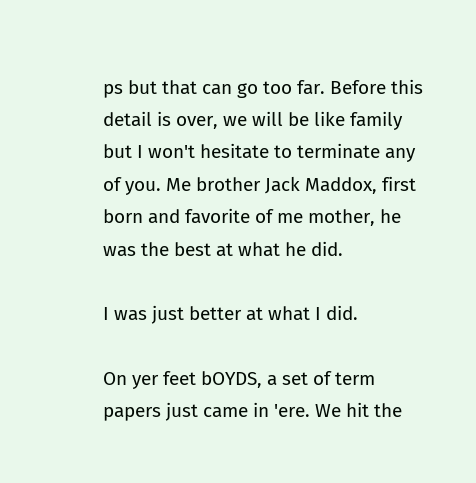ps but that can go too far. Before this detail is over, we will be like family but I won't hesitate to terminate any of you. Me brother Jack Maddox, first born and favorite of me mother, he was the best at what he did.

I was just better at what I did.

On yer feet bOYDS, a set of term papers just came in 'ere. We hit the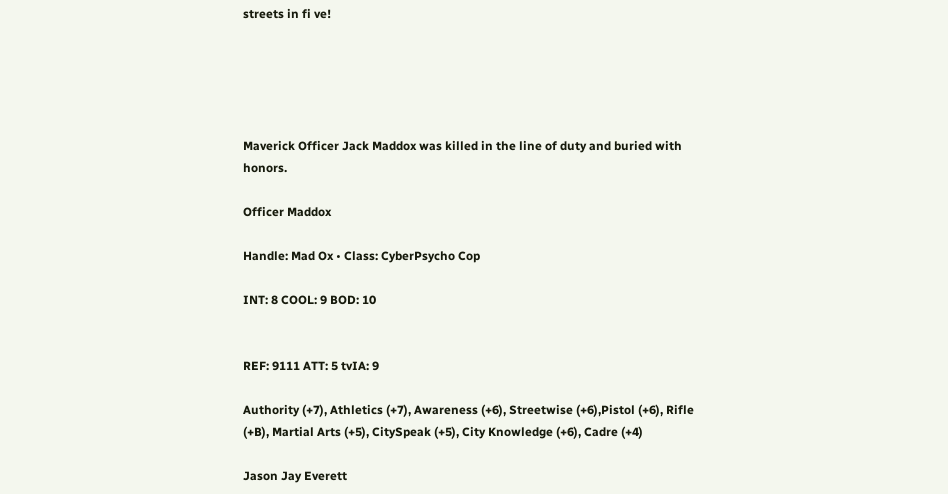streets in fi ve!





Maverick Officer Jack Maddox was killed in the line of duty and buried with honors.

Officer Maddox

Handle: Mad Ox • Class: CyberPsycho Cop

INT: 8 COOL: 9 BOD: 10


REF: 9111 ATT: 5 tvIA: 9

Authority (+7), Athletics (+7), Awareness (+6), Streetwise (+6),Pistol (+6), Rifle (+B), Martial Arts (+5), CitySpeak (+5), City Knowledge (+6), Cadre (+4)

Jason Jay Everett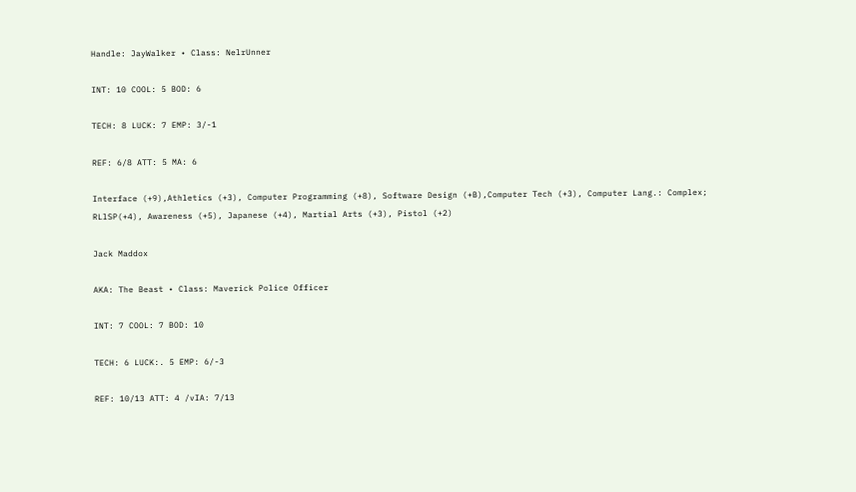Handle: JayWalker • Class: NelrUnner

INT: 10 COOL: 5 BOD: 6

TECH: 8 LUCK: 7 EMP: 3/-1

REF: 6/8 ATT: 5 MA: 6

Interface (+9),Athletics (+3), Computer Programming (+8), Software Design (+B),Computer Tech (+3), Computer Lang.: Complex; RLlSP(+4), Awareness (+5), Japanese (+4), Martial Arts (+3), Pistol (+2)

Jack Maddox

AKA: The Beast • Class: Maverick Police Officer

INT: 7 COOL: 7 BOD: 10

TECH: 6 LUCK:. 5 EMP: 6/-3

REF: 10/13 ATT: 4 /vIA: 7/13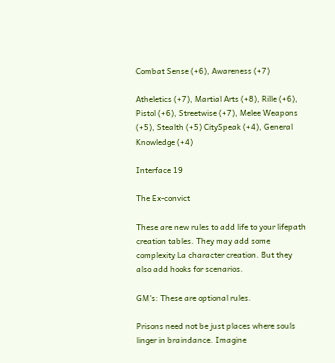Combat Sense (+6), Awareness (+7)

Atheletics (+7), Martial Arts (+8), Rille (+6), Pistol (+6), Streetwise (+7), Melee Weapons (+5), Stealth (+5) CitySpeak (+4), General Knowledge (+4)

Interface 19

The Ex-convict

These are new rules to add life to your lifepath creation tables. They may add some complexity La character creation. But they also add hooks for scenarios.

GM's: These are optional rules.

Prisons need not be just places where souls linger in braindance. Imagine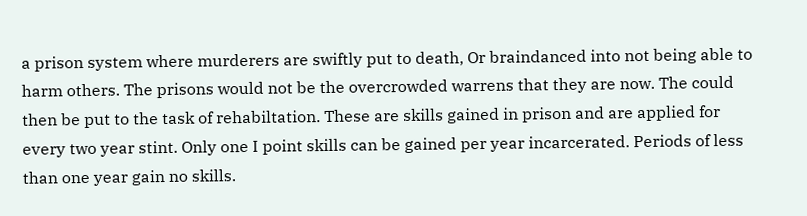a prison system where murderers are swiftly put to death, Or braindanced into not being able to harm others. The prisons would not be the overcrowded warrens that they are now. The could then be put to the task of rehabiltation. These are skills gained in prison and are applied for every two year stint. Only one I point skills can be gained per year incarcerated. Periods of less than one year gain no skills.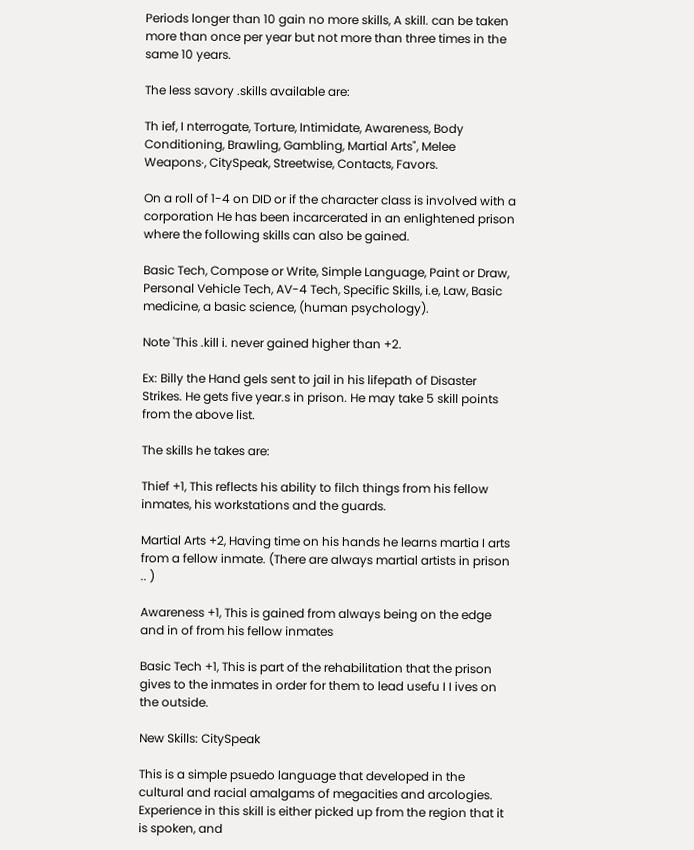Periods longer than 10 gain no more skills, A skill. can be taken more than once per year but not more than three times in the same 10 years.

The less savory .skills available are:

Th ief, I nterrogate, Torture, Intimidate, Awareness, Body Conditioning, Brawling, Gambling, Martial Arts", Melee Weapons·, CitySpeak, Streetwise, Contacts, Favors.

On a roll of 1-4 on DID or if the character class is involved with a corporation He has been incarcerated in an enlightened prison where the following skills can also be gained.

Basic Tech, Compose or Write, Simple Language, Paint or Draw, Personal Vehicle Tech, AV-4 Tech, Specific Skills, i.e, Law, Basic medicine, a basic science, (human psychology).

Note 'This .kill i. never gained higher than +2.

Ex: Billy the Hand gels sent to jail in his lifepath of Disaster Strikes. He gets five year.s in prison. He may take 5 skill points from the above list.

The skills he takes are:

Thief +1, This reflects his ability to filch things from his fellow inmates, his workstations and the guards.

Martial Arts +2, Having time on his hands he learns martia I arts from a fellow inmate. (There are always martial artists in prison .. )

Awareness +1, This is gained from always being on the edge and in of from his fellow inmates

Basic Tech +1, This is part of the rehabilitation that the prison gives to the inmates in order for them to lead usefu I I ives on the outside.

New Skills: CitySpeak

This is a simple psuedo language that developed in the cultural and racial amalgams of megacities and arcologies. Experience in this skill is either picked up from the region that it is spoken, and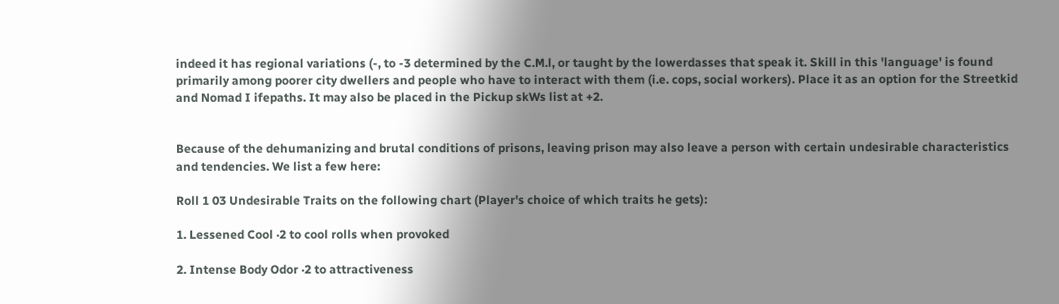indeed it has regional variations (-, to -3 determined by the C.M.l, or taught by the lowerdasses that speak it. Skill in this 'language' is found primarily among poorer city dwellers and people who have to interact with them (i.e. cops, social workers). Place it as an option for the Streetkid and Nomad I ifepaths. It may also be placed in the Pickup skWs list at +2.


Because of the dehumanizing and brutal conditions of prisons, leaving prison may also leave a person with certain undesirable characteristics and tendencies. We list a few here:

Roll 1 03 Undesirable Traits on the following chart (Player's choice of which traits he gets):

1. Lessened Cool ·2 to cool rolls when provoked

2. Intense Body Odor ·2 to attractiveness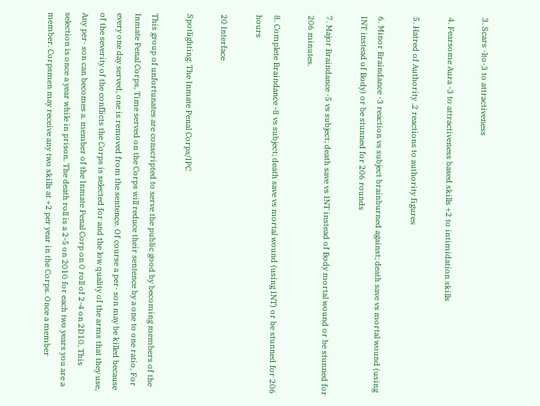3. Scars ·lto·3 to attractiveness

4. Fearsome Aura -3 to attractiveness based skills +2 to intimidation skills

5. Hatred of Authority .2 reactions to authority figures

6. Minor Braindance ·3 reaction vs subject brainburned against; death save vs mortal wound (using INT instead of Body) or be stunned for 206 rounds

7. Major Braindance ·5 vs subject; death save vs INT instead of Body mortal wound or be stunned for 206 minutes.

8. Complete Braindance -8 vs subject; death save vs mortal wound (using INT) or be stunned for 206 hours

20 Interface

Spotlighting: The Inmate Penal Corps/IPC

This group of unfortunates are conscripted to serve the public good by becoming members of the Inmate Penal Corps, Time served on the Corps will reduce their sentence by a one to one ratio, For every one day served, one is removed from the sentence. Of course a per· son may be killed because of the severity of the conflicts the Corps is selected for and the low quality of the arms that they use, Any per· son can becomes a. member of the Inmate Penal Corp on 0 roll of 2-4 on 2D10, This selection is once a year while in prison. The death roll is a 2-5 on 2010 for each two years you are a member. Corpsmen may receive any two skills at +2 per year in the Corps. Once a member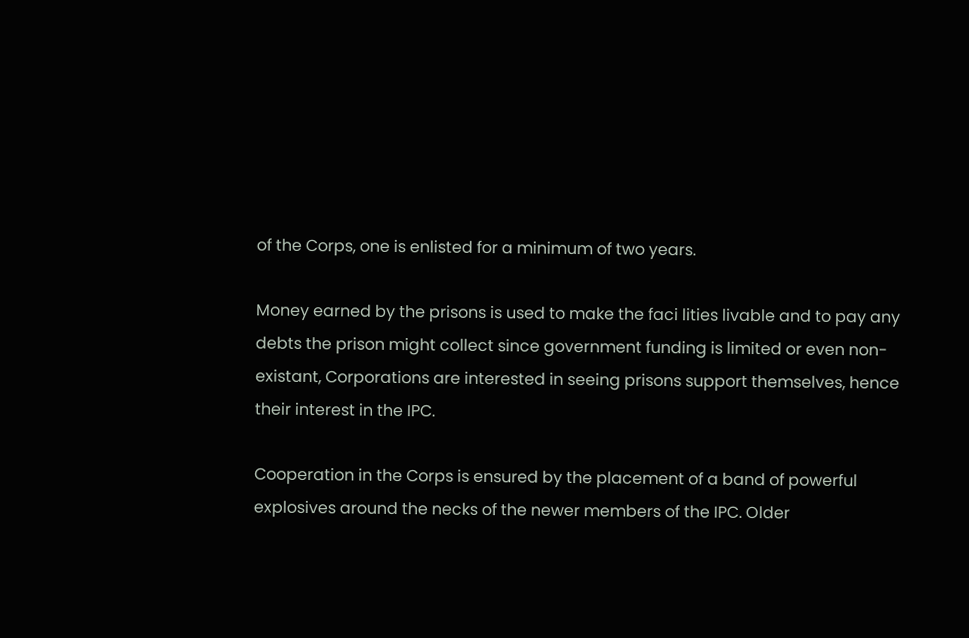of the Corps, one is enlisted for a minimum of two years.

Money earned by the prisons is used to make the faci lities livable and to pay any debts the prison might collect since government funding is limited or even non-existant, Corporations are interested in seeing prisons support themselves, hence their interest in the IPC.

Cooperation in the Corps is ensured by the placement of a band of powerful explosives around the necks of the newer members of the IPC. Older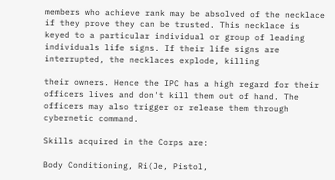members who achieve rank may be absolved of the necklace if they prove they can be trusted. This necklace is keyed to a particular individual or group of leading individuals life signs. If their life signs are interrupted, the necklaces explode, killing

their owners. Hence the IPC has a high regard for their officers lives and don't kill them out of hand. The officers may also trigger or release them through cybernetic command.

Skills acquired in the Corps are:

Body Conditioning, Ri(Je, Pistol,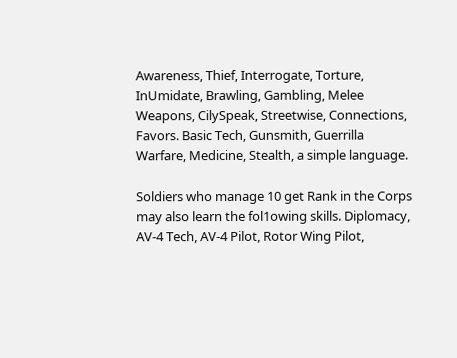Awareness, Thief, Interrogate, Torture, InUmidate, Brawling, Gambling, Melee Weapons, CilySpeak, Streetwise, Connections, Favors. Basic Tech, Gunsmith, Guerrilla Warfare, Medicine, Stealth, a simple language.

Soldiers who manage 10 get Rank in the Corps may also learn the fol1owing skills. Diplomacy, AV-4 Tech, AV-4 Pilot, Rotor Wing Pilot,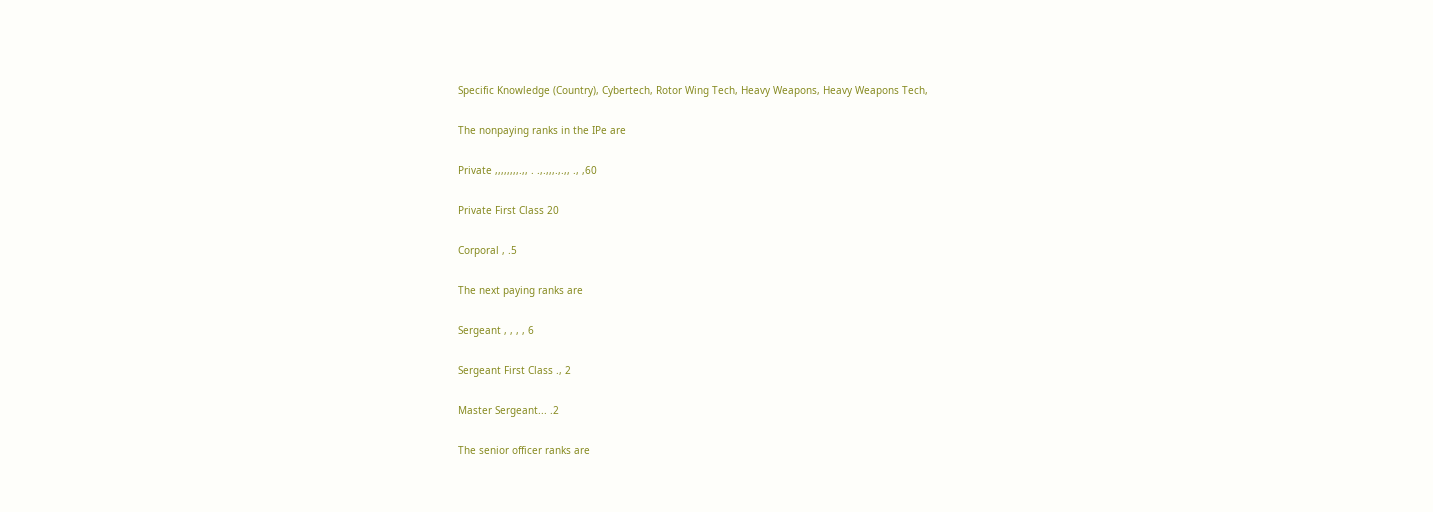Specific Knowledge (Country), Cybertech, Rotor Wing Tech, Heavy Weapons, Heavy Weapons Tech,

The nonpaying ranks in the IPe are

Private ,,,,,,,,.,, . .,.,,,.,.,, ., ,60

Private First Class 20

Corporal , .5

The next paying ranks are

Sergeant , , , , 6

Sergeant First Class ., 2

Master Sergeant... .2

The senior officer ranks are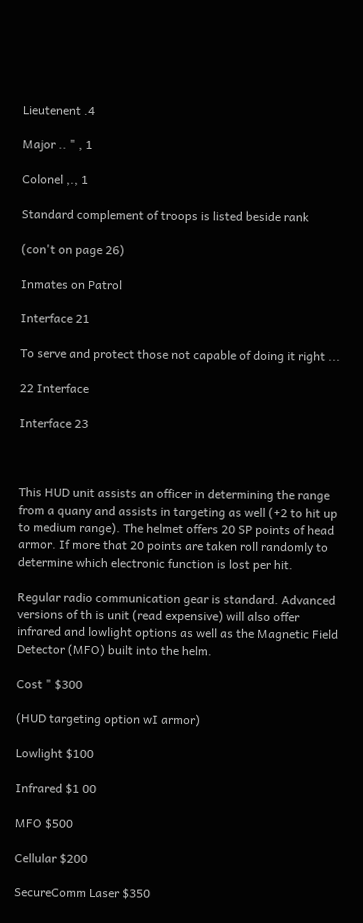Lieutenent .4

Major .. " , 1

Colonel ,., 1

Standard complement of troops is listed beside rank

(con't on page 26)

Inmates on Patrol

Interface 21

To serve and protect those not capable of doing it right ...

22 Interface

Interface 23



This HUD unit assists an officer in determining the range from a quany and assists in targeting as well (+2 to hit up to medium range). The helmet offers 20 SP points of head armor. If more that 20 points are taken roll randomly to determine which electronic function is lost per hit.

Regular radio communication gear is standard. Advanced versions of th is unit (read expensive) will also offer infrared and lowlight options as well as the Magnetic Field Detector (MFO) built into the helm.

Cost " $300

(HUD targeting option wI armor)

Lowlight $100

Infrared $1 00

MFO $500

Cellular $200

SecureComm Laser $350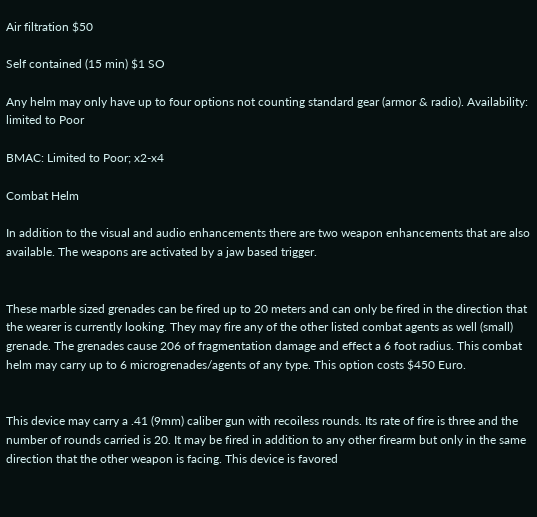Air filtration $50

Self contained (15 min) $1 SO

Any helm may only have up to four options not counting standard gear (armor & radio). Availability: limited to Poor

BMAC: Limited to Poor; x2-x4

Combat Helm

In addition to the visual and audio enhancements there are two weapon enhancements that are also available. The weapons are activated by a jaw based trigger.


These marble sized grenades can be fired up to 20 meters and can only be fired in the direction that the wearer is currently looking. They may fire any of the other listed combat agents as well (small) grenade. The grenades cause 206 of fragmentation damage and effect a 6 foot radius. This combat helm may carry up to 6 microgrenades/agents of any type. This option costs $450 Euro.


This device may carry a .41 (9mm) caliber gun with recoiless rounds. Its rate of fire is three and the number of rounds carried is 20. It may be fired in addition to any other firearm but only in the same direction that the other weapon is facing. This device is favored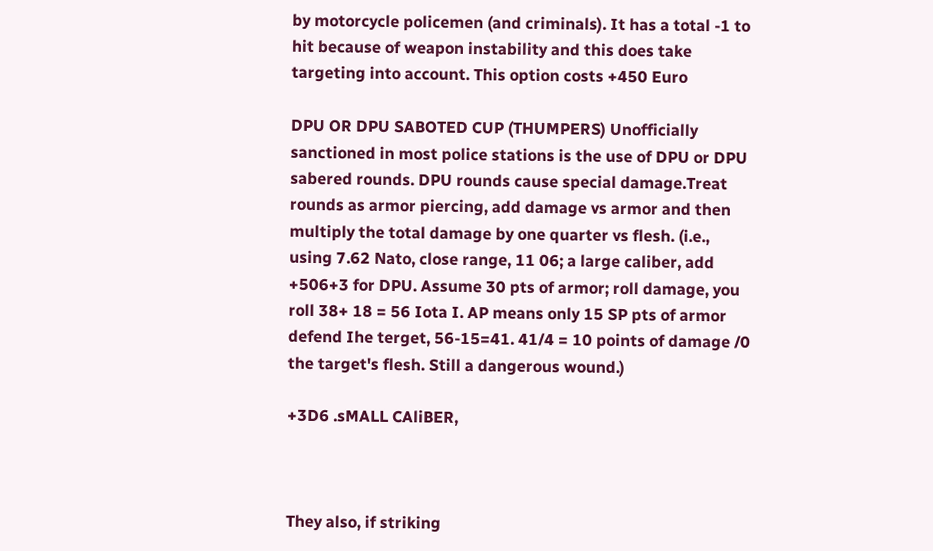by motorcycle policemen (and criminals). It has a total -1 to hit because of weapon instability and this does take targeting into account. This option costs +450 Euro

DPU OR DPU SABOTED CUP (THUMPERS) Unofficially sanctioned in most police stations is the use of DPU or DPU sabered rounds. DPU rounds cause special damage.Treat rounds as armor piercing, add damage vs armor and then multiply the total damage by one quarter vs flesh. (i.e., using 7.62 Nato, close range, 11 06; a large caliber, add +506+3 for DPU. Assume 30 pts of armor; roll damage, you roll 38+ 18 = 56 Iota I. AP means only 15 SP pts of armor defend Ihe terget, 56-15=41. 41/4 = 10 points of damage /0 the target's flesh. Still a dangerous wound.)

+3D6 .sMALL CAliBER,



They also, if striking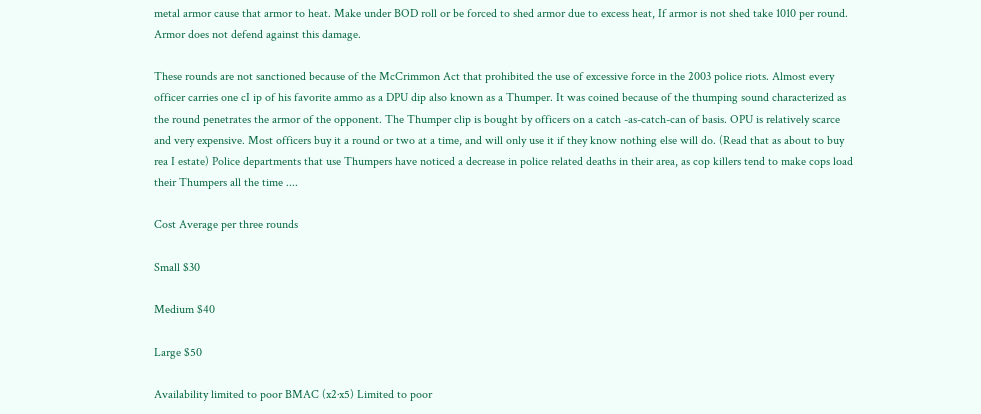metal armor cause that armor to heat. Make under BOD roll or be forced to shed armor due to excess heat, If armor is not shed take 1010 per round. Armor does not defend against this damage.

These rounds are not sanctioned because of the McCrimmon Act that prohibited the use of excessive force in the 2003 police riots. Almost every officer carries one cI ip of his favorite ammo as a DPU dip also known as a Thumper. It was coined because of the thumping sound characterized as the round penetrates the armor of the opponent. The Thumper clip is bought by officers on a catch -as-catch-can of basis. OPU is relatively scarce and very expensive. Most officers buy it a round or two at a time, and will only use it if they know nothing else will do. (Read that as about to buy rea I estate) Police departments that use Thumpers have noticed a decrease in police related deaths in their area, as cop killers tend to make cops load their Thumpers all the time ....

Cost Average per three rounds

Small $30

Medium $40

Large $50

Availability limited to poor BMAC (x2·x5) Limited to poor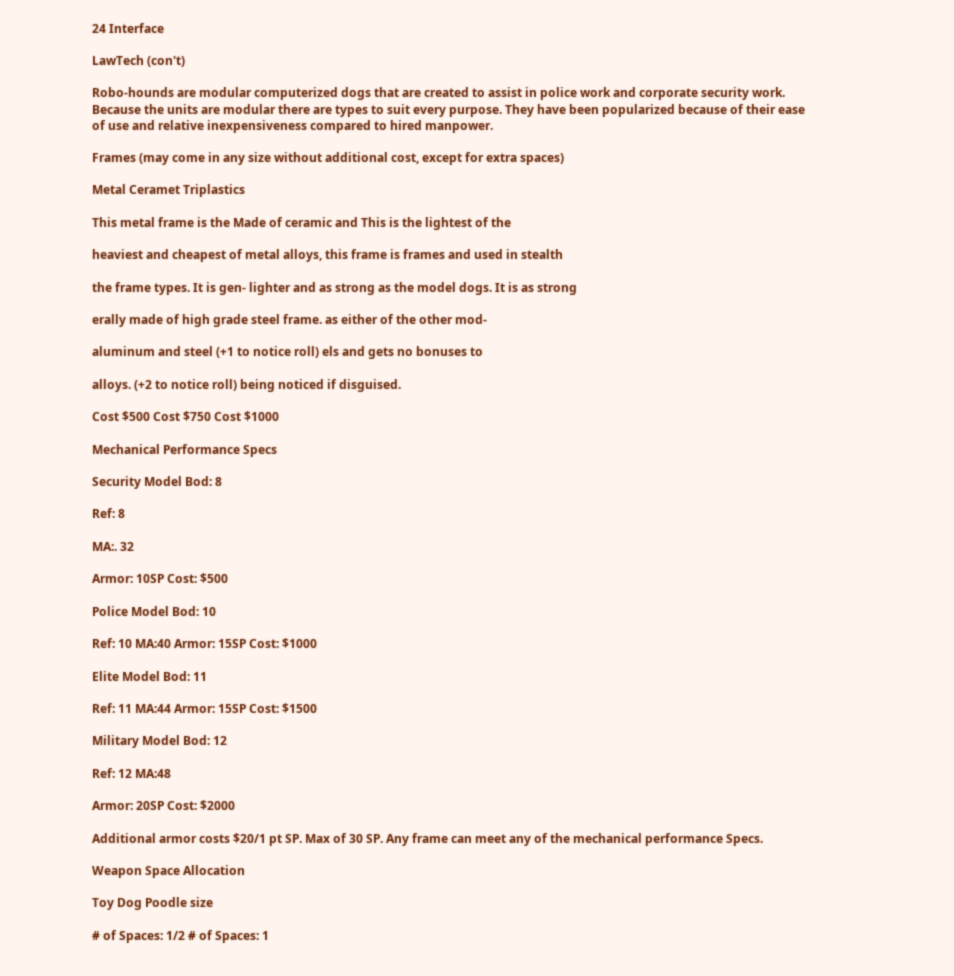24 Interface

LawTech (con't)

Robo-hounds are modular computerized dogs that are created to assist in police work and corporate security work. Because the units are modular there are types to suit every purpose. They have been popularized because of their ease of use and relative inexpensiveness compared to hired manpower.

Frames (may come in any size without additional cost, except for extra spaces)

Metal Ceramet Triplastics

This metal frame is the Made of ceramic and This is the lightest of the

heaviest and cheapest of metal alloys, this frame is frames and used in stealth

the frame types. It is gen- lighter and as strong as the model dogs. It is as strong

erally made of high grade steel frame. as either of the other mod-

aluminum and steel (+1 to notice roll) els and gets no bonuses to

alloys. (+2 to notice roll) being noticed if disguised.

Cost $500 Cost $750 Cost $1000

Mechanical Performance Specs

Security Model Bod: 8

Ref: 8

MA:. 32

Armor: 10SP Cost: $500

Police Model Bod: 10

Ref: 10 MA:40 Armor: 15SP Cost: $1000

Elite Model Bod: 11

Ref: 11 MA:44 Armor: 15SP Cost: $1500

Military Model Bod: 12

Ref: 12 MA:48

Armor: 20SP Cost: $2000

Additional armor costs $20/1 pt SP. Max of 30 SP. Any frame can meet any of the mechanical performance Specs.

Weapon Space Allocation

Toy Dog Poodle size

# of Spaces: 1/2 # of Spaces: 1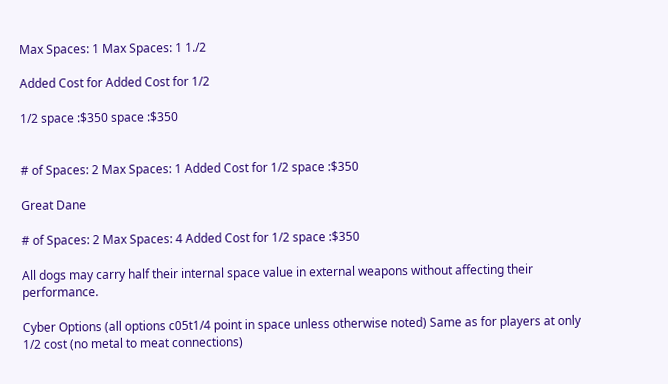Max Spaces: 1 Max Spaces: 1 1./2

Added Cost for Added Cost for 1/2

1/2 space :$350 space :$350


# of Spaces: 2 Max Spaces: 1 Added Cost for 1/2 space :$350

Great Dane

# of Spaces: 2 Max Spaces: 4 Added Cost for 1/2 space :$350

All dogs may carry half their internal space value in external weapons without affecting their performance.

Cyber Options (all options c05t1/4 point in space unless otherwise noted) Same as for players at only 1/2 cost (no metal to meat connections)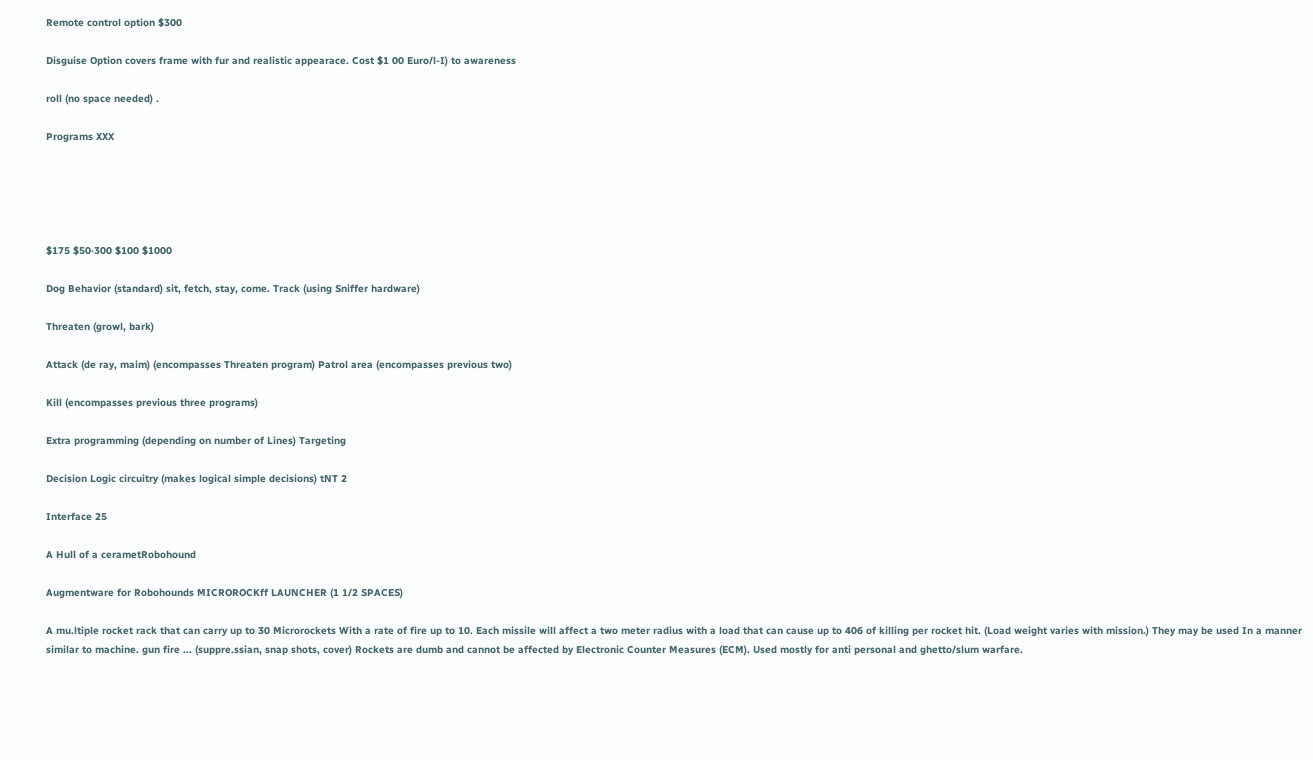Remote control option $300

Disguise Option covers frame with fur and realistic appearace. Cost $1 00 Euro/l-I) to awareness

roll (no space needed) .

Programs XXX





$175 $50·300 $100 $1000

Dog Behavior (standard) sit, fetch, stay, come. Track (using Sniffer hardware)

Threaten (growl, bark)

Attack (de ray, maim) (encompasses Threaten program) Patrol area (encompasses previous two)

Kill (encompasses previous three programs)

Extra programming (depending on number of Lines) Targeting

Decision Logic circuitry (makes logical simple decisions) tNT 2

Interface 25

A Hull of a cerametRobohound

Augmentware for Robohounds MICROROCKff LAUNCHER (1 1/2 SPACES)

A mu.ltiple rocket rack that can carry up to 30 Microrockets With a rate of fire up to 10. Each missile will affect a two meter radius with a load that can cause up to 406 of killing per rocket hit. (Load weight varies with mission.) They may be used In a manner similar to machine. gun fire ... (suppre.ssian, snap shots, cover) Rockets are dumb and cannot be affected by Electronic Counter Measures (ECM). Used mostly for anti personal and ghetto/slum warfare.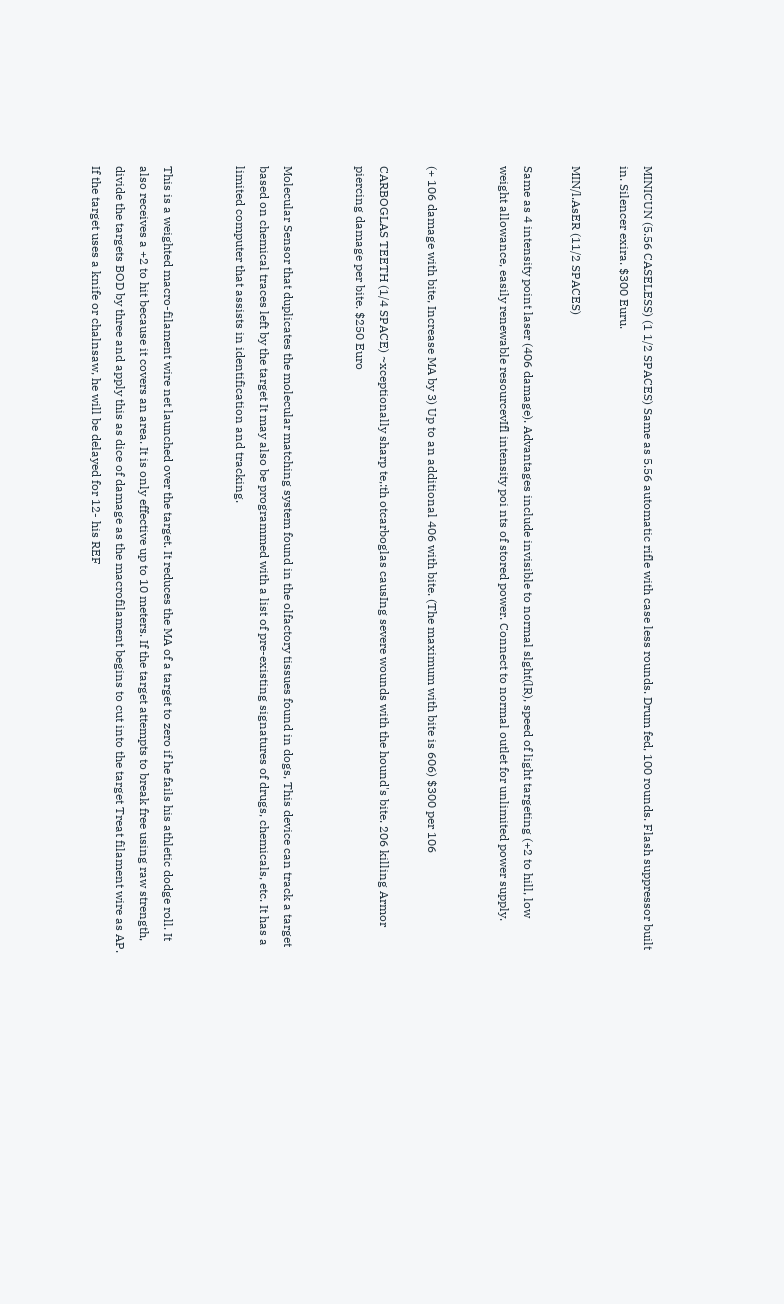MINICUN (5.56 CASELESS) (1 1/2 SPACES) Same as 5.56 automatic rifle with case less rounds. Drum fed, 100 rounds. Flash suppressor built in. Silencer exira. $300 Euru.

MIN/l.AsER (11/2 SPACES)

Same as 4 intensity point laser (406 damage). Advantages include invisible to normal slght(lR), speed of light targeting (+2 to hill, low weight allowance, easily renewable resourcevIfl intensity poi nts of stored power. Connect to normal outlet for unlimited power supply.


(+ 106 damage with bite, Increase MA by 3) Up to an additional 406 with bite. (The maximum with bite is 606) $300 per 106

CARBOGLAS TEETH (1/4 SPACE) ~xceptionally sharp te,:th otcarboglas causIng severe wounds with the hound's bite. 206 killing Armor piercing damage per bite. $250 Euro


Molecular Sensor that duplicates the molecular matching system found in the olfactory tissues found in dogs, This device can track a target based on chemical traces left by the target It may also be programmed with a list of pre-existing signatures of drugs, chemicals, etc. It has a limited computer that assists in identification and tracking.


This is a weighted macro-filament wire net launched over the target. It reduces the MA of a target to zero if he fails his athletic dodge roll. It also receives a +2 to hit because it covers an area. It is only effective up to 10 meters. If the target attempts to break free using raw strength, divide the targets BOD by three and apply this as dice of damage as the macrofilament begins to cut into the target Treat filament wire as AP. If the target uses a knife or chalnsaw, he will be delayed for 12- his REF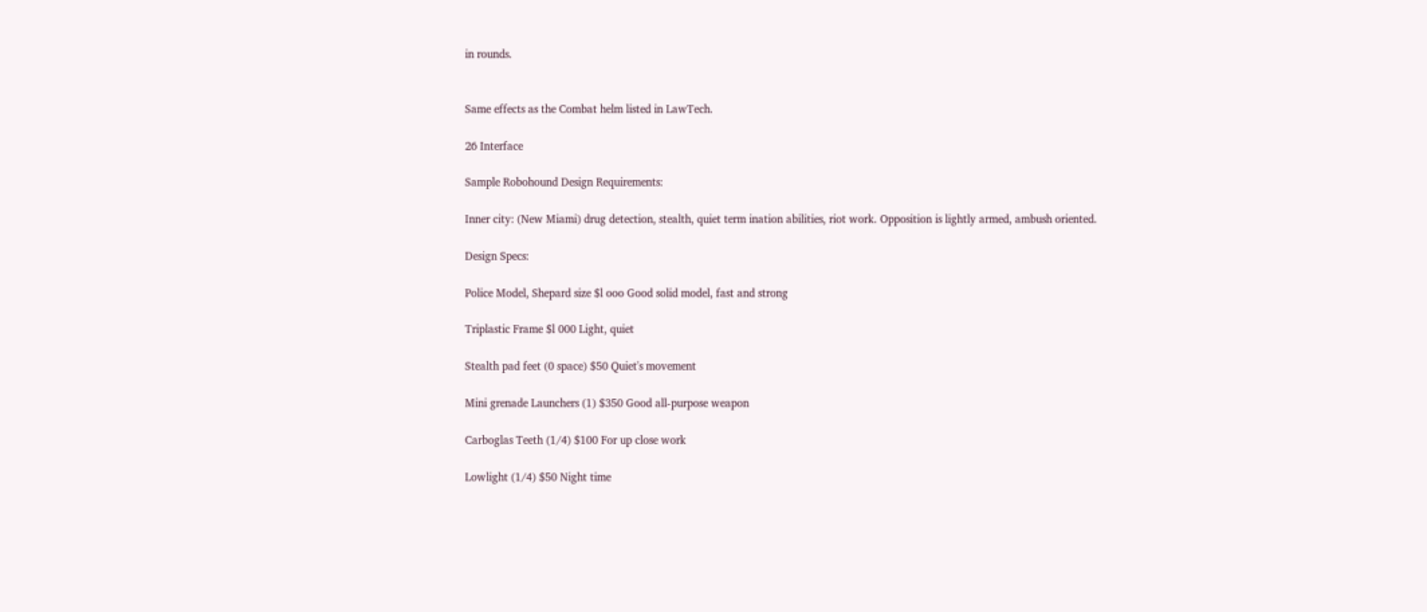in rounds.


Same effects as the Combat helm listed in LawTech.

26 Interface

Sample Robohound Design Requirements:

Inner city: (New Miami) drug detection, stealth, quiet term ination abilities, riot work. Opposition is lightly armed, ambush oriented.

Design Specs:

Police Model, Shepard size $l ooo Good solid model, fast and strong

Triplastic Frame $l 000 Light, quiet

Stealth pad feet (0 space) $50 Quiet's movement

Mini grenade Launchers (1) $350 Good all-purpose weapon

Carboglas Teeth (1/4) $100 For up close work

Lowlight (1/4) $50 Night time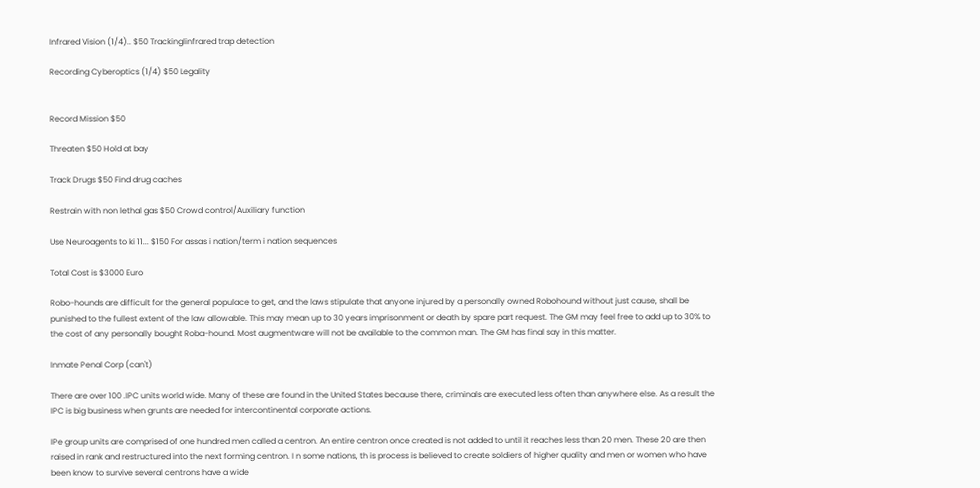Infrared Vision (1/4).. $50 Trackinglinfrared trap detection

Recording Cyberoptics (1/4) $50 Legality


Record Mission $50

Threaten $50 Hold at bay

Track Drugs $50 Find drug caches

Restrain with non lethal gas $50 Crowd control/Auxiliary function

Use Neuroagents to ki 11... $150 For assas i nation/term i nation sequences

Total Cost is $3000 Euro

Robo-hounds are difficult for the general populace to get, and the laws stipulate that anyone injured by a personally owned Robohound without just cause, shall be punished to the fullest extent of the law allowable. This may mean up to 30 years imprisonment or death by spare part request. The GM may feel free to add up to 30% to the cost of any personally bought Roba-hound. Most augmentware will not be available to the common man. The GM has final say in this matter.

Inmate Penal Corp (can't)

There are over 100 .IPC units world wide. Many of these are found in the United States because there, criminals are executed less often than anywhere else. As a result the IPC is big business when grunts are needed for intercontinental corporate actions.

IPe group units are comprised of one hundred men called a centron. An entire centron once created is not added to until it reaches less than 20 men. These 20 are then raised in rank and restructured into the next forming centron. I n some nations, th is process is believed to create soldiers of higher quality and men or women who have been know to survive several centrons have a wide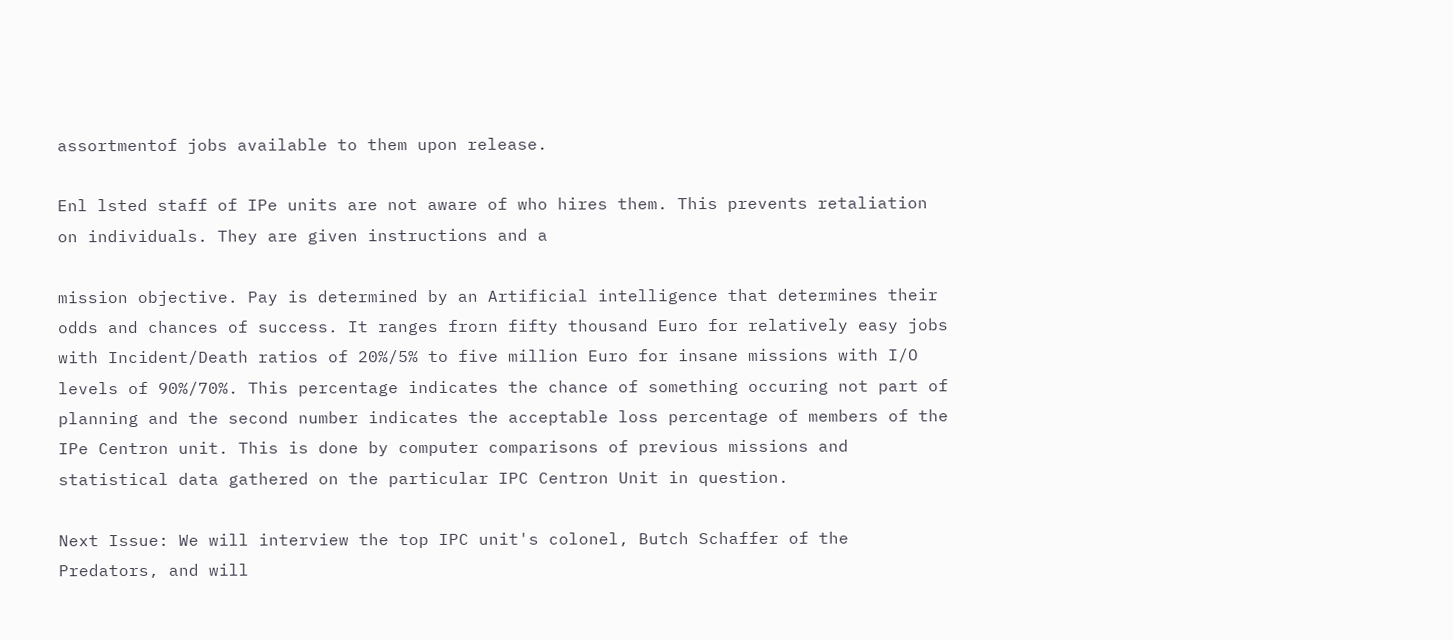assortmentof jobs available to them upon release.

Enl lsted staff of IPe units are not aware of who hires them. This prevents retaliation on individuals. They are given instructions and a

mission objective. Pay is determined by an Artificial intelligence that determines their odds and chances of success. It ranges frorn fifty thousand Euro for relatively easy jobs with Incident/Death ratios of 20%/5% to five million Euro for insane missions with I/O levels of 90%/70%. This percentage indicates the chance of something occuring not part of planning and the second number indicates the acceptable loss percentage of members of the IPe Centron unit. This is done by computer comparisons of previous missions and statistical data gathered on the particular IPC Centron Unit in question.

Next Issue: We will interview the top IPC unit's colonel, Butch Schaffer of the Predators, and will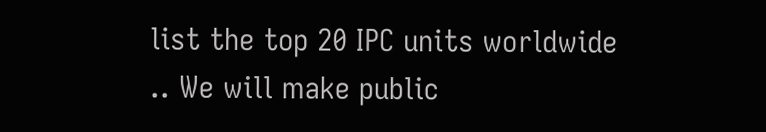list the top 20 IPC units worldwide .. We will make public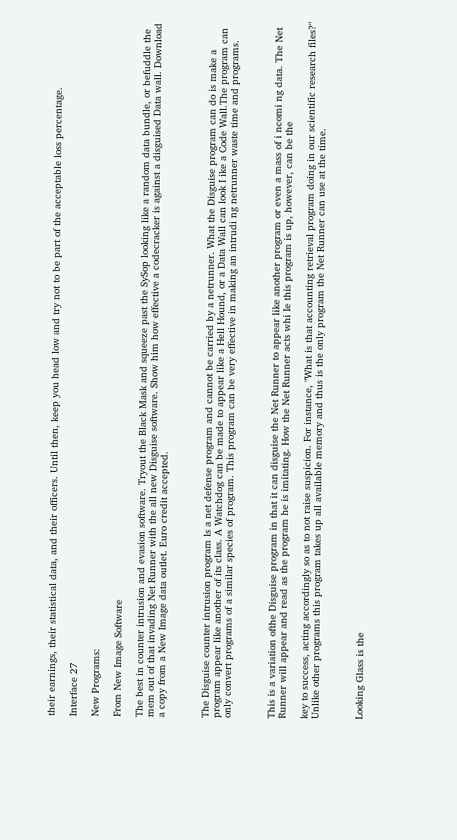their earnings, their statistical data, and their officers. Until then, keep you head low and try not to be part of the acceptable loss percentage.

Interface 27

New Programs:

From New Image Software

The best in counter intrusion and evasion software. Tryout the Black Mask and squeeze past the SySop looking like a random data bundle, or befuddle the mem out of that invading Net Runner with the all new Disguise software. Show him how effective a codecracker is against a disguised Data wall. Download a copy from a New Image data outlet. Euro credit accepted.



The Disguise counter intrusion program ls a net defense program and cannot be carried by a netrunner. What the Disguise program can do is make a program appear like another of its class. A Watchdog can be made to appear like a Hell Hound, or a Data Wall can look I ike a Code Wall.The program can only convert programs of a similar species of program. This program can be very effective in making an intrudi ng netrunner waste time and programs.



This is a variation ofthe Disguise program in that it can disguise the Net Runner to appear like another program or even a mass of i ncomi ng data. The Net Runner will appear and read as the program he is imitating. How the Net Runner acts whi Ie this program is up, however, can be the

key to success, acting accordingly so as to not raise suspicion. For instance, "What is that accounting retrieval program doing in our scientific research files?" Unlike other programs this program takes up all available memory and thus is the only program the Net Runner can use at the time.



Looking Glass is the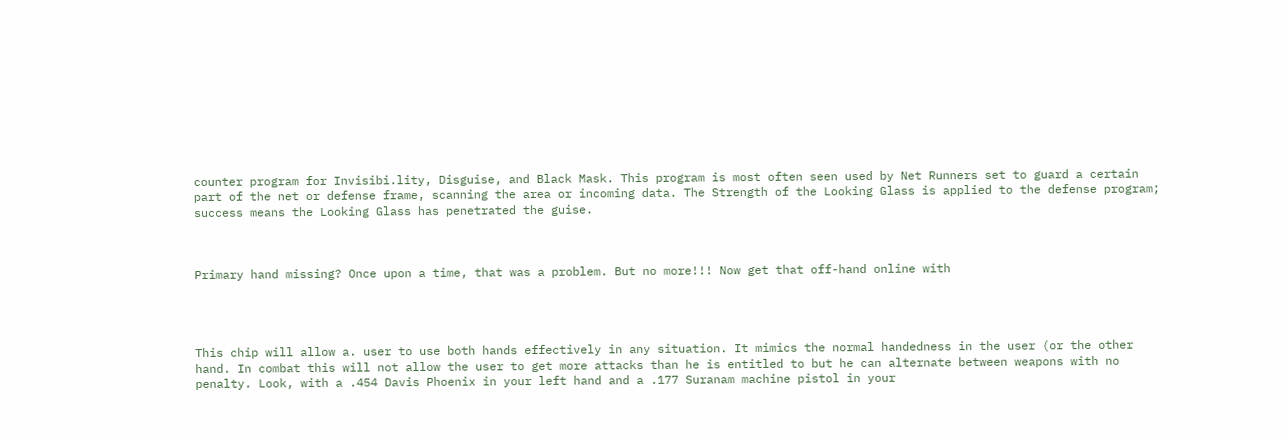counter program for Invisibi.lity, Disguise, and Black Mask. This program is most often seen used by Net Runners set to guard a certain part of the net or defense frame, scanning the area or incoming data. The Strength of the Looking Glass is applied to the defense program; success means the Looking Glass has penetrated the guise.



Primary hand missing? Once upon a time, that was a problem. But no more!!! Now get that off-hand online with




This chip will allow a. user to use both hands effectively in any situation. It mimics the normal handedness in the user (or the other hand. In combat this will not allow the user to get more attacks than he is entitled to but he can alternate between weapons with no penalty. Look, with a .454 Davis Phoenix in your left hand and a .177 Suranam machine pistol in your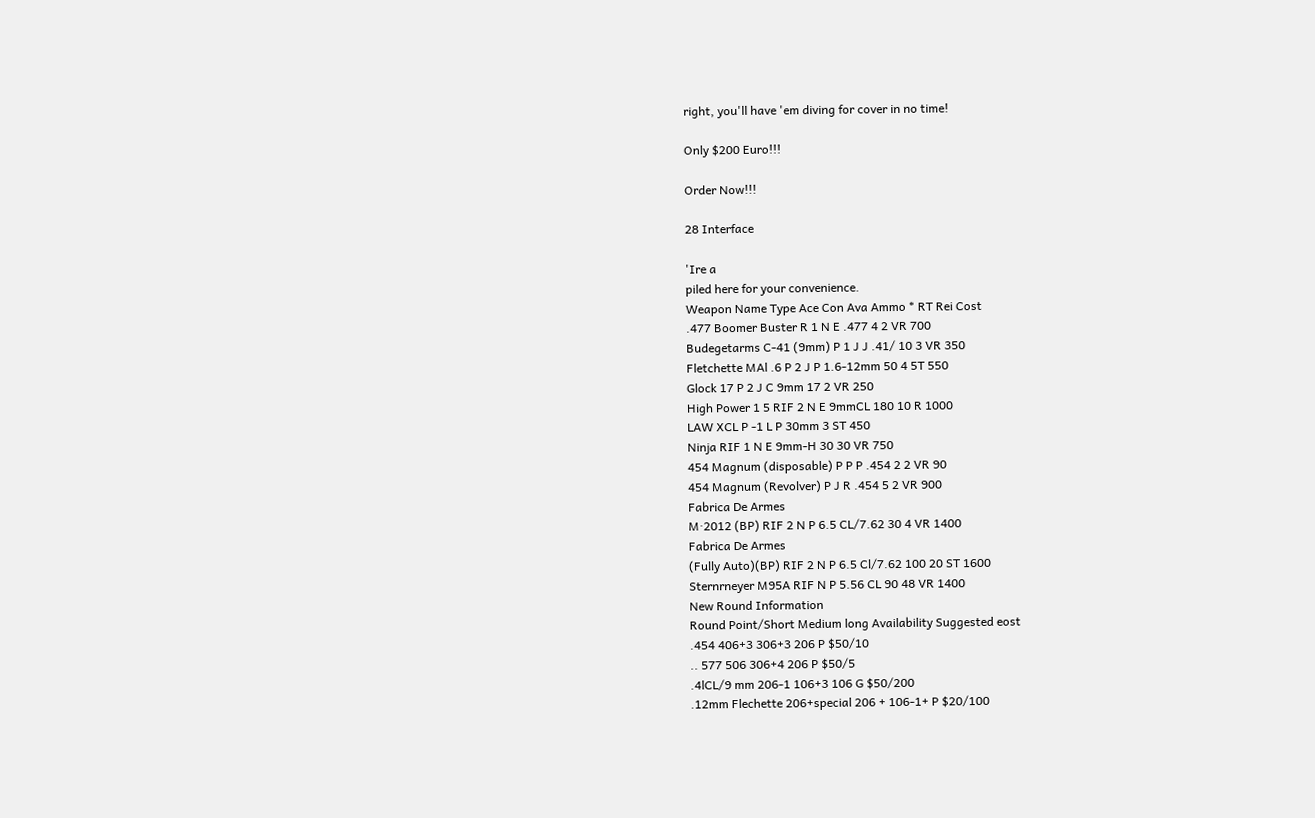right, you'll have 'em diving for cover in no time!

Only $200 Euro!!!

Order Now!!!

28 Interface

'Ire a
piled here for your convenience.
Weapon Name Type Ace Con Ava Ammo * RT Rei Cost
.477 Boomer Buster R 1 N E .477 4 2 VR 700
Budegetarms C-41 (9mm) P 1 J J .41/ 10 3 VR 350
Fletchette MAl .6 P 2 J P 1.6-12mm 50 4 5T 550
Glock 17 P 2 J C 9mm 17 2 VR 250
High Power 1 5 RIF 2 N E 9mmCL 180 10 R 1000
LAW XCL P -1 L P 30mm 3 ST 450
Ninja RIF 1 N E 9mm-H 30 30 VR 750
454 Magnum (disposable) P P P .454 2 2 VR 90
454 Magnum (Revolver) P J R .454 5 2 VR 900
Fabrica De Armes
M·2012 (BP) RIF 2 N P 6.5 CL/7.62 30 4 VR 1400
Fabrica De Armes
(Fully Auto)(BP) RIF 2 N P 6.5 Cl/7.62 100 20 ST 1600
Sternrneyer M95A RIF N P 5.56 CL 90 48 VR 1400
New Round Information
Round Point/Short Medium long Availability Suggested eost
.454 406+3 306+3 206 P $50/10
.. 577 506 306+4 206 P $50/5
.4lCL/9 mm 206-1 106+3 106 G $50/200
.12mm Flechette 206+special 206 + 106-1+ P $20/100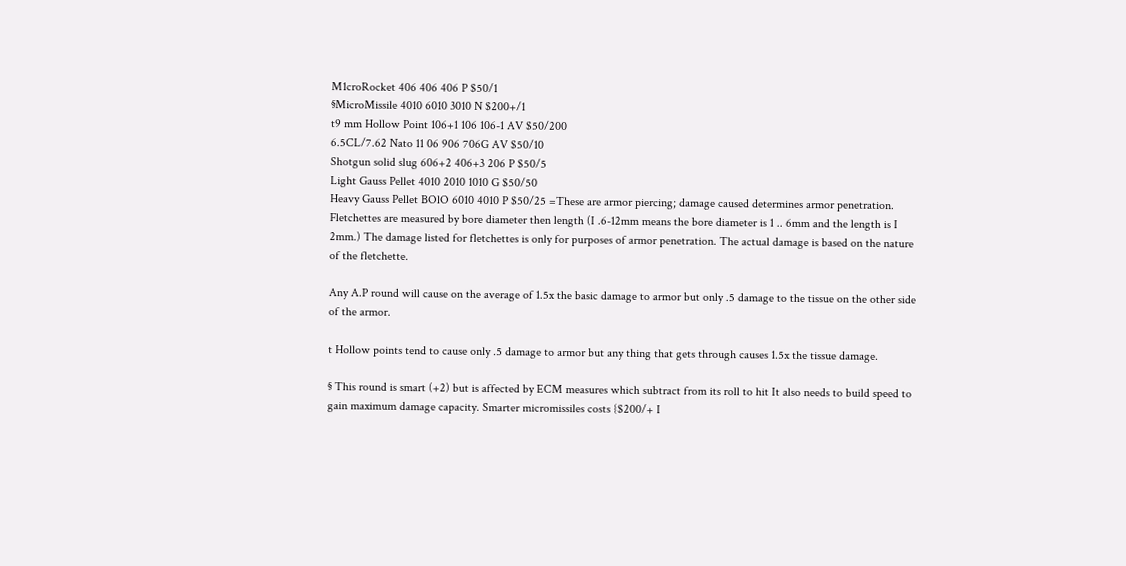M1croRocket 406 406 406 P $50/1
§MicroMissile 4010 6010 3010 N $200+/1
t9 mm Hollow Point 106+1 106 106-1 AV $50/200
6.5CL/7.62 Nato 11 06 906 706G AV $50/10
Shotgun solid slug 606+2 406+3 206 P $50/5
Light Gauss Pellet 4010 2010 1010 G $50/50
Heavy Gauss Pellet BOlO 6010 4010 P $50/25 =These are armor piercing; damage caused determines armor penetration. Fletchettes are measured by bore diameter then length (I .6-12mm means the bore diameter is 1 .. 6mm and the length is I 2mm.) The damage listed for fletchettes is only for purposes of armor penetration. The actual damage is based on the nature of the fletchette.

Any A.P round will cause on the average of 1.5x the basic damage to armor but only .5 damage to the tissue on the other side of the armor.

t Hollow points tend to cause only .5 damage to armor but any thing that gets through causes 1.5x the tissue damage.

§ This round is smart (+2) but is affected by ECM measures which subtract from its roll to hit It also needs to build speed to gain maximum damage capacity. Smarter micromissiles costs {$200/+ I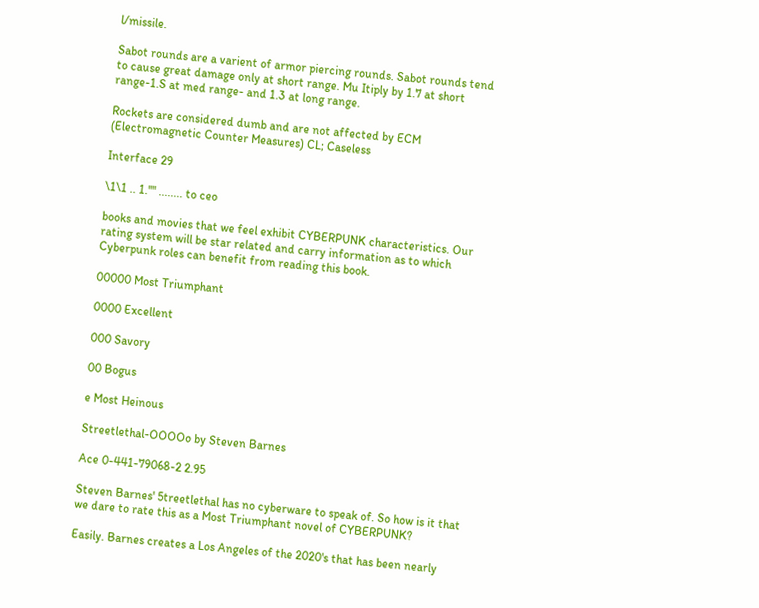l/missile.

Sabot rounds are a varient of armor piercing rounds. Sabot rounds tend to cause great damage only at short range. Mu Itiply by 1.7 at short range-1.S at med range- and 1.3 at long range.

Rockets are considered dumb and are not affected by ECM (Electromagnetic Counter Measures) CL; Caseless

Interface 29

\1\1 .. 1.'''' ........ to ceo

books and movies that we feel exhibit CYBERPUNK characteristics. Our rating system will be star related and carry information as to which Cyberpunk roles can benefit from reading this book.

00000 Most Triumphant

0000 Excellent

000 Savory

00 Bogus

e Most Heinous

Streetlethal-OOOOo by Steven Barnes

Ace 0-441-79068-2 2.95

Steven Barnes' 5treetlethal has no cyberware to speak of. So how is it that we dare to rate this as a Most Triumphant novel of CYBERPUNK?

Easily. Barnes creates a Los Angeles of the 2020's that has been nearly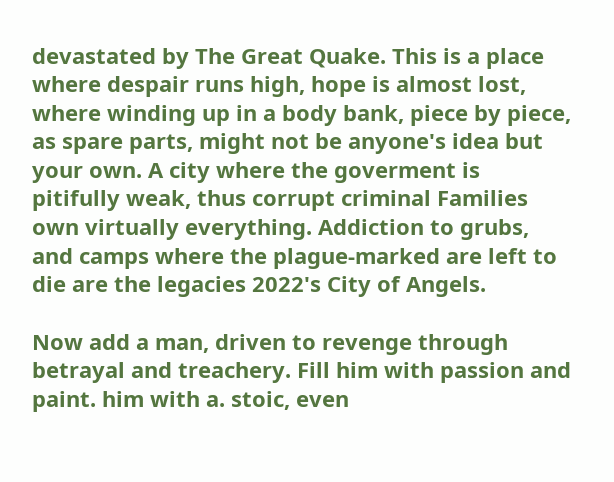devastated by The Great Quake. This is a place where despair runs high, hope is almost lost, where winding up in a body bank, piece by piece, as spare parts, might not be anyone's idea but your own. A city where the goverment is pitifully weak, thus corrupt criminal Families own virtually everything. Addiction to grubs, and camps where the plague-marked are left to die are the legacies 2022's City of Angels.

Now add a man, driven to revenge through betrayal and treachery. Fill him with passion and paint. him with a. stoic, even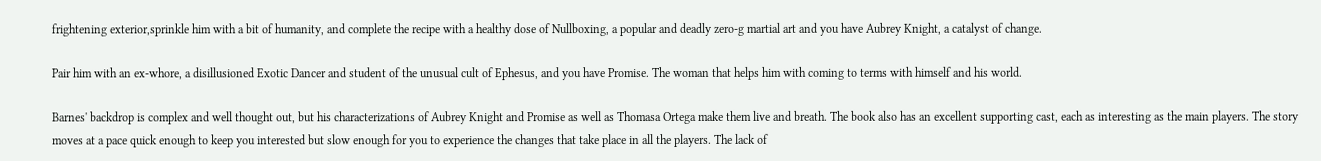frightening exterior,sprinkle him with a bit of humanity, and complete the recipe with a healthy dose of Nullboxing, a popular and deadly zero-g martial art and you have Aubrey Knight, a catalyst of change.

Pair him with an ex-whore, a disillusioned Exotic Dancer and student of the unusual cult of Ephesus, and you have Promise. The woman that helps him with coming to terms with himself and his world.

Barnes' backdrop is complex and well thought out, but his characterizations of Aubrey Knight and Promise as well as Thomasa Ortega make them live and breath. The book also has an excellent supporting cast, each as interesting as the main players. The story moves at a pace quick enough to keep you interested but slow enough for you to experience the changes that take place in all the players. The lack of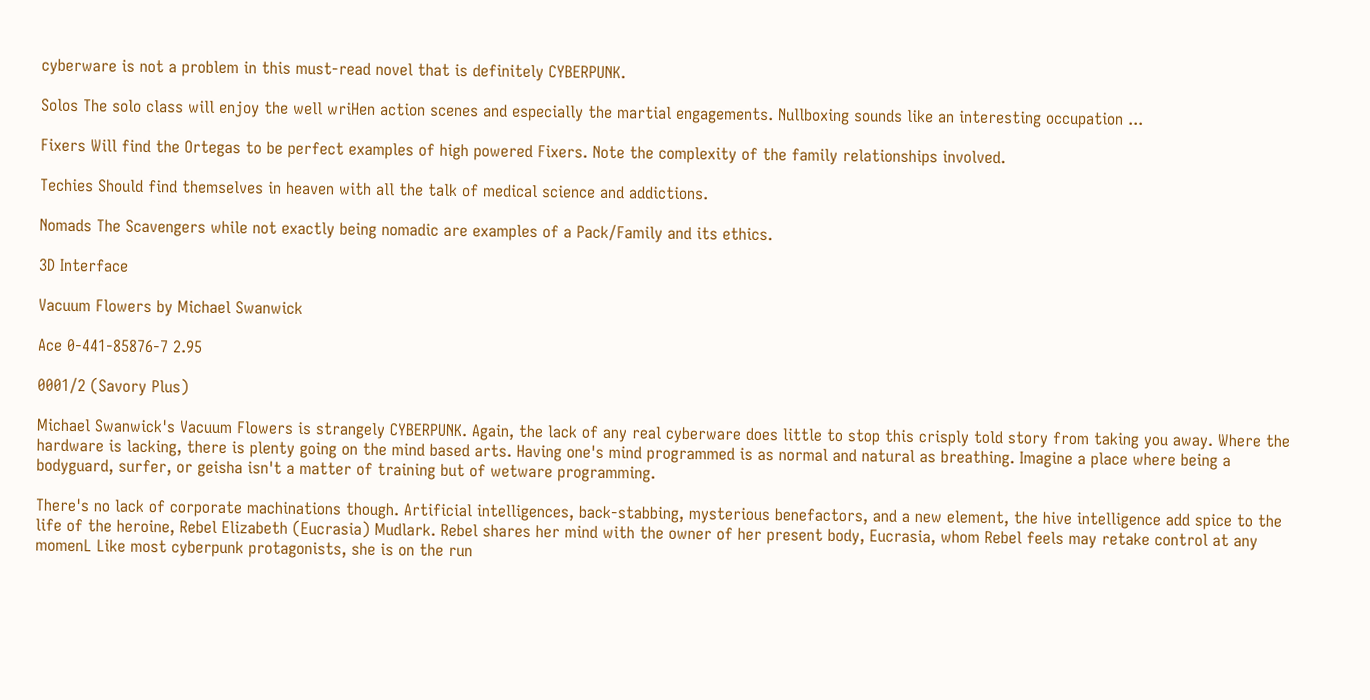cyberware is not a problem in this must-read novel that is definitely CYBERPUNK.

Solos The solo class will enjoy the well wriHen action scenes and especially the martial engagements. Nullboxing sounds like an interesting occupation ...

Fixers Will find the Ortegas to be perfect examples of high powered Fixers. Note the complexity of the family relationships involved.

Techies Should find themselves in heaven with all the talk of medical science and addictions.

Nomads The Scavengers while not exactly being nomadic are examples of a Pack/Family and its ethics.

3D Interface

Vacuum Flowers by Michael Swanwick

Ace 0-441-85876-7 2.95

0001/2 (Savory Plus)

Michael Swanwick's Vacuum Flowers is strangely CYBERPUNK. Again, the lack of any real cyberware does little to stop this crisply told story from taking you away. Where the hardware is lacking, there is plenty going on the mind based arts. Having one's mind programmed is as normal and natural as breathing. Imagine a place where being a bodyguard, surfer, or geisha isn't a matter of training but of wetware programming.

There's no lack of corporate machinations though. Artificial intelligences, back-stabbing, mysterious benefactors, and a new element, the hive intelligence add spice to the life of the heroine, Rebel Elizabeth (Eucrasia) Mudlark. Rebel shares her mind with the owner of her present body, Eucrasia, whom Rebel feels may retake control at any momenL Like most cyberpunk protagonists, she is on the run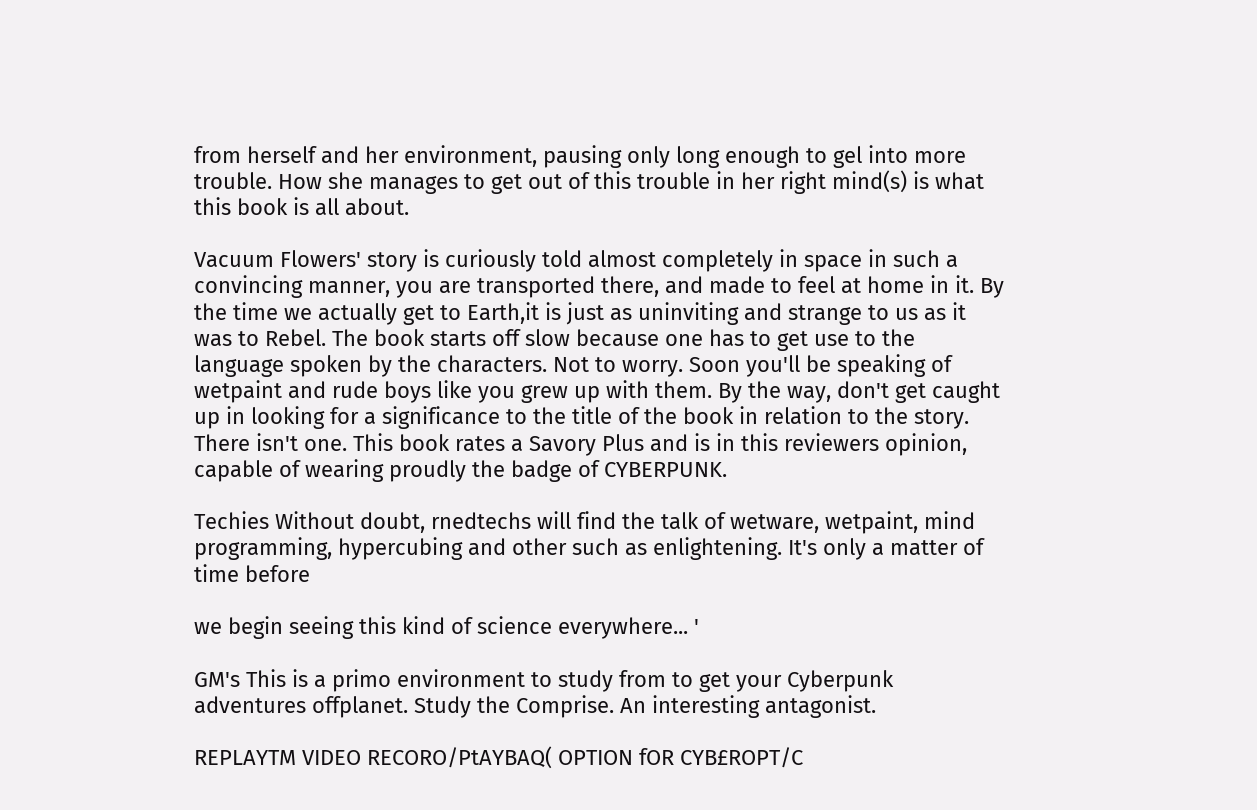from herself and her environment, pausing only long enough to gel into more trouble. How she manages to get out of this trouble in her right mind(s) is what this book is all about.

Vacuum Flowers' story is curiously told almost completely in space in such a convincing manner, you are transported there, and made to feel at home in it. By the time we actually get to Earth,it is just as uninviting and strange to us as it was to Rebel. The book starts off slow because one has to get use to the language spoken by the characters. Not to worry. Soon you'll be speaking of wetpaint and rude boys like you grew up with them. By the way, don't get caught up in looking for a significance to the title of the book in relation to the story. There isn't one. This book rates a Savory Plus and is in this reviewers opinion, capable of wearing proudly the badge of CYBERPUNK.

Techies Without doubt, rnedtechs will find the talk of wetware, wetpaint, mind programming, hypercubing and other such as enlightening. It's only a matter of time before

we begin seeing this kind of science everywhere... '

GM's This is a primo environment to study from to get your Cyberpunk adventures offplanet. Study the Comprise. An interesting antagonist.

REPLAYTM VIDEO RECORO/PtAYBAQ( OPTION fOR CYB£ROPT/C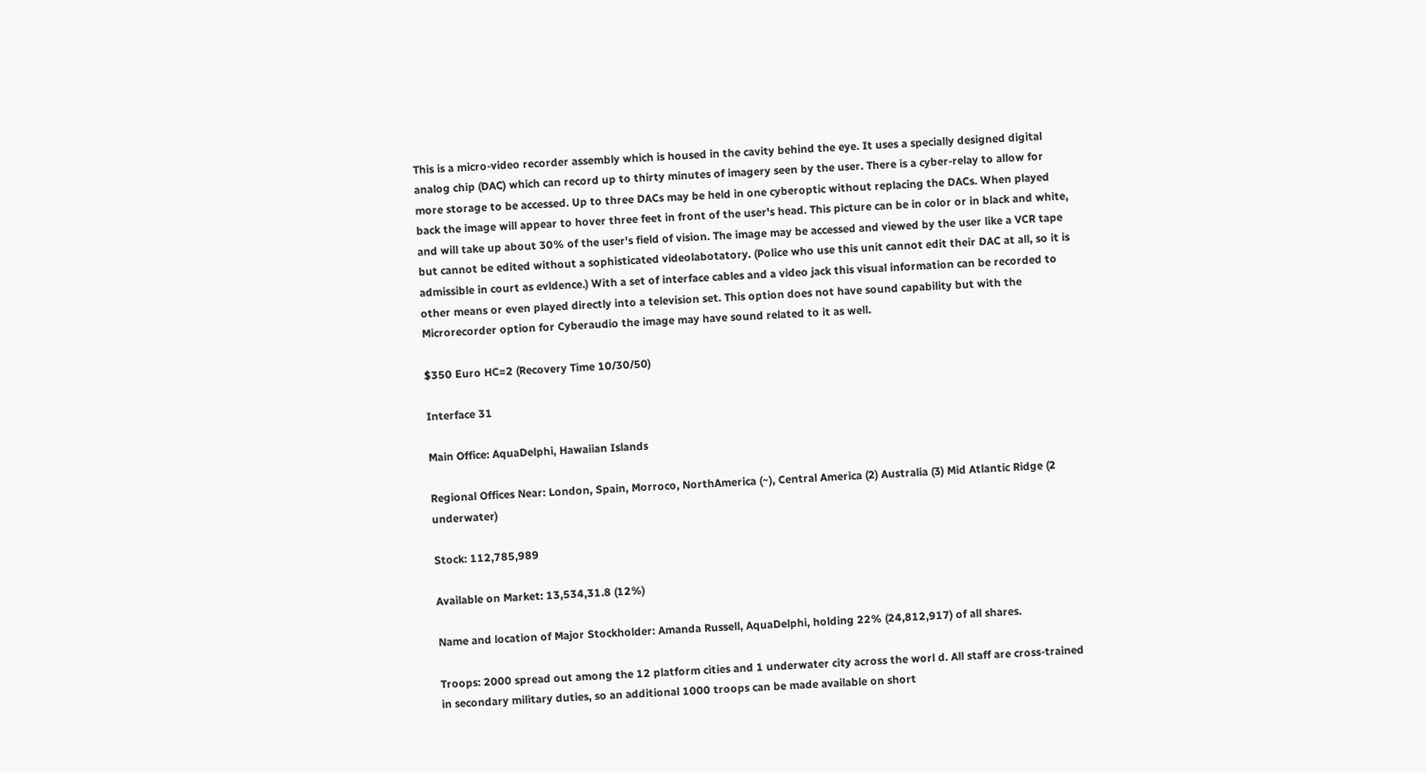This is a micro-video recorder assembly which is housed in the cavity behind the eye. It uses a specially designed digital analog chip (DAC) which can record up to thirty minutes of imagery seen by the user. There is a cyber-relay to allow for more storage to be accessed. Up to three DACs may be held in one cyberoptic without replacing the DACs. When played back the image will appear to hover three feet in front of the user's head. This picture can be in color or in black and white, and will take up about 30% of the user's field of vision. The image may be accessed and viewed by the user like a VCR tape but cannot be edited without a sophisticated videolabotatory. (Police who use this unit cannot edit their DAC at all, so it is admissible in court as evldence.) With a set of interface cables and a video jack this visual information can be recorded to other means or even played directly into a television set. This option does not have sound capability but with the Microrecorder option for Cyberaudio the image may have sound related to it as well.

$350 Euro HC=2 (Recovery Time 10/30/50)

Interface 31

Main Office: AquaDelphi, Hawaiian Islands

Regional Offices Near: London, Spain, Morroco, NorthAmerica (~), Central America (2) Australia (3) Mid Atlantic Ridge (2 underwater)

Stock: 112,785,989

Available on Market: 13,534,31.8 (12%)

Name and location of Major Stockholder: Amanda Russell, AquaDelphi, holding 22% (24,812,917) of all shares.

Troops: 2000 spread out among the 12 platform cities and 1 underwater city across the worl d. All staff are cross-trained in secondary military duties, so an additional 1000 troops can be made available on short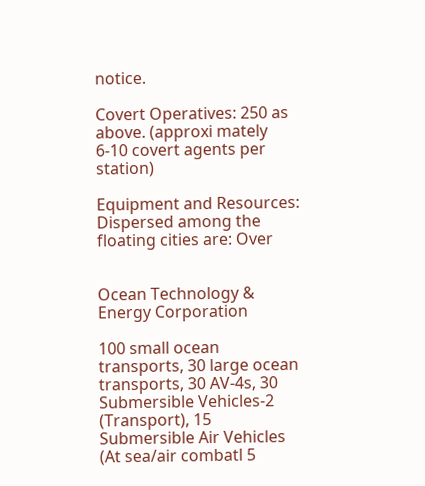notice.

Covert Operatives: 250 as above. (approxi mately 6-10 covert agents per station)

Equipment and Resources: Dispersed among the floating cities are: Over


Ocean Technology & Energy Corporation

100 small ocean transports, 30 large ocean transports, 30 AV-4s, 30 Submersible Vehicles-2 (Transport), 15 Submersible Air Vehicles (At sea/air combatl 5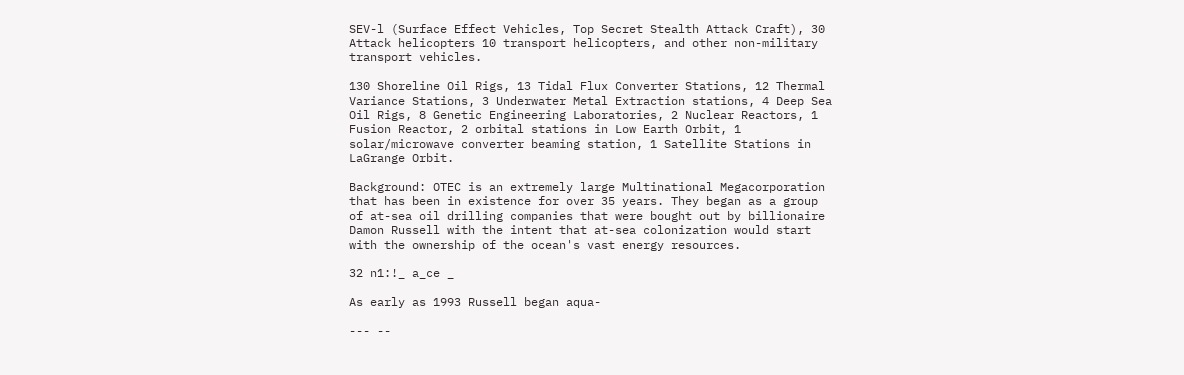SEV-l (Surface Effect Vehicles, Top Secret Stealth Attack Craft), 30 Attack helicopters 10 transport helicopters, and other non-military transport vehicles.

130 Shoreline Oil Rigs, 13 Tidal Flux Converter Stations, 12 Thermal Variance Stations, 3 Underwater Metal Extraction stations, 4 Deep Sea Oil Rigs, 8 Genetic Engineering Laboratories, 2 Nuclear Reactors, 1 Fusion Reactor, 2 orbital stations in Low Earth Orbit, 1 solar/microwave converter beaming station, 1 Satellite Stations in LaGrange Orbit.

Background: OTEC is an extremely large Multinational Megacorporation that has been in existence for over 35 years. They began as a group of at-sea oil drilling companies that were bought out by billionaire Damon Russell with the intent that at-sea colonization would start with the ownership of the ocean's vast energy resources.

32 n1:!_ a_ce _

As early as 1993 Russell began aqua-

--- --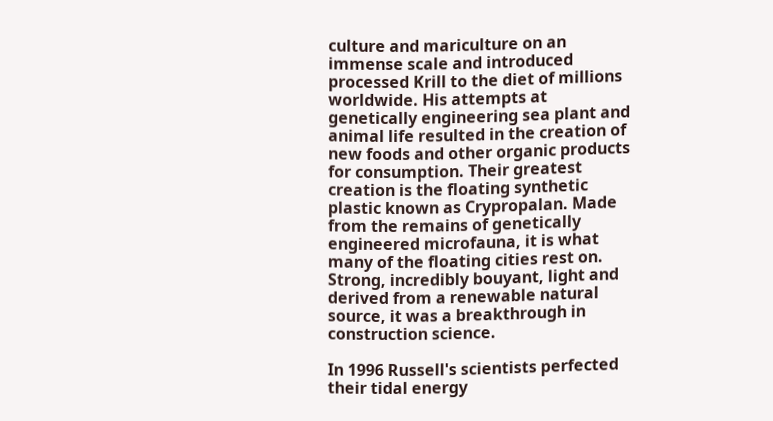culture and mariculture on an immense scale and introduced processed Krill to the diet of millions worldwide. His attempts at genetically engineering sea plant and animal life resulted in the creation of new foods and other organic products for consumption. Their greatest creation is the floating synthetic plastic known as Crypropalan. Made from the remains of genetically engineered microfauna, it is what many of the floating cities rest on. Strong, incredibly bouyant, light and derived from a renewable natural source, it was a breakthrough in construction science.

In 1996 Russell's scientists perfected their tidal energy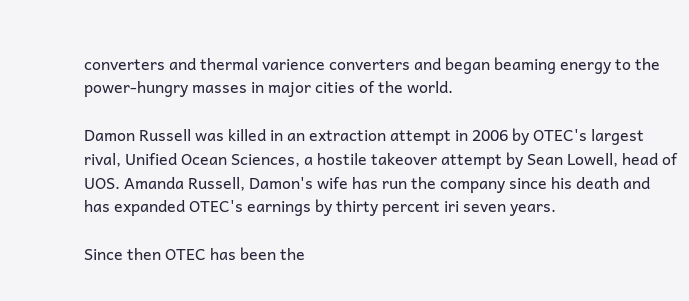converters and thermal varience converters and began beaming energy to the power-hungry masses in major cities of the world.

Damon Russell was killed in an extraction attempt in 2006 by OTEC's largest rival, Unified Ocean Sciences, a hostile takeover attempt by Sean Lowell, head of UOS. Amanda Russell, Damon's wife has run the company since his death and has expanded OTEC's earnings by thirty percent iri seven years.

Since then OTEC has been the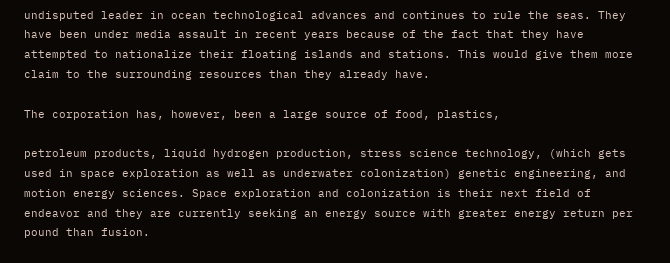undisputed leader in ocean technological advances and continues to rule the seas. They have been under media assault in recent years because of the fact that they have attempted to nationalize their floating islands and stations. This would give them more claim to the surrounding resources than they already have.

The corporation has, however, been a large source of food, plastics,

petroleum products, liquid hydrogen production, stress science technology, (which gets used in space exploration as well as underwater colonization) genetic engineering, and motion energy sciences. Space exploration and colonization is their next field of endeavor and they are currently seeking an energy source with greater energy return per pound than fusion.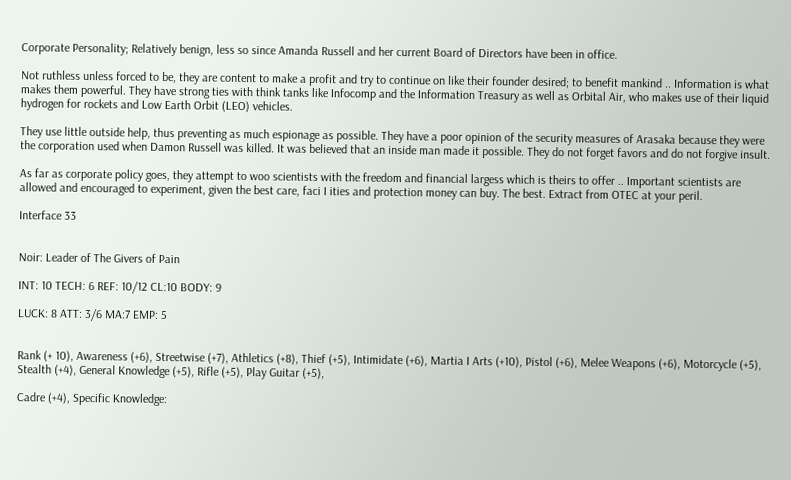Corporate Personality; Relatively benign, less so since Amanda Russell and her current Board of Directors have been in office.

Not ruthless unless forced to be, they are content to make a profit and try to continue on like their founder desired; to benefit mankind .. Information is what makes them powerful. They have strong ties with think tanks like Infocomp and the Information Treasury as well as Orbital Air, who makes use of their liquid hydrogen for rockets and Low Earth Orbit (LEO) vehicles.

They use little outside help, thus preventing as much espionage as possible. They have a poor opinion of the security measures of Arasaka because they were the corporation used when Damon Russell was killed. It was believed that an inside man made it possible. They do not forget favors and do not forgive insult.

As far as corporate policy goes, they attempt to woo scientists with the freedom and financial largess which is theirs to offer .. Important scientists are allowed and encouraged to experiment, given the best care, faci I ities and protection money can buy. The best. Extract from OTEC at your peril.

Interface 33


Noir: Leader of The Givers of Pain

INT: 10 TECH: 6 REF: 10/12 CL:10 BODY: 9

LUCK: 8 ATT: 3/6 MA:7 EMP: 5


Rank (+ 10), Awareness (+6), Streetwise (+7), Athletics (+8), Thief (+5), Intimidate (+6), Martia I Arts (+10), Pistol (+6), Melee Weapons (+6), Motorcycle (+5), Stealth (+4), General Knowledge (+5), Rifle (+5), Play Guitar (+5),

Cadre (+4), Specific Knowledge: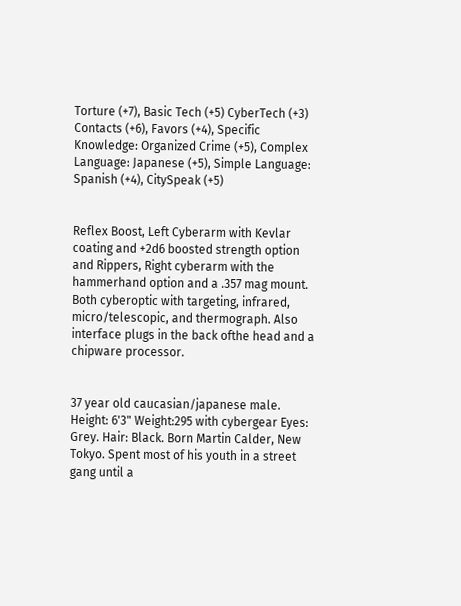Torture (+7), Basic Tech (+5) CyberTech (+3) Contacts (+6), Favors (+4), Specific Knowledge: Organized Crime (+5), Complex Language: Japanese (+5), Simple Language: Spanish (+4), CitySpeak (+5)


Reflex Boost, Left Cyberarm with Kevlar coating and +2d6 boosted strength option and Rippers, Right cyberarm with the hammerhand option and a .357 mag mount. Both cyberoptic with targeting, infrared, micro/telescopic, and thermograph. Also interface plugs in the back ofthe head and a chipware processor.


37 year old caucasian/japanese male. Height: 6'3" Weight:295 with cybergear Eyes: Grey. Hair: Black. Born Martin Calder, New Tokyo. Spent most of his youth in a street gang until a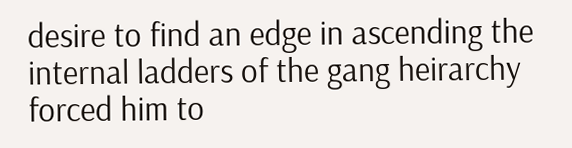desire to find an edge in ascending the internal ladders of the gang heirarchy forced him to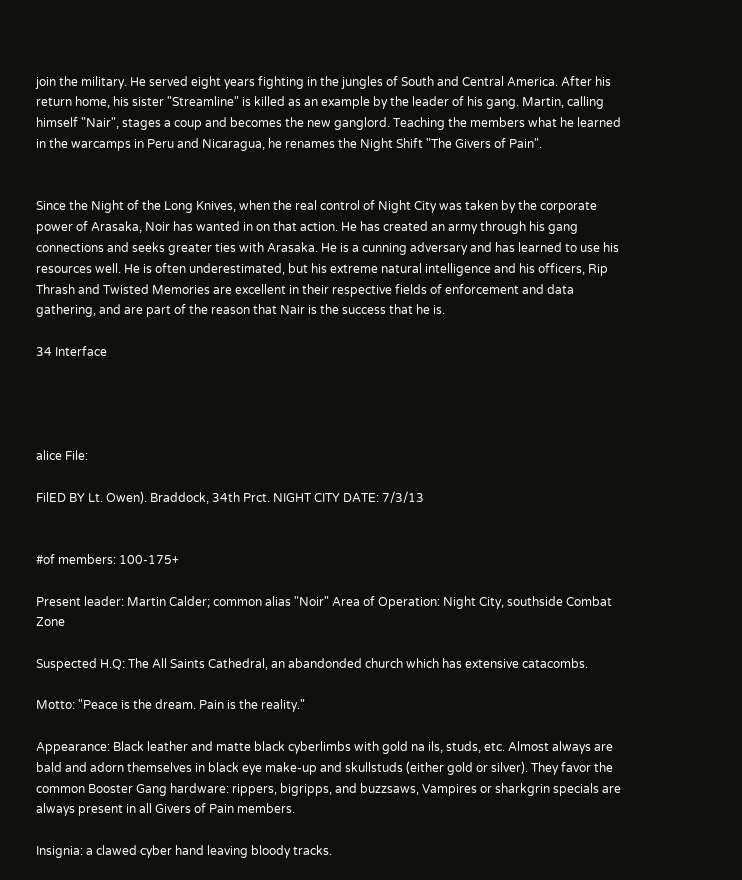join the military. He served eight years fighting in the jungles of South and Central America. After his return home, his sister "Streamline" is killed as an example by the leader of his gang. Martin, calling himself "Nair", stages a coup and becomes the new ganglord. Teaching the members what he learned in the warcamps in Peru and Nicaragua, he renames the Night Shift "The Givers of Pain".


Since the Night of the Long Knives, when the real control of Night City was taken by the corporate power of Arasaka, Noir has wanted in on that action. He has created an army through his gang connections and seeks greater ties with Arasaka. He is a cunning adversary and has learned to use his resources well. He is often underestimated, but his extreme natural intelligence and his officers, Rip Thrash and Twisted Memories are excellent in their respective fields of enforcement and data gathering, and are part of the reason that Nair is the success that he is.

34 Interface




alice File:

FilED BY Lt. Owen). Braddock, 34th Prct. NIGHT CITY DATE: 7/3/13


#of members: 100-175+

Present leader: Martin Calder; common alias "Noir" Area of Operation: Night City, southside Combat Zone

Suspected H.Q: The All Saints Cathedral, an abandonded church which has extensive catacombs.

Motto: "Peace is the dream. Pain is the reality."

Appearance: Black leather and matte black cyberlimbs with gold na ils, studs, etc. Almost always are bald and adorn themselves in black eye make-up and skullstuds (either gold or silver). They favor the common Booster Gang hardware: rippers, bigripps, and buzzsaws, Vampires or sharkgrin specials are always present in all Givers of Pain members.

Insignia: a clawed cyber hand leaving bloody tracks.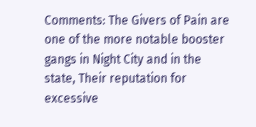Comments: The Givers of Pain are one of the more notable booster gangs in Night City and in the state, Their reputation for excessive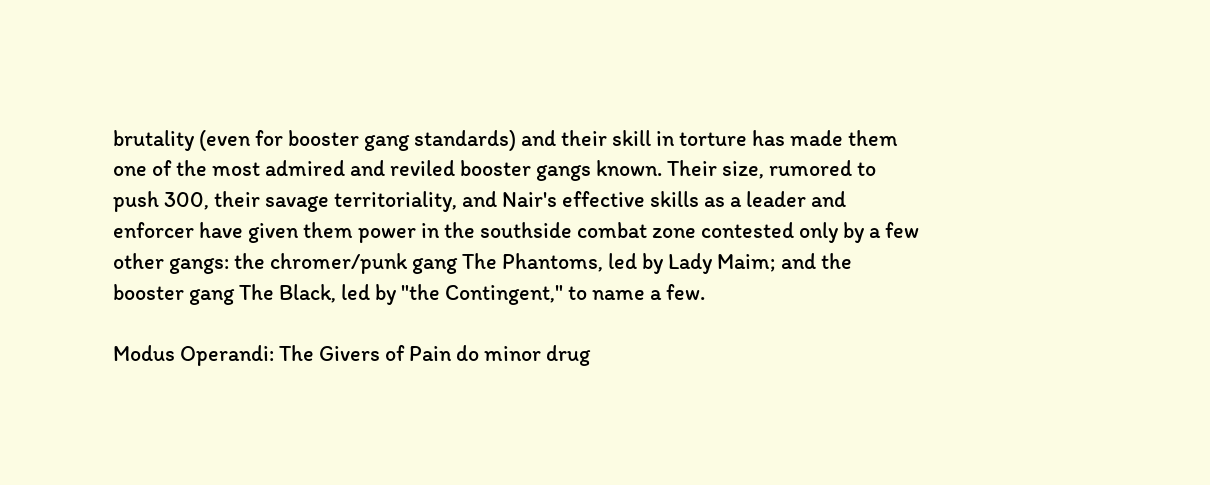brutality (even for booster gang standards) and their skill in torture has made them one of the most admired and reviled booster gangs known. Their size, rumored to push 300, their savage territoriality, and Nair's effective skills as a leader and enforcer have given them power in the southside combat zone contested only by a few other gangs: the chromer/punk gang The Phantoms, led by Lady Maim; and the booster gang The Black, led by "the Contingent," to name a few.

Modus Operandi: The Givers of Pain do minor drug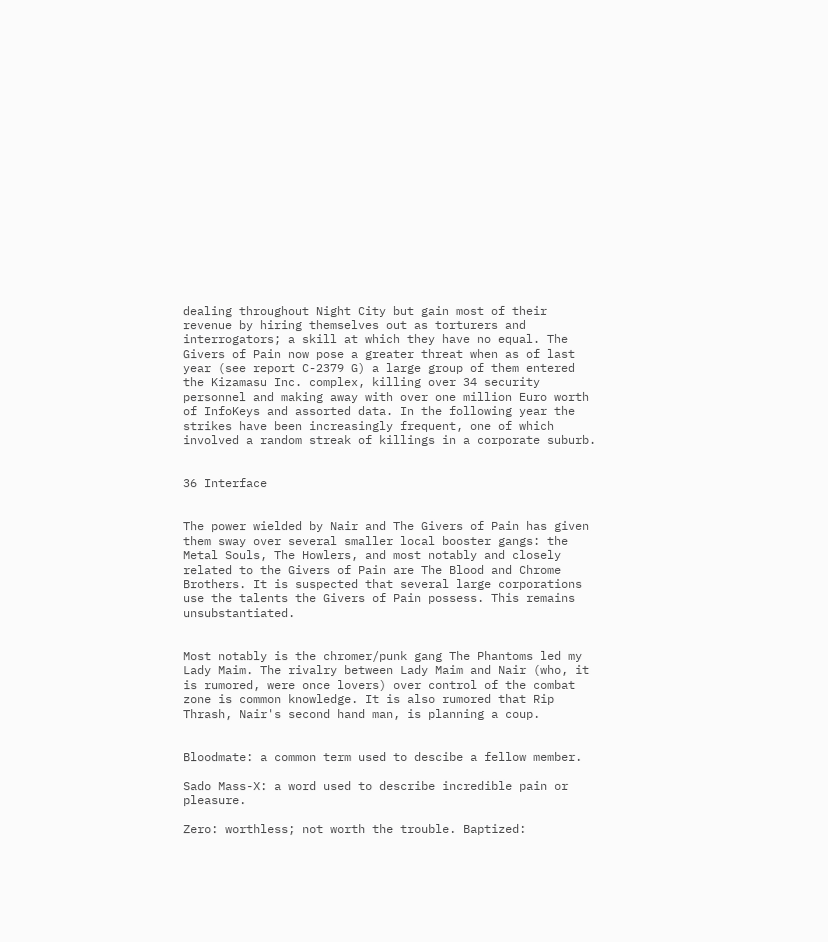dealing throughout Night City but gain most of their revenue by hiring themselves out as torturers and interrogators; a skill at which they have no equal. The Givers of Pain now pose a greater threat when as of last year (see report C-2379 G) a large group of them entered the Kizamasu Inc. complex, killing over 34 security personnel and making away with over one million Euro worth of InfoKeys and assorted data. In the following year the strikes have been increasingly frequent, one of which involved a random streak of killings in a corporate suburb.


36 Interface


The power wielded by Nair and The Givers of Pain has given them sway over several smaller local booster gangs: the Metal Souls, The Howlers, and most notably and closely related to the Givers of Pain are The Blood and Chrome Brothers. It is suspected that several large corporations use the talents the Givers of Pain possess. This remains unsubstantiated.


Most notably is the chromer/punk gang The Phantoms led my Lady Maim. The rivalry between Lady Maim and Nair (who, it is rumored, were once lovers) over control of the combat zone is common knowledge. It is also rumored that Rip Thrash, Nair's second hand man, is planning a coup.


Bloodmate: a common term used to descibe a fellow member.

Sado Mass-X: a word used to describe incredible pain or pleasure.

Zero: worthless; not worth the trouble. Baptized: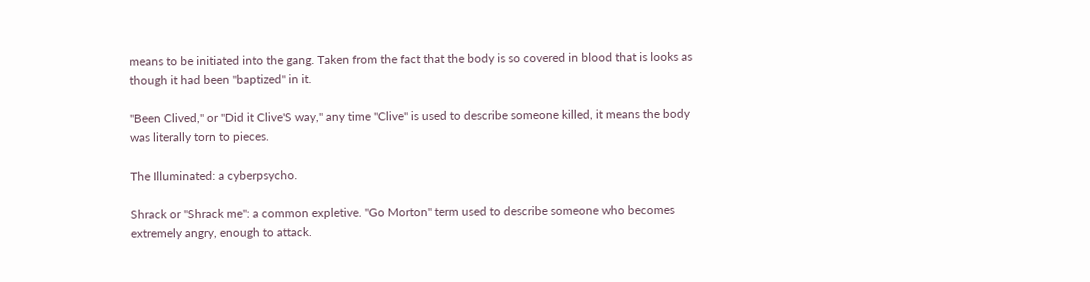means to be initiated into the gang. Taken from the fact that the body is so covered in blood that is looks as though it had been "baptized" in it.

"Been Clived," or "Did it Clive'S way," any time "Clive" is used to describe someone killed, it means the body was literally torn to pieces.

The Illuminated: a cyberpsycho.

Shrack or "Shrack me": a common expletive. "Go Morton" term used to describe someone who becomes extremely angry, enough to attack.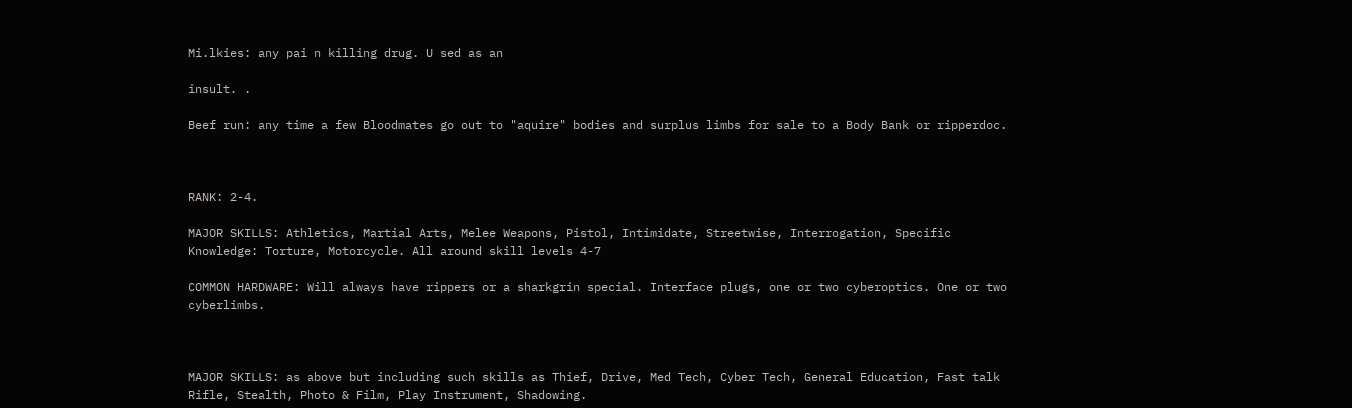Mi.lkies: any pai n killing drug. U sed as an

insult. .

Beef run: any time a few Bloodmates go out to "aquire" bodies and surplus limbs for sale to a Body Bank or ripperdoc.



RANK: 2-4.

MAJOR SKILLS: Athletics, Martial Arts, Melee Weapons, Pistol, Intimidate, Streetwise, Interrogation, Specific Knowledge: Torture, Motorcycle. All around skill levels 4-7

COMMON HARDWARE: Will always have rippers or a sharkgrin special. Interface plugs, one or two cyberoptics. One or two cyberlimbs.



MAJOR SKILLS: as above but including such skills as Thief, Drive, Med Tech, Cyber Tech, General Education, Fast talk Rifle, Stealth, Photo & Film, Play Instrument, Shadowing.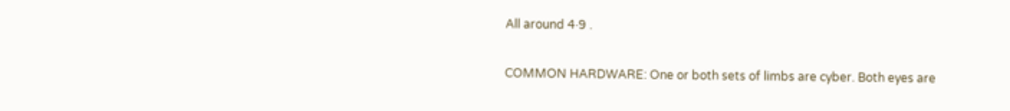All around 4·9 .

COMMON HARDWARE: One or both sets of limbs are cyber. Both eyes are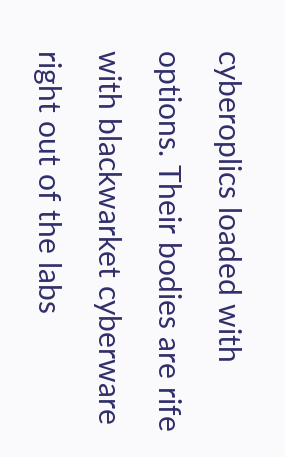cyberoplics loaded with options. Their bodies are rife with blackwarket cyberware right out of the labs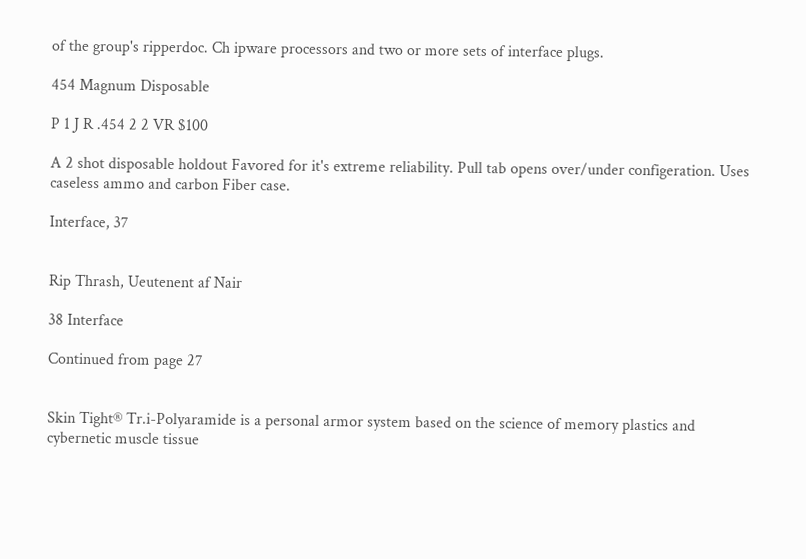of the group's ripperdoc. Ch ipware processors and two or more sets of interface plugs.

454 Magnum Disposable

P 1 J R .454 2 2 VR $100

A 2 shot disposable holdout Favored for it's extreme reliability. Pull tab opens over/under configeration. Uses caseless ammo and carbon Fiber case.

Interface, 37


Rip Thrash, Ueutenent af Nair

38 Interface

Continued from page 27


Skin Tight® Tr.i-Polyaramide is a personal armor system based on the science of memory plastics and cybernetic muscle tissue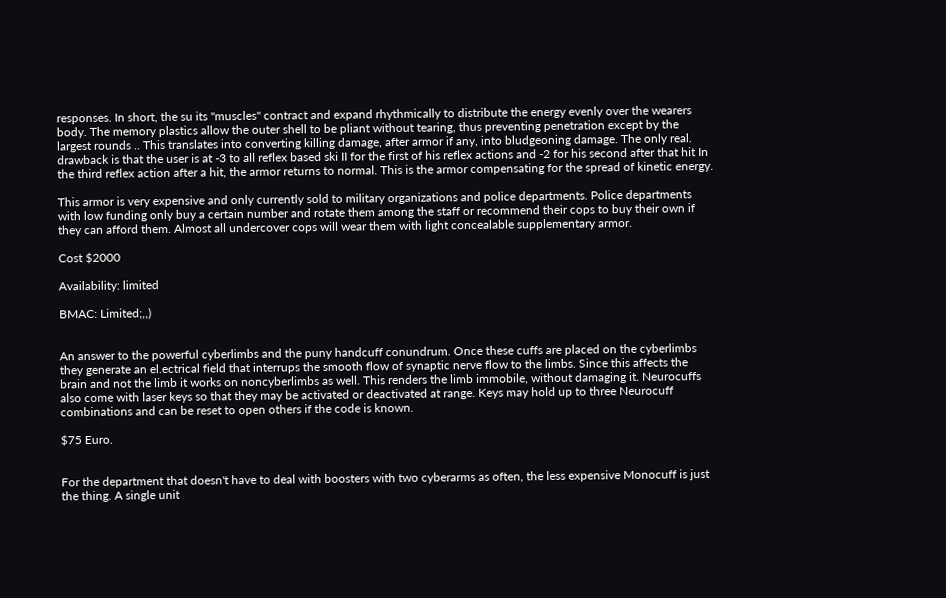responses. In short, the su its "muscles" contract and expand rhythmically to distribute the energy evenly over the wearers body. The memory plastics allow the outer shell to be pliant without tearing, thus preventing penetration except by the largest rounds .. This translates into converting killing damage, after armor if any, into bludgeoning damage. The only real. drawback is that the user is at -3 to all reflex based ski II for the first of his reflex actions and -2 for his second after that hit In the third reflex action after a hit, the armor returns to normal. This is the armor compensating for the spread of kinetic energy.

This armor is very expensive and only currently sold to military organizations and police departments. Police departments with low funding only buy a certain number and rotate them among the staff or recommend their cops to buy their own if they can afford them. Almost all undercover cops will wear them with light concealable supplementary armor.

Cost $2000

Availability: limited

BMAC: Limited;,,)


An answer to the powerful cyberlimbs and the puny handcuff conundrum. Once these cuffs are placed on the cyberlimbs they generate an el.ectrical field that interrups the smooth flow of synaptic nerve flow to the limbs. Since this affects the brain and not the limb it works on noncyberlimbs as well. This renders the limb immobile, without damaging it. Neurocuffs also come with laser keys so that they may be activated or deactivated at range. Keys may hold up to three Neurocuff combinations and can be reset to open others if the code is known.

$75 Euro.


For the department that doesn't have to deal with boosters with two cyberarms as often, the less expensive Monocuff is just the thing. A single unit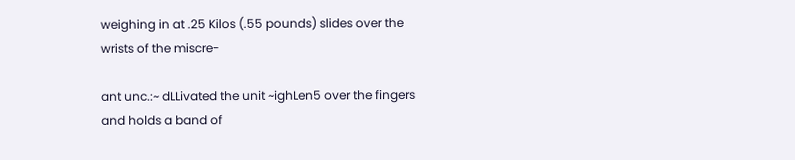weighing in at .25 Kilos (.55 pounds) slides over the wrists of the miscre-

ant unc.:~ dLLivated the unit ~ighLen5 over the fingers and holds a band of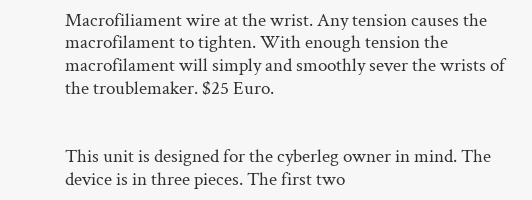Macrofiliament wire at the wrist. Any tension causes the macrofilament to tighten. With enough tension the macrofilament will simply and smoothly sever the wrists of the troublemaker. $25 Euro.


This unit is designed for the cyberleg owner in mind. The device is in three pieces. The first two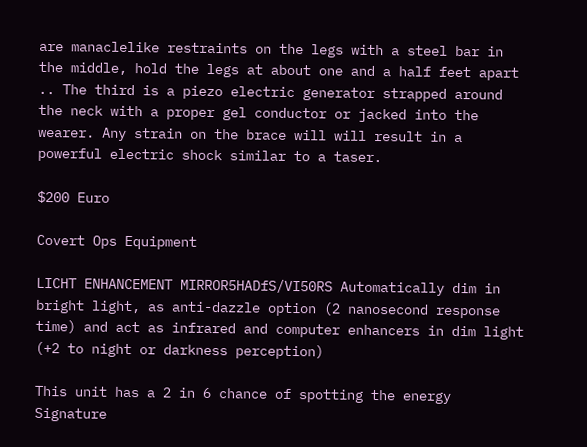are manaclelike restraints on the legs with a steel bar in the middle, hold the legs at about one and a half feet apart .. The third is a piezo electric generator strapped around the neck with a proper gel conductor or jacked into the wearer. Any strain on the brace will will result in a powerful electric shock similar to a taser.

$200 Euro

Covert Ops Equipment

LICHT ENHANCEMENT MIRROR5HADfS/VI50RS Automatically dim in bright light, as anti-dazzle option (2 nanosecond response time) and act as infrared and computer enhancers in dim light (+2 to night or darkness perception)

This unit has a 2 in 6 chance of spotting the energy Signature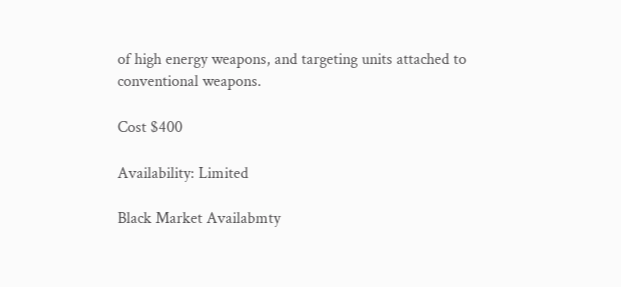of high energy weapons, and targeting units attached to conventional weapons.

Cost $400

Availability: Limited

Black Market Availabmty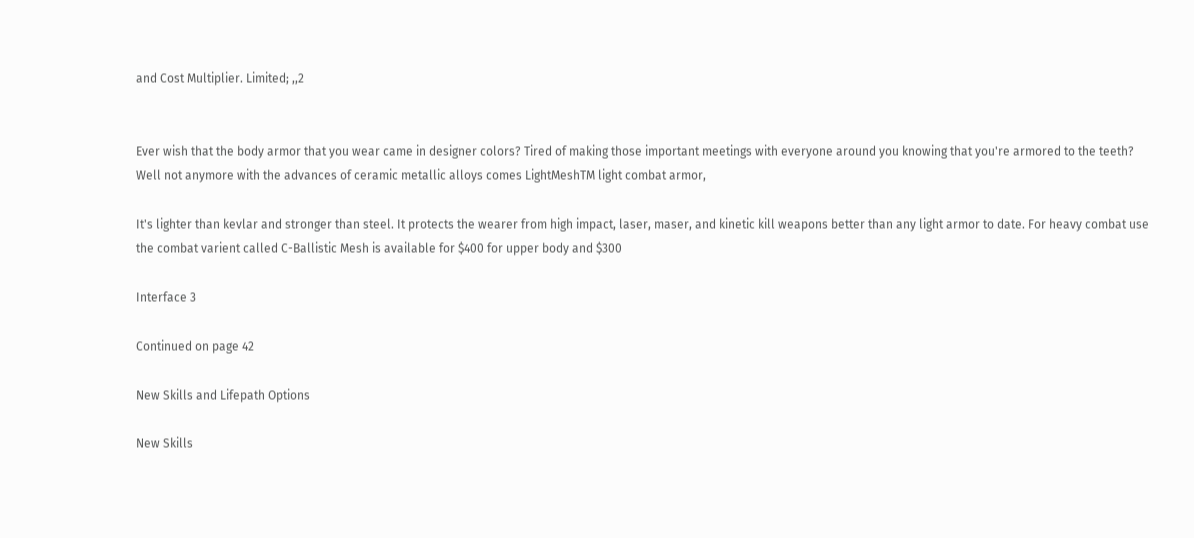and Cost Multiplier. Limited; ,,2


Ever wish that the body armor that you wear came in designer colors? Tired of making those important meetings with everyone around you knowing that you're armored to the teeth? Well not anymore with the advances of ceramic metallic alloys comes LightMeshTM light combat armor,

It's lighter than kevlar and stronger than steel. It protects the wearer from high impact, laser, maser, and kinetic kill weapons better than any light armor to date. For heavy combat use the combat varient called C-Ballistic Mesh is available for $400 for upper body and $300

Interface 3

Continued on page 42

New Skills and Lifepath Options

New Skills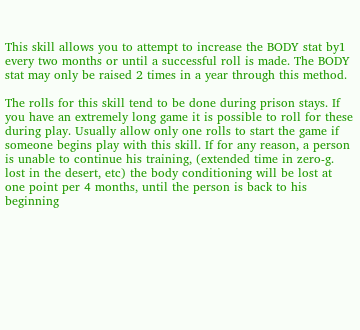This skill allows you to attempt to increase the BODY stat by1 every two months or until a successful roll is made. The BODY stat may only be raised 2 times in a year through this method.

The rolls for this skill tend to be done during prison stays. If you have an extremely long game it is possible to roll for these during play. Usually allow only one rolls to start the game if someone begins play with this skill. If for any reason, a person is unable to continue his training, (extended time in zero-g. lost in the desert, etc) the body conditioning will be lost at one point per 4 months, until the person is back to his beginning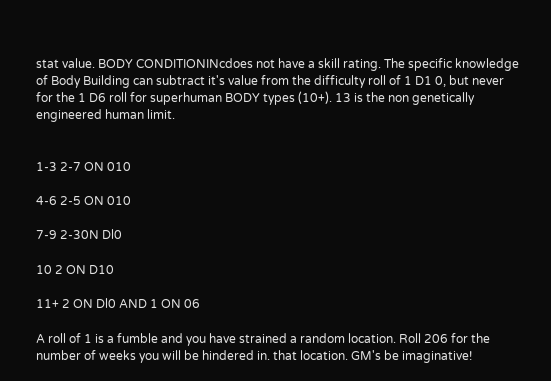stat value. BODY CONDITIONINcdoes not have a skill rating. The specific knowledge of Body Building can subtract it's value from the difficulty roll of 1 D1 0, but never for the 1 D6 roll for superhuman BODY types (10+). 13 is the non genetically engineered human limit.


1-3 2-7 ON 010

4-6 2-5 ON 010

7-9 2-30N Dl0

10 2 ON D10

11+ 2 ON Dl0 AND 1 ON 06

A roll of 1 is a fumble and you have strained a random location. Roll 206 for the number of weeks you will be hindered in. that location. GM's be imaginative!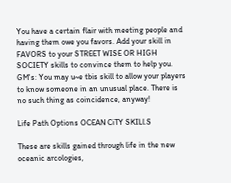You have a certain flair with meeting people and having them owe you favors. Add your skill in FAVORS to your STREET WISE OR HIGH SOCIETY skills to convince them to help you. GM's: You may u~e tbis skill to allow your players to know someone in an unusual place. There is no such thing as coincidence, anyway!

Life Path Options OCEAN CiTY SKILl.S

These are skills gained through life in the new oceanic arcologies,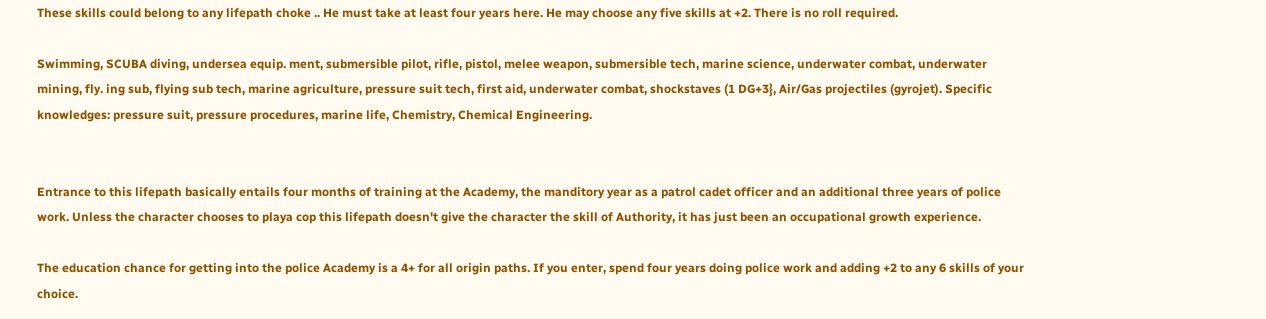These skills could belong to any lifepath choke .. He must take at least four years here. He may choose any five skills at +2. There is no roll required.

Swimming, SCUBA diving, undersea equip. ment, submersible pilot, rifle, pistol, melee weapon, submersible tech, marine science, underwater combat, underwater mining, fly. ing sub, flying sub tech, marine agriculture, pressure suit tech, first aid, underwater combat, shockstaves (1 DG+3}, Air/Gas projectiles (gyrojet). Specific knowledges: pressure suit, pressure procedures, marine life, Chemistry, Chemical Engineering.


Entrance to this lifepath basically entails four months of training at the Academy, the manditory year as a patrol cadet officer and an additional three years of police work. Unless the character chooses to playa cop this lifepath doesn't give the character the skill of Authority, it has just been an occupational growth experience.

The education chance for getting into the police Academy is a 4+ for all origin paths. If you enter, spend four years doing police work and adding +2 to any 6 skills of your choice.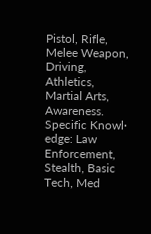Pistol, Rifle, Melee Weapon, Driving, Athletics, Martial Arts, Awareness. Specific Knowl· edge: Law Enforcement, Stealth, Basic Tech, Med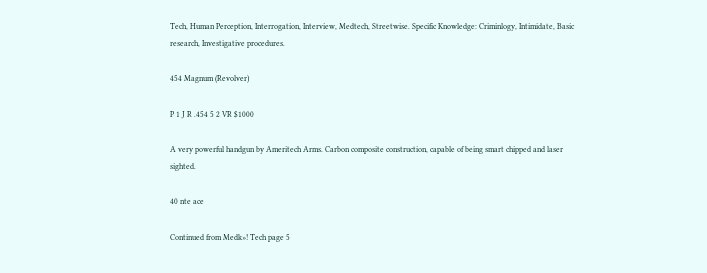Tech, Human Perception, Interrogation, Interview, Medtech, Streetwise. Specific Knowledge: Criminlogy, Intimidate, Basic research, Investigative procedures.

454 Magnum (Revolver)

P 1 J R .454 5 2 VR $1000

A very powerful handgun by Ameritech Arms. Carbon composite construction, capable of being smart chipped and laser sighted.

40 nte ace

Continued from Medk»! Tech page 5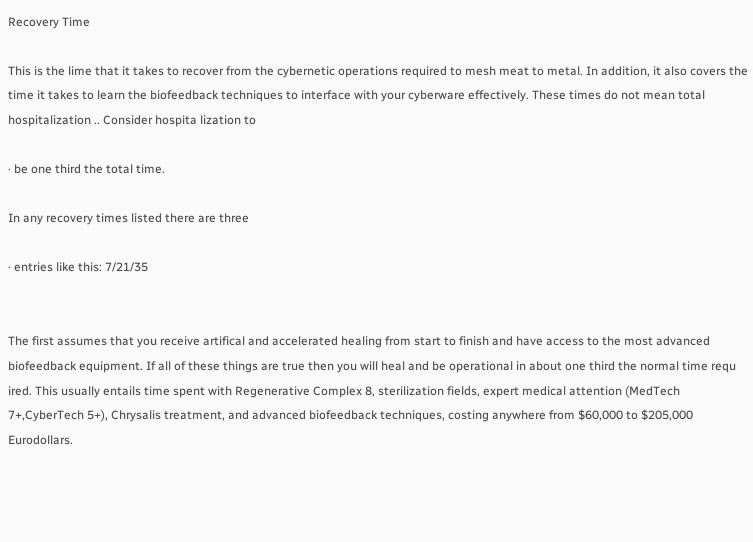Recovery Time

This is the lime that it takes to recover from the cybernetic operations required to mesh meat to metal. In addition, it also covers the time it takes to learn the biofeedback techniques to interface with your cyberware effectively. These times do not mean total hospitalization .. Consider hospita lization to

· be one third the total time.

In any recovery times listed there are three

· entries like this: 7/21/35


The first assumes that you receive artifical and accelerated healing from start to finish and have access to the most advanced biofeedback equipment. If all of these things are true then you will heal and be operational in about one third the normal time requ ired. This usually entails time spent with Regenerative Complex 8, sterilization fields, expert medical attention (MedTech 7+,CyberTech 5+), Chrysalis treatment, and advanced biofeedback techniques, costing anywhere from $60,000 to $205,000 Eurodollars.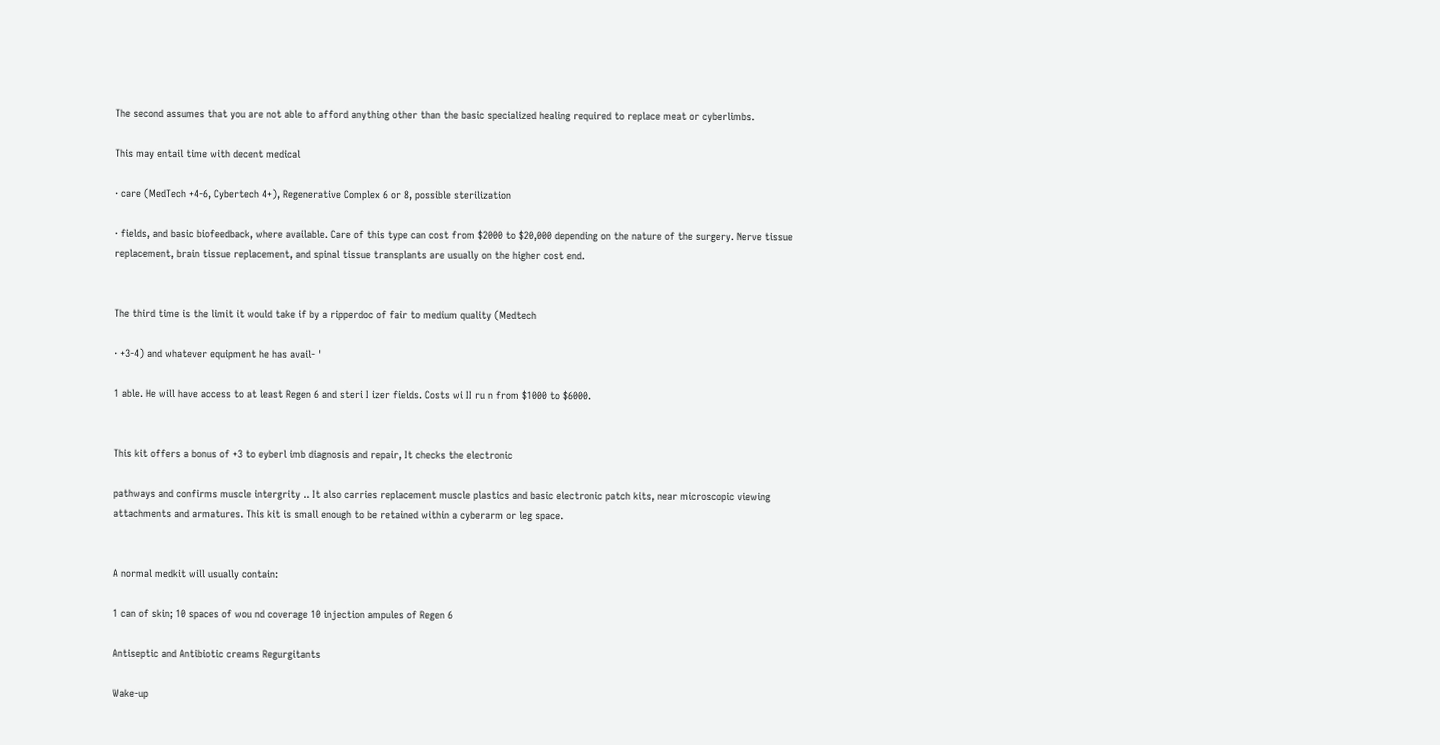The second assumes that you are not able to afford anything other than the basic specialized healing required to replace meat or cyberlimbs.

This may entail time with decent medical

· care (MedTech +4-6, Cybertech 4+), Regenerative Complex 6 or 8, possible sterilization

· fields, and basic biofeedback, where available. Care of this type can cost from $2000 to $20,000 depending on the nature of the surgery. Nerve tissue replacement, brain tissue replacement, and spinal tissue transplants are usually on the higher cost end.


The third time is the limit it would take if by a ripperdoc of fair to medium quality (Medtech

· +3-4) and whatever equipment he has avail- '

1 able. He will have access to at least Regen 6 and steri I izer fields. Costs wi II ru n from $1000 to $6000.


This kit offers a bonus of +3 to eyberl imb diagnosis and repair, It checks the electronic

pathways and confirms muscle intergrity .. It also carries replacement muscle plastics and basic electronic patch kits, near microscopic viewing attachments and armatures. This kit is small enough to be retained within a cyberarm or leg space.


A normal medkit will usually contain:

1 can of skin; 10 spaces of wou nd coverage 10 injection ampules of Regen 6

Antiseptic and Antibiotic creams Regurgitants

Wake-up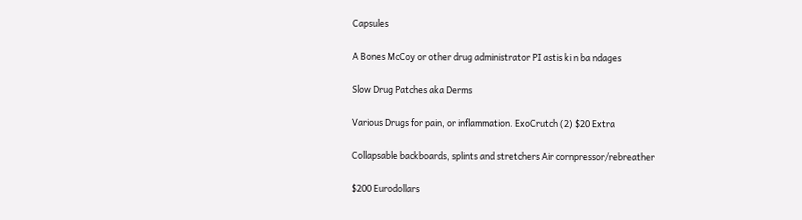Capsules

A Bones McCoy or other drug administrator PI astis ki n ba ndages

Slow Drug Patches aka Derms

Various Drugs for pain, or inflammation. ExoCrutch (2) $20 Extra

Collapsable backboards, splints and stretchers Air cornpressor/rebreather

$200 Eurodollars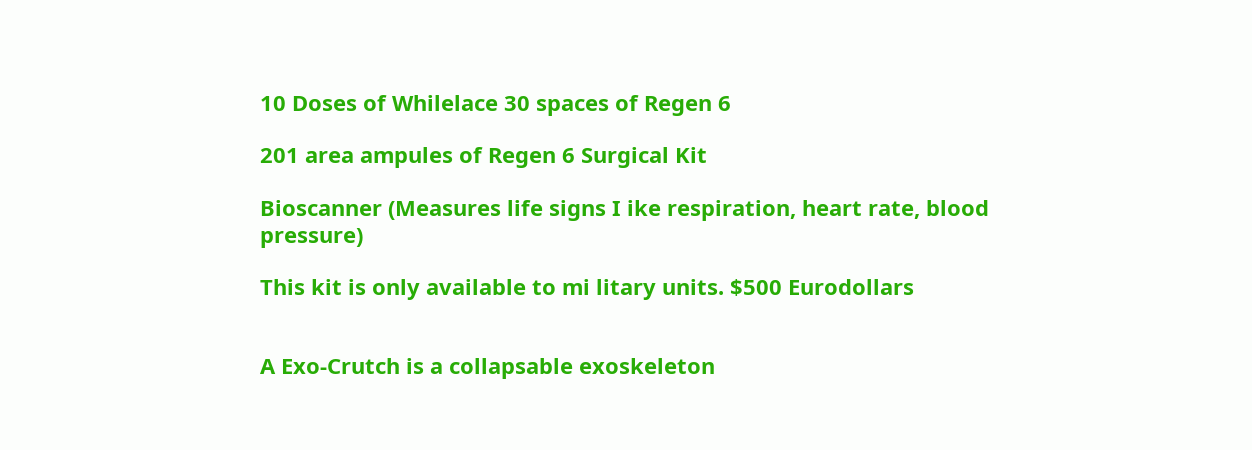10 Doses of Whilelace 30 spaces of Regen 6

201 area ampules of Regen 6 Surgical Kit

Bioscanner (Measures life signs I ike respiration, heart rate, blood pressure)

This kit is only available to mi litary units. $500 Eurodollars


A Exo-Crutch is a collapsable exoskeleton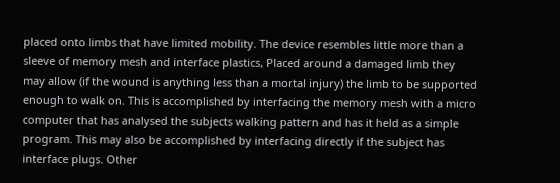placed onto limbs that have limited mobility. The device resembles little more than a sleeve of memory mesh and interface plastics, Placed around a damaged limb they may allow (if the wound is anything less than a mortal injury) the limb to be supported enough to walk on. This is accomplished by interfacing the memory mesh with a micro computer that has analysed the subjects walking pattern and has it held as a simple program. This may also be accomplished by interfacing directly if the subject has interface plugs. Other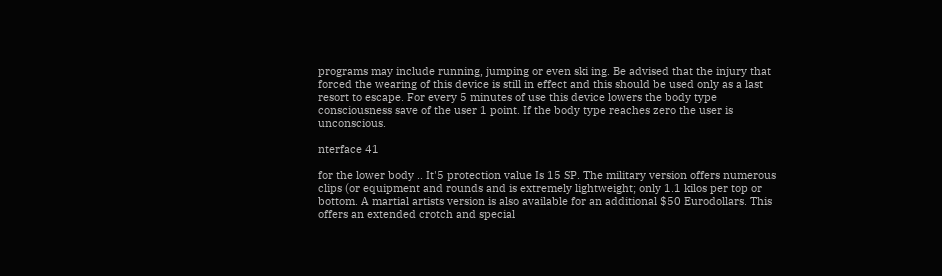programs may include running, jumping or even ski ing. Be advised that the injury that forced the wearing of this device is still in effect and this should be used only as a last resort to escape. For every 5 minutes of use this device lowers the body type consciousness save of the user 1 point. If the body type reaches zero the user is unconscious.

nterface 41

for the lower body .. It'5 protection value Is 15 SP. The military version offers numerous clips (or equipment and rounds and is extremely lightweight; only 1.1 kilos per top or bottom. A martial artists version is also available for an additional $50 Eurodollars. This offers an extended crotch and special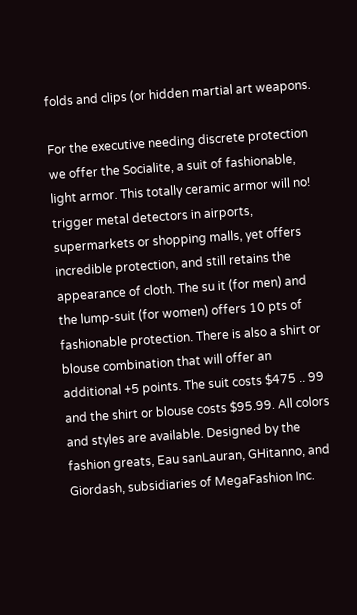folds and clips (or hidden martial art weapons.

For the executive needing discrete protection we offer the Socialite, a suit of fashionable, light armor. This totally ceramic armor will no! trigger metal detectors in airports, supermarkets or shopping malls, yet offers incredible protection, and still retains the appearance of cloth. The su it (for men) and the lump-suit (for women) offers 10 pts of fashionable protection. There is also a shirt or blouse combination that will offer an additional +5 points. The suit costs $475 .. 99 and the shirt or blouse costs $95.99. All colors and styles are available. Designed by the fashion greats, Eau sanLauran, GHitanno, and Giordash, subsidiaries of MegaFashion Inc.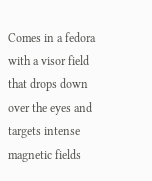Comes in a fedora with a visor field that drops down over the eyes and targets intense magnetic fields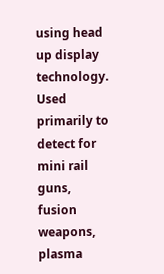using head up display technology. Used primarily to detect for mini rail guns, fusion weapons, plasma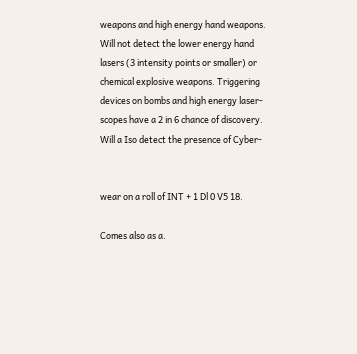weapons and high energy hand weapons. Will not detect the lower energy hand lasers (3 intensity points or smaller) or chemical explosive weapons. Triggering devices on bombs and high energy laser-scopes have a 2 in 6 chance of discovery. Will a Iso detect the presence of Cyber-


wear on a roll of INT + 1 Dl 0 V5 18.

Comes also as a.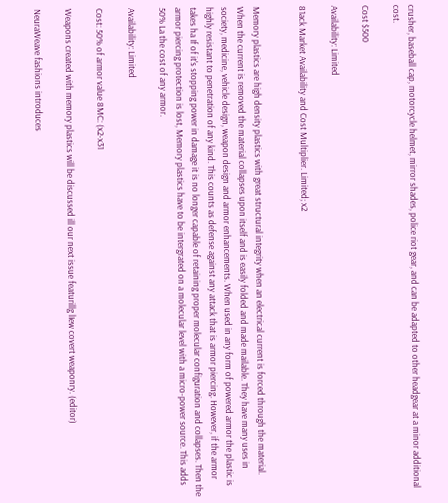crusher, baseball cap, motorcycle helmet, mirror shades, police riot gear, and can be adapted to other headgear at a minor additional cost.

Cost $500

Availability: Limited

81ack Market Availability and Cost Multiplier. Limited; x2


Memory plastics are high density plastics with great structural integrity when an electrical current is forced through the material. When the current is removed the material collapses upon itself and is easily folded and made mailable. They have many uses in society, medicine, vehicle design, weapon design and armor enhancements. When used in any form of powered armor the plastic is highly resistant to penetration of any kind. This counts as defense against any attack that is armor piercing. However, if the armor takes ha If of it's stopping power in damage it is no longer capable of retaining proper molecular configuration and collapses. Then the armor piercing protection is lost, Memory plastics have to be intergrated on a molecular level with a micro-power source. This adds 50% La the cost of any armor.

Availability: Limited

Cost: 50% of armor value 8MC: (x2-x31

Weapons created with memory plastics will be discussed ill our next issue featurillg lIew covert weaponry. (editor)

NeuraWeave fashions introduces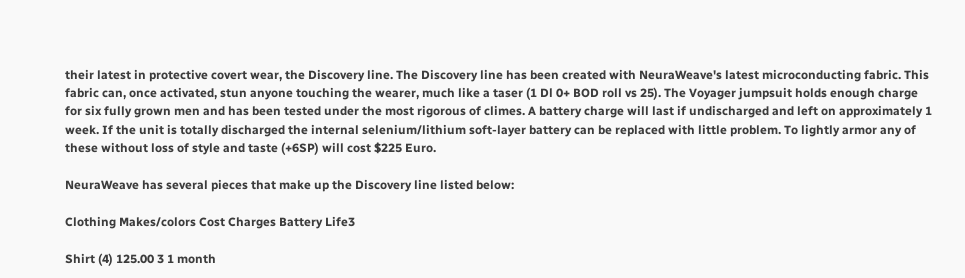their latest in protective covert wear, the Discovery line. The Discovery line has been created with NeuraWeave's latest microconducting fabric. This fabric can, once activated, stun anyone touching the wearer, much like a taser (1 Dl 0+ BOD roll vs 25). The Voyager jumpsuit holds enough charge for six fully grown men and has been tested under the most rigorous of climes. A battery charge will last if undischarged and left on approximately 1 week. If the unit is totally discharged the internal selenium/lithium soft-layer battery can be replaced with little problem. To lightly armor any of these without loss of style and taste (+6SP) will cost $225 Euro.

NeuraWeave has several pieces that make up the Discovery line listed below:

Clothing Makes/colors Cost Charges Battery Life3

Shirt (4) 125.00 3 1 month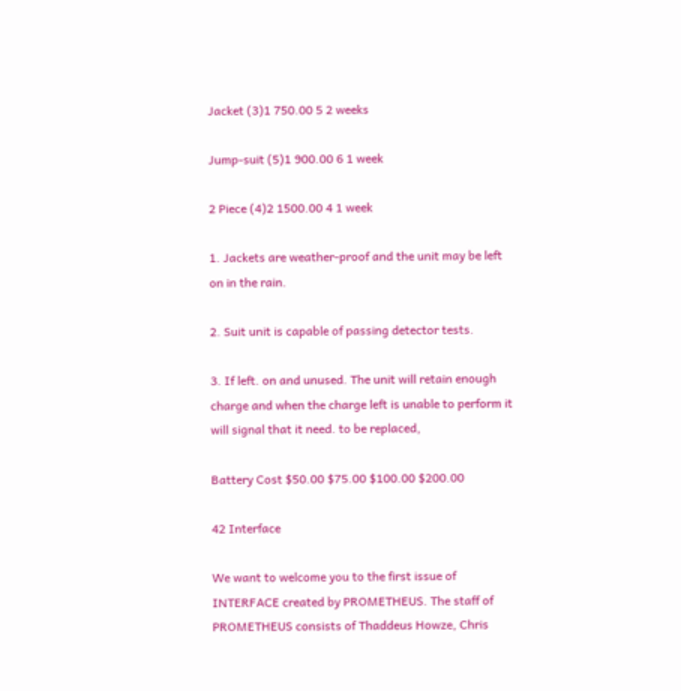Jacket (3)1 750.00 5 2 weeks

Jump-suit (5)1 900.00 6 1 week

2 Piece (4)2 1500.00 4 1 week

1. Jackets are weather-proof and the unit may be left on in the rain.

2. Suit unit is capable of passing detector tests.

3. If left. on and unused. The unit will retain enough charge and when the charge left is unable to perform it will signal that it need. to be replaced,

Battery Cost $50.00 $75.00 $100.00 $200.00

42 Interface

We want to welcome you to the first issue of INTERFACE created by PROMETHEUS. The staff of PROMETHEUS consists of Thaddeus Howze, Chris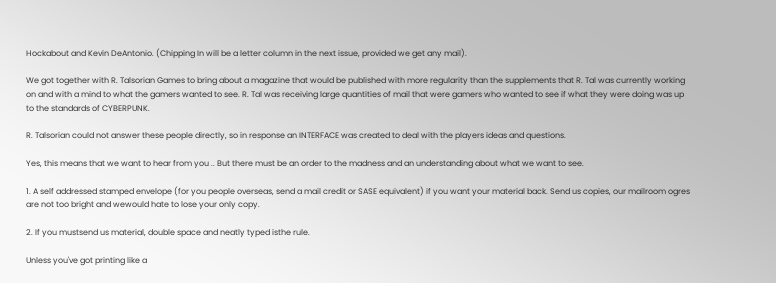Hockabout and Kevin DeAntonio. (Chipping In will be a letter column in the next issue, provided we get any mail).

We got together with R. Talsorian Games to bring about a magazine that would be published with more regularity than the supplements that R. Tal was currently working on and with a mind to what the gamers wanted to see. R. Tal was receiving large quantities of mail that were gamers who wanted to see if what they were doing was up to the standards of CYBERPUNK.

R. Talsorian could not answer these people directly, so in response an INTERFACE was created to deal with the players ideas and questions.

Yes, this means that we want to hear from you .. But there must be an order to the madness and an understanding about what we want to see.

1. A self addressed stamped envelope (for you people overseas, send a mail credit or SASE equivalent) if you want your material back. Send us copies, our mailroom ogres are not too bright and wewould hate to lose your only copy.

2. If you mustsend us material, double space and neatly typed isthe rule.

Unless you've got printing like a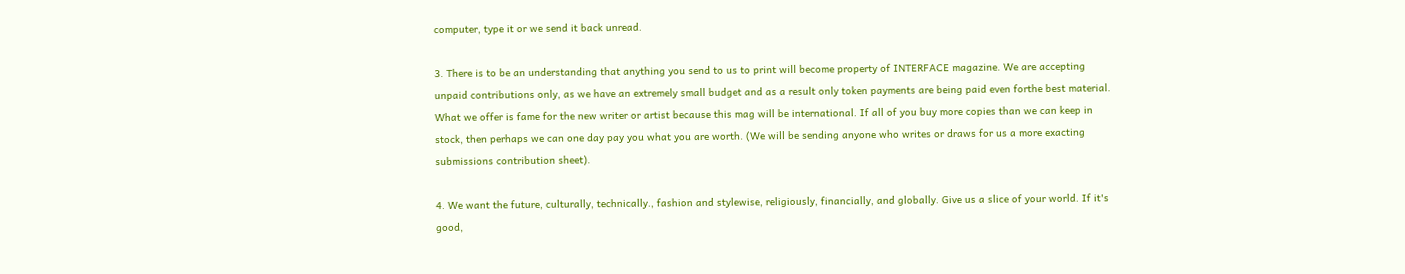computer, type it or we send it back unread.

3. There is to be an understanding that anything you send to us to print will become property of INTERFACE magazine. We are accepting unpaid contributions only, as we have an extremely small budget and as a result only token payments are being paid even forthe best material. What we offer is fame for the new writer or artist because this mag will be international. If all of you buy more copies than we can keep in stock, then perhaps we can one day pay you what you are worth. (We will be sending anyone who writes or draws for us a more exacting submissions contribution sheet).

4. We want the future, culturally, technically., fashion and stylewise, religiously, financially, and globally. Give us a slice of your world. If it's good,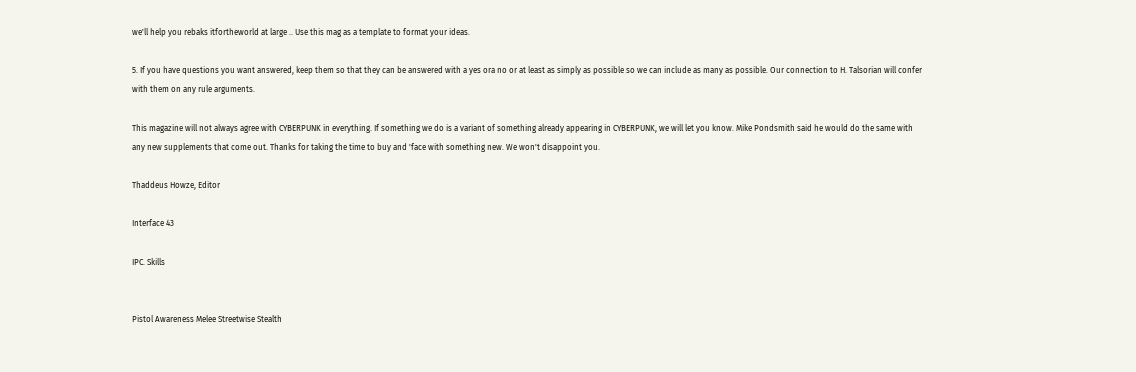we'll help you rebaks itfortheworld at large .. Use this mag as a template to format your ideas.

5. If you have questions you want answered, keep them so that they can be answered with a yes ora no or at least as simply as possible so we can include as many as possible. Our connection to H. Talsorian will confer with them on any rule arguments.

This magazine will not always agree with CYBERPUNK in everything. If something we do is a variant of something already appearing in CYBERPUNK, we will let you know. Mike Pondsmith said he would do the same with any new supplements that come out. Thanks for taking the time to buy and 'face with something new. We won't disappoint you.

Thaddeus Howze, Editor

Interface 43

IPC. Skills


Pistol Awareness Melee Streetwise Stealth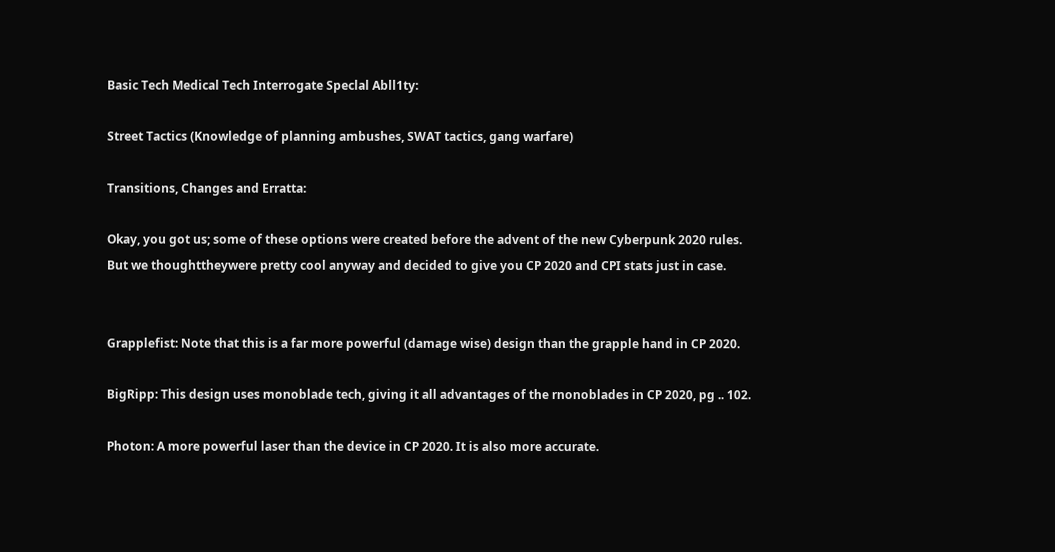Basic Tech Medical Tech Interrogate Speclal Abll1ty:

Street Tactics (Knowledge of planning ambushes, SWAT tactics, gang warfare)

Transitions, Changes and Erratta:

Okay, you got us; some of these options were created before the advent of the new Cyberpunk 2020 rules. But we thoughttheywere pretty cool anyway and decided to give you CP 2020 and CPI stats just in case.


Grapplefist: Note that this is a far more powerful (damage wise) design than the grapple hand in CP 2020.

BigRipp: This design uses monoblade tech, giving it all advantages of the rnonoblades in CP 2020, pg .. 102.

Photon: A more powerful laser than the device in CP 2020. It is also more accurate.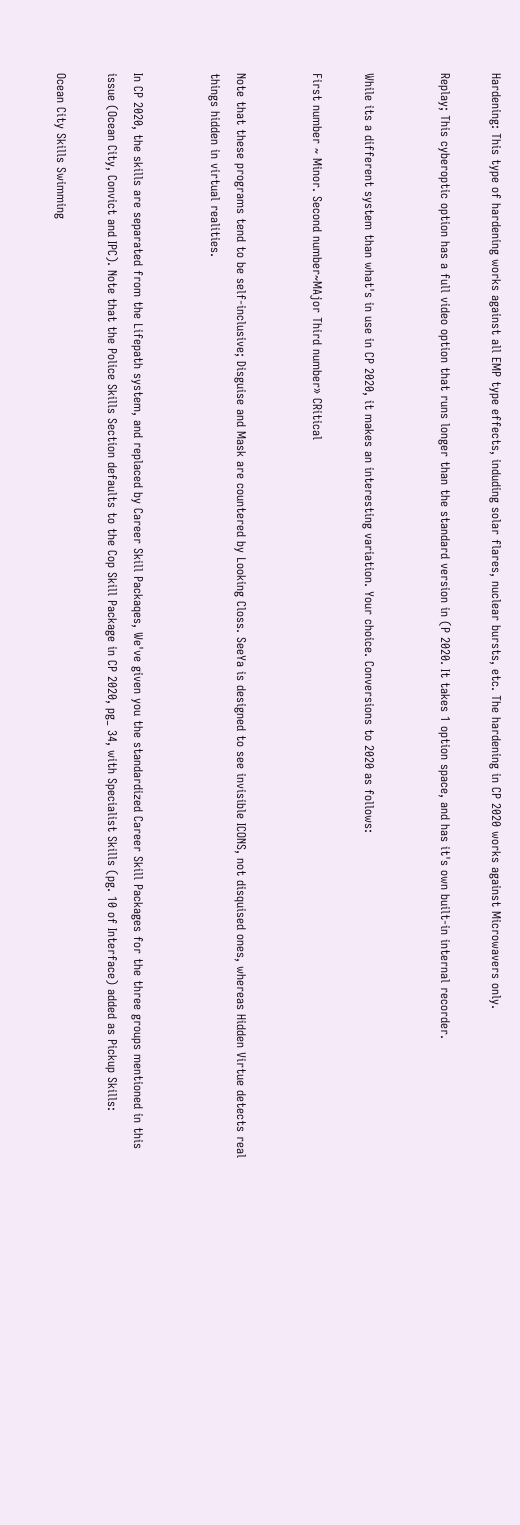Hardening: This type of hardening works against all EMP type effects, induding solar flares, nuclear bursts, etc. The hardening in CP 2020 works against Microwavers only.

Replay; This cyberoptic option has a full video option that runs longer than the standard version in (P 2020. It takes 1 option space, and has it's own built-in internal recorder.


While its a different system than what's in use in CP 2020, it makes an interesting variation. Your choice. Conversions to 2020 as follows:

First number ~ Minor. Second number~MAjor Third number» CRitical


Note that these programs tend to be self-inclusive; Disguise and Mask are countered by Looking Closs. SeeYa is designed to see invisible ICONS, not disquised ones, whereas Hidden Virtue detects real things hidden in virtual realities.


In CP 2020, the skills are separated from the Lifepath system, and replaced by Career Skill Packaqes, We've given you the standardized Career Skill Packages for the three groups mentioned in this issue (Ocean City, Convict and IPC). Note that the Police Skills Section defaults to the Cop Skill Package in CP 2020, pg_ 34, with Specialist Skills (pg. 10 of Interface) added as Pickup Skills:

Ocean City Skills Swimming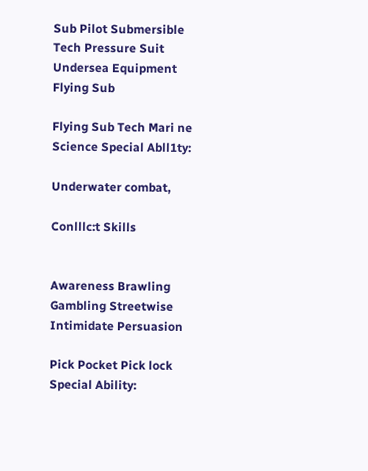Sub Pilot Submersible Tech Pressure Suit Undersea Equipment Flying Sub

Flying Sub Tech Mari ne Science Special Abll1ty:

Underwater combat,

Conlllc:t Skills


Awareness Brawling Gambling Streetwise Intimidate Persuasion

Pick Pocket Pick lock Special Ability: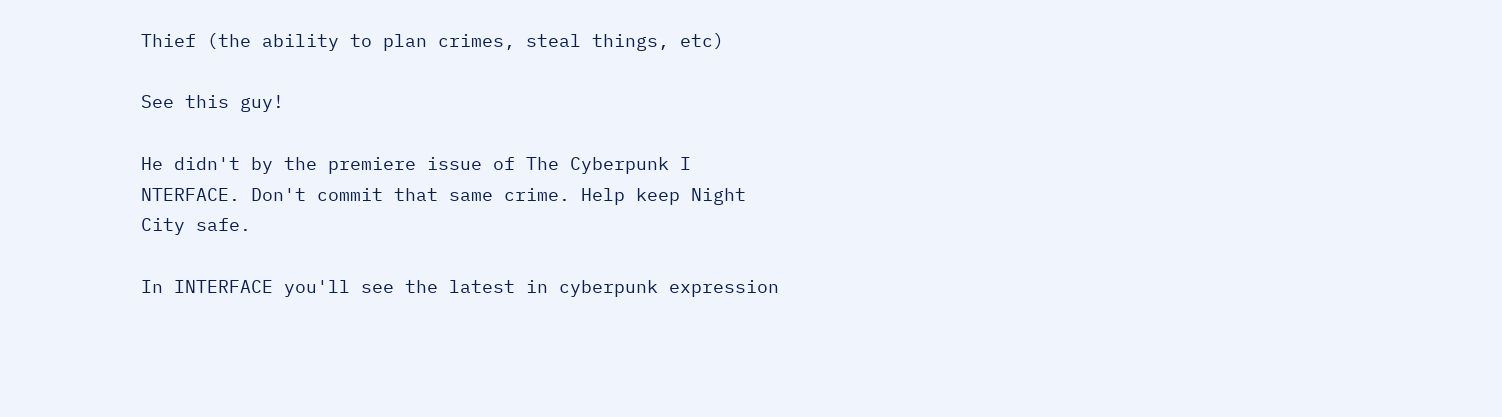Thief (the ability to plan crimes, steal things, etc)

See this guy!

He didn't by the premiere issue of The Cyberpunk I NTERFACE. Don't commit that same crime. Help keep Night City safe.

In INTERFACE you'll see the latest in cyberpunk expression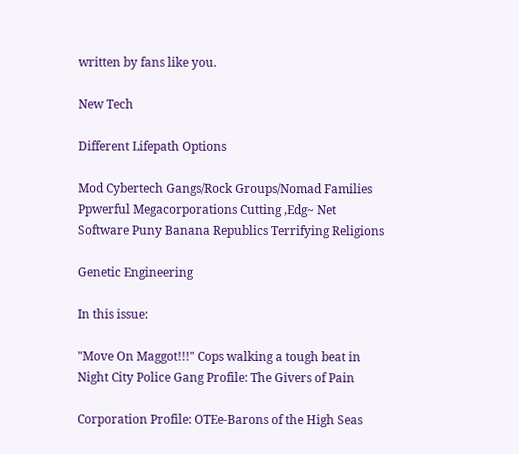written by fans like you.

New Tech

Different Lifepath Options

Mod Cybertech Gangs/Rock Groups/Nomad Families Ppwerful Megacorporations Cutting ,Edg~ Net Software Puny Banana Republics Terrifying Religions

Genetic Engineering

In this issue:

"Move On Maggot!!!" Cops walking a tough beat in Night City Police Gang Profile: The Givers of Pain

Corporation Profile: OTEe-Barons of the High Seas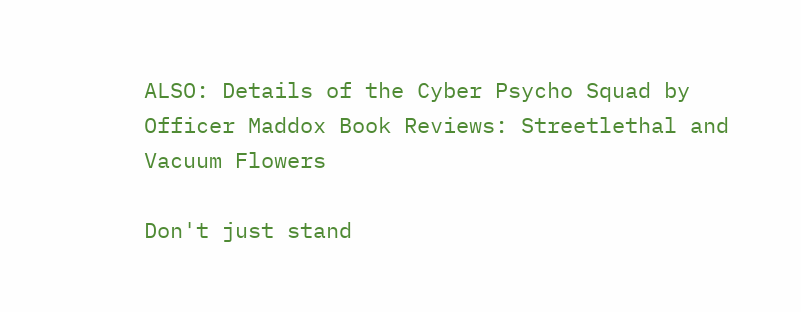ALSO: Details of the Cyber Psycho Squad by Officer Maddox Book Reviews: Streetlethal and Vacuum Flowers

Don't just stand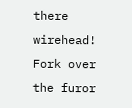there wirehead! Fork over the furor